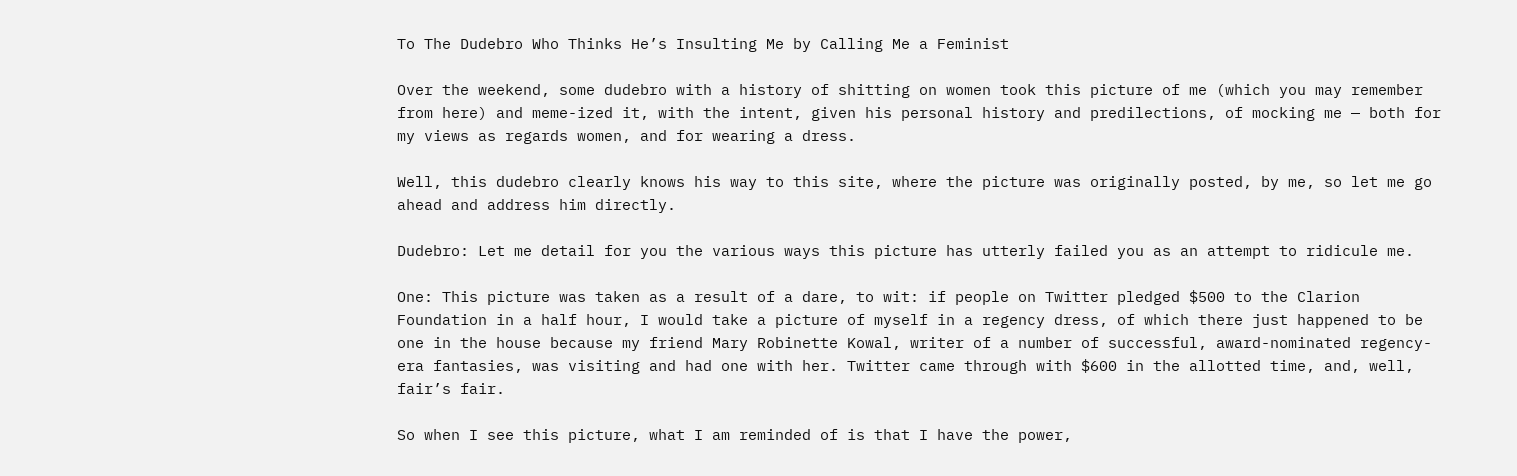To The Dudebro Who Thinks He’s Insulting Me by Calling Me a Feminist

Over the weekend, some dudebro with a history of shitting on women took this picture of me (which you may remember from here) and meme-ized it, with the intent, given his personal history and predilections, of mocking me — both for my views as regards women, and for wearing a dress.

Well, this dudebro clearly knows his way to this site, where the picture was originally posted, by me, so let me go ahead and address him directly.

Dudebro: Let me detail for you the various ways this picture has utterly failed you as an attempt to ridicule me.

One: This picture was taken as a result of a dare, to wit: if people on Twitter pledged $500 to the Clarion Foundation in a half hour, I would take a picture of myself in a regency dress, of which there just happened to be one in the house because my friend Mary Robinette Kowal, writer of a number of successful, award-nominated regency-era fantasies, was visiting and had one with her. Twitter came through with $600 in the allotted time, and, well, fair’s fair.

So when I see this picture, what I am reminded of is that I have the power,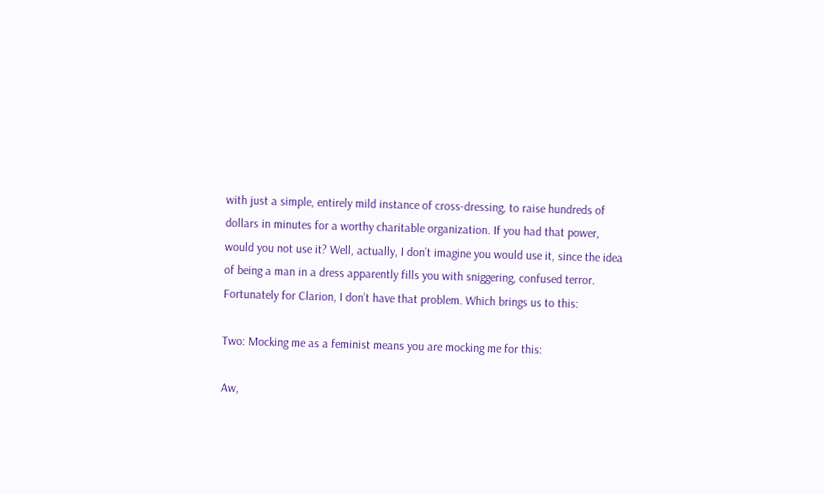with just a simple, entirely mild instance of cross-dressing, to raise hundreds of dollars in minutes for a worthy charitable organization. If you had that power, would you not use it? Well, actually, I don’t imagine you would use it, since the idea of being a man in a dress apparently fills you with sniggering, confused terror. Fortunately for Clarion, I don’t have that problem. Which brings us to this:

Two: Mocking me as a feminist means you are mocking me for this:

Aw,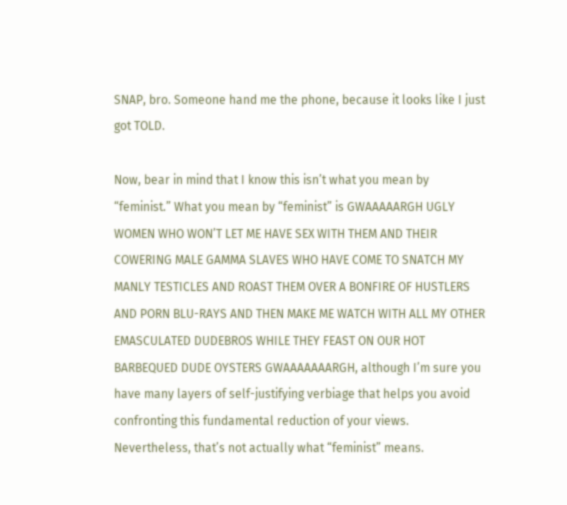SNAP, bro. Someone hand me the phone, because it looks like I just got TOLD.

Now, bear in mind that I know this isn’t what you mean by “feminist.” What you mean by “feminist” is GWAAAAARGH UGLY WOMEN WHO WON’T LET ME HAVE SEX WITH THEM AND THEIR COWERING MALE GAMMA SLAVES WHO HAVE COME TO SNATCH MY MANLY TESTICLES AND ROAST THEM OVER A BONFIRE OF HUSTLERS AND PORN BLU-RAYS AND THEN MAKE ME WATCH WITH ALL MY OTHER EMASCULATED DUDEBROS WHILE THEY FEAST ON OUR HOT BARBEQUED DUDE OYSTERS GWAAAAAAARGH, although I’m sure you have many layers of self-justifying verbiage that helps you avoid confronting this fundamental reduction of your views. Nevertheless, that’s not actually what “feminist” means.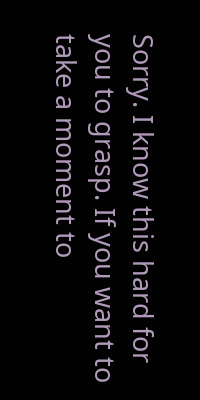Sorry. I know this hard for you to grasp. If you want to take a moment to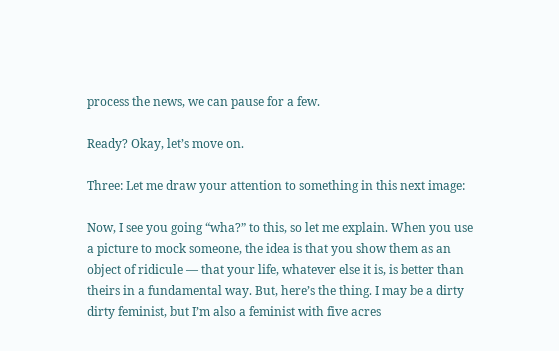process the news, we can pause for a few.

Ready? Okay, let’s move on.

Three: Let me draw your attention to something in this next image:

Now, I see you going “wha?” to this, so let me explain. When you use a picture to mock someone, the idea is that you show them as an object of ridicule — that your life, whatever else it is, is better than theirs in a fundamental way. But, here’s the thing. I may be a dirty dirty feminist, but I’m also a feminist with five acres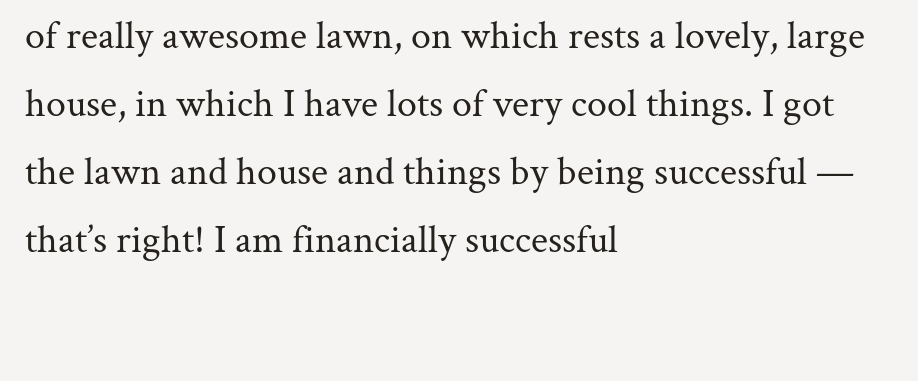of really awesome lawn, on which rests a lovely, large house, in which I have lots of very cool things. I got the lawn and house and things by being successful — that’s right! I am financially successful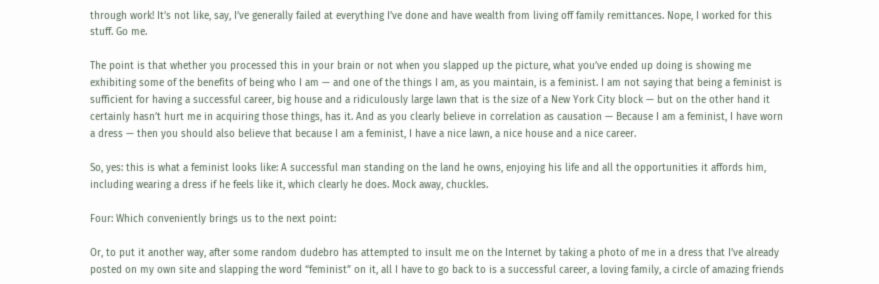through work! It’s not like, say, I’ve generally failed at everything I’ve done and have wealth from living off family remittances. Nope, I worked for this stuff. Go me.

The point is that whether you processed this in your brain or not when you slapped up the picture, what you’ve ended up doing is showing me exhibiting some of the benefits of being who I am — and one of the things I am, as you maintain, is a feminist. I am not saying that being a feminist is sufficient for having a successful career, big house and a ridiculously large lawn that is the size of a New York City block — but on the other hand it certainly hasn’t hurt me in acquiring those things, has it. And as you clearly believe in correlation as causation — Because I am a feminist, I have worn a dress — then you should also believe that because I am a feminist, I have a nice lawn, a nice house and a nice career.

So, yes: this is what a feminist looks like: A successful man standing on the land he owns, enjoying his life and all the opportunities it affords him, including wearing a dress if he feels like it, which clearly he does. Mock away, chuckles.

Four: Which conveniently brings us to the next point:

Or, to put it another way, after some random dudebro has attempted to insult me on the Internet by taking a photo of me in a dress that I’ve already posted on my own site and slapping the word “feminist” on it, all I have to go back to is a successful career, a loving family, a circle of amazing friends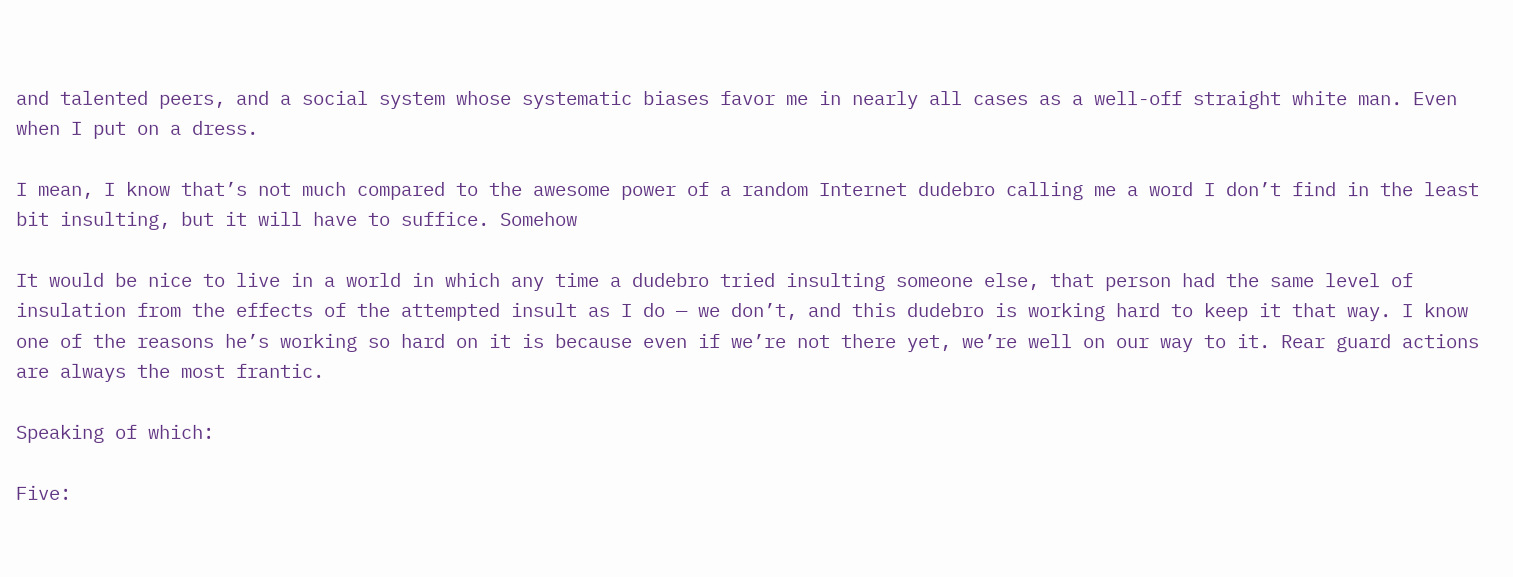and talented peers, and a social system whose systematic biases favor me in nearly all cases as a well-off straight white man. Even when I put on a dress.

I mean, I know that’s not much compared to the awesome power of a random Internet dudebro calling me a word I don’t find in the least bit insulting, but it will have to suffice. Somehow

It would be nice to live in a world in which any time a dudebro tried insulting someone else, that person had the same level of insulation from the effects of the attempted insult as I do — we don’t, and this dudebro is working hard to keep it that way. I know one of the reasons he’s working so hard on it is because even if we’re not there yet, we’re well on our way to it. Rear guard actions are always the most frantic.

Speaking of which:

Five: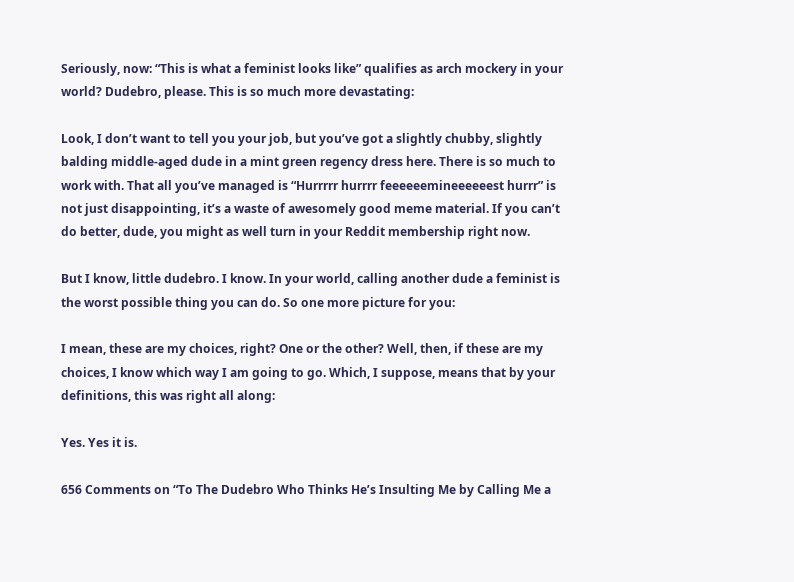Seriously, now: “This is what a feminist looks like” qualifies as arch mockery in your world? Dudebro, please. This is so much more devastating:

Look, I don’t want to tell you your job, but you’ve got a slightly chubby, slightly balding middle-aged dude in a mint green regency dress here. There is so much to work with. That all you’ve managed is “Hurrrrr hurrrr feeeeeemineeeeeest hurrr” is not just disappointing, it’s a waste of awesomely good meme material. If you can’t do better, dude, you might as well turn in your Reddit membership right now.

But I know, little dudebro. I know. In your world, calling another dude a feminist is the worst possible thing you can do. So one more picture for you:

I mean, these are my choices, right? One or the other? Well, then, if these are my choices, I know which way I am going to go. Which, I suppose, means that by your definitions, this was right all along:

Yes. Yes it is.

656 Comments on “To The Dudebro Who Thinks He’s Insulting Me by Calling Me a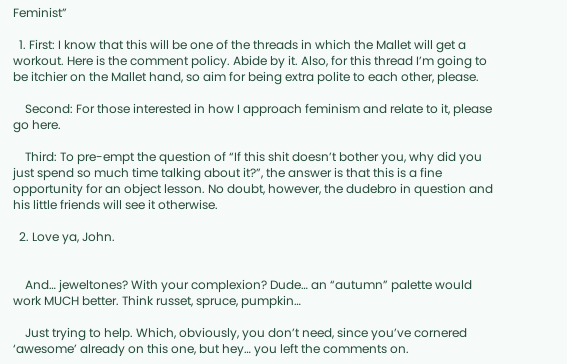Feminist”

  1. First: I know that this will be one of the threads in which the Mallet will get a workout. Here is the comment policy. Abide by it. Also, for this thread I’m going to be itchier on the Mallet hand, so aim for being extra polite to each other, please.

    Second: For those interested in how I approach feminism and relate to it, please go here.

    Third: To pre-empt the question of “If this shit doesn’t bother you, why did you just spend so much time talking about it?”, the answer is that this is a fine opportunity for an object lesson. No doubt, however, the dudebro in question and his little friends will see it otherwise.

  2. Love ya, John.


    And… jeweltones? With your complexion? Dude… an “autumn” palette would work MUCH better. Think russet, spruce, pumpkin…

    Just trying to help. Which, obviously, you don’t need, since you’ve cornered ‘awesome’ already on this one, but hey… you left the comments on.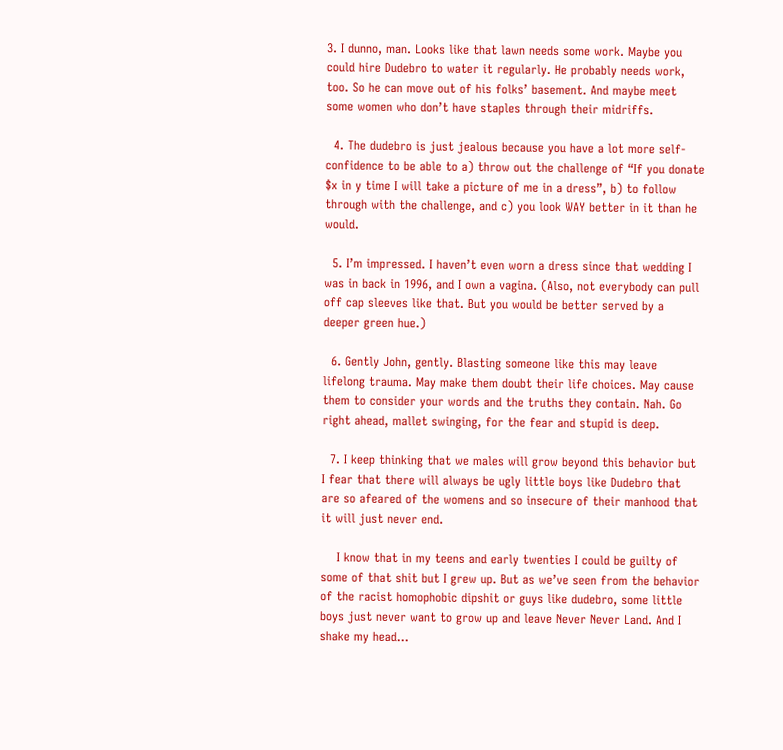3. I dunno, man. Looks like that lawn needs some work. Maybe you could hire Dudebro to water it regularly. He probably needs work, too. So he can move out of his folks’ basement. And maybe meet some women who don’t have staples through their midriffs.

  4. The dudebro is just jealous because you have a lot more self-confidence to be able to a) throw out the challenge of “If you donate $x in y time I will take a picture of me in a dress”, b) to follow through with the challenge, and c) you look WAY better in it than he would.

  5. I’m impressed. I haven’t even worn a dress since that wedding I was in back in 1996, and I own a vagina. (Also, not everybody can pull off cap sleeves like that. But you would be better served by a deeper green hue.)

  6. Gently John, gently. Blasting someone like this may leave lifelong trauma. May make them doubt their life choices. May cause them to consider your words and the truths they contain. Nah. Go right ahead, mallet swinging, for the fear and stupid is deep.

  7. I keep thinking that we males will grow beyond this behavior but I fear that there will always be ugly little boys like Dudebro that are so afeared of the womens and so insecure of their manhood that it will just never end.

    I know that in my teens and early twenties I could be guilty of some of that shit but I grew up. But as we’ve seen from the behavior of the racist homophobic dipshit or guys like dudebro, some little boys just never want to grow up and leave Never Never Land. And I shake my head…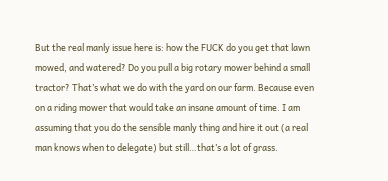But the real manly issue here is: how the FUCK do you get that lawn mowed, and watered? Do you pull a big rotary mower behind a small tractor? That’s what we do with the yard on our farm. Because even on a riding mower that would take an insane amount of time. I am assuming that you do the sensible manly thing and hire it out (a real man knows when to delegate) but still…that’s a lot of grass.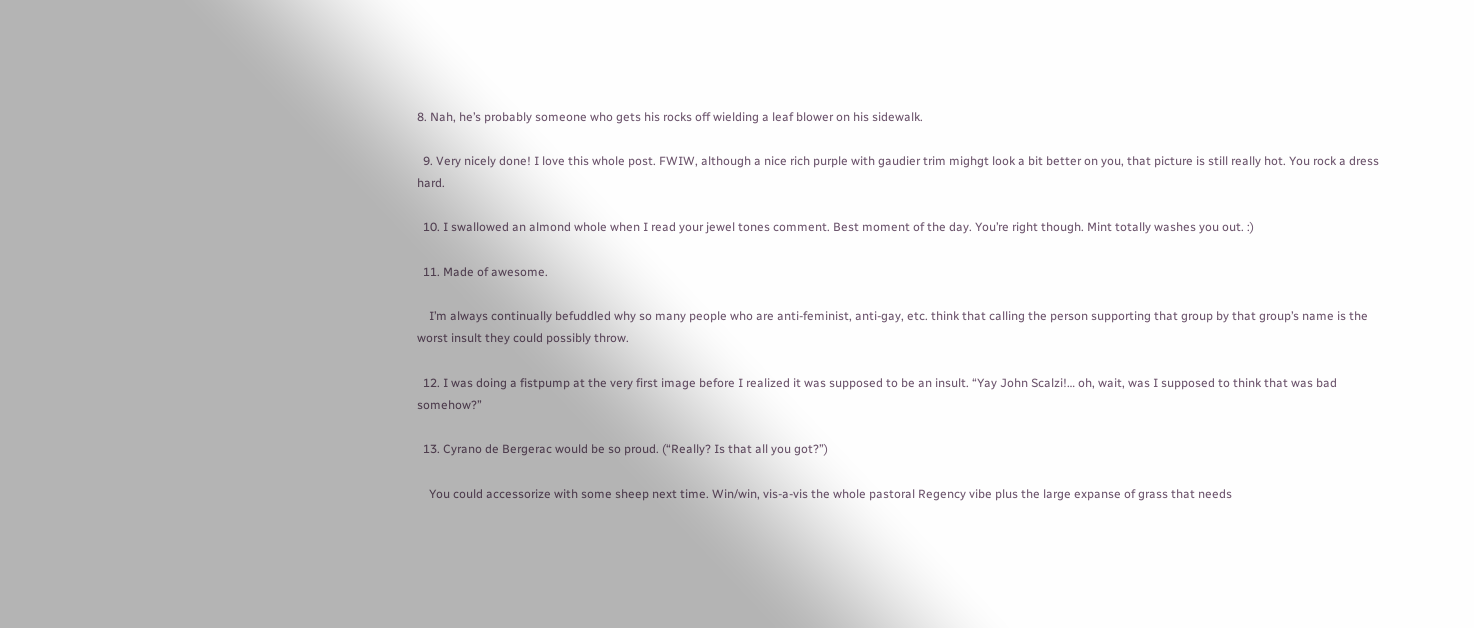8. Nah, he’s probably someone who gets his rocks off wielding a leaf blower on his sidewalk.

  9. Very nicely done! I love this whole post. FWIW, although a nice rich purple with gaudier trim mighgt look a bit better on you, that picture is still really hot. You rock a dress hard.

  10. I swallowed an almond whole when I read your jewel tones comment. Best moment of the day. You’re right though. Mint totally washes you out. :)

  11. Made of awesome.

    I’m always continually befuddled why so many people who are anti-feminist, anti-gay, etc. think that calling the person supporting that group by that group’s name is the worst insult they could possibly throw.

  12. I was doing a fistpump at the very first image before I realized it was supposed to be an insult. “Yay John Scalzi!… oh, wait, was I supposed to think that was bad somehow?”

  13. Cyrano de Bergerac would be so proud. (“Really? Is that all you got?”)

    You could accessorize with some sheep next time. Win/win, vis-a-vis the whole pastoral Regency vibe plus the large expanse of grass that needs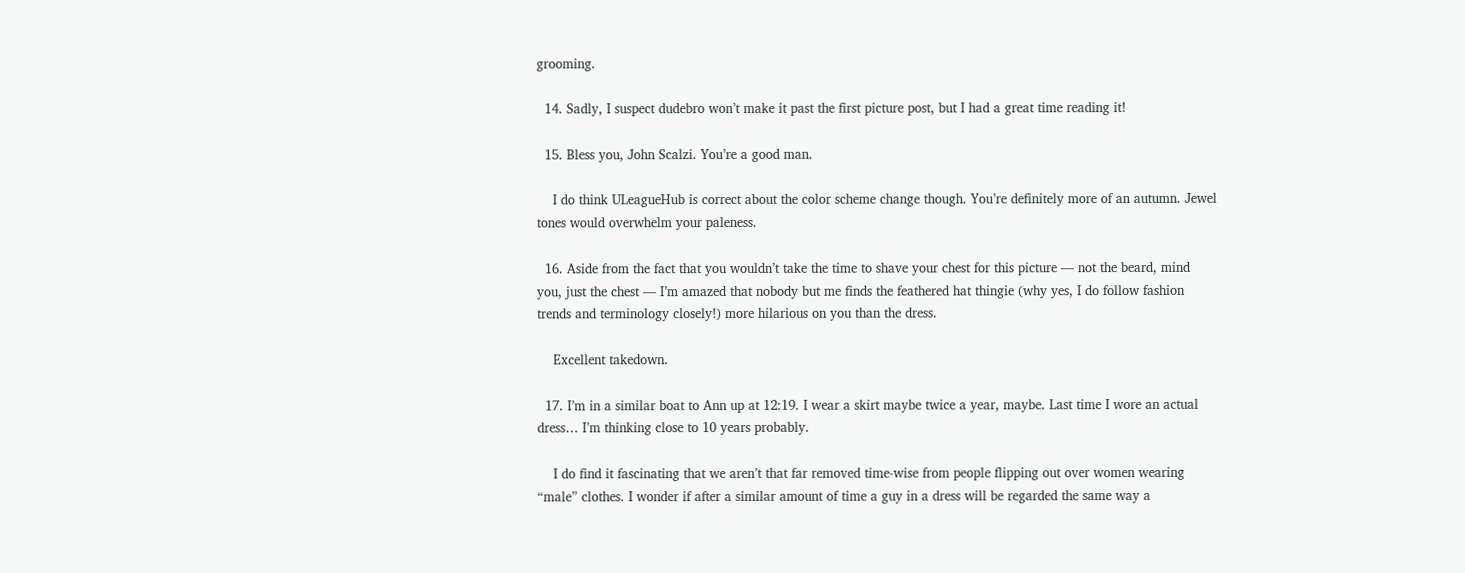grooming.

  14. Sadly, I suspect dudebro won’t make it past the first picture post, but I had a great time reading it!

  15. Bless you, John Scalzi. You’re a good man.

    I do think ULeagueHub is correct about the color scheme change though. You’re definitely more of an autumn. Jewel tones would overwhelm your paleness.

  16. Aside from the fact that you wouldn’t take the time to shave your chest for this picture — not the beard, mind you, just the chest — I’m amazed that nobody but me finds the feathered hat thingie (why yes, I do follow fashion trends and terminology closely!) more hilarious on you than the dress.

    Excellent takedown.

  17. I’m in a similar boat to Ann up at 12:19. I wear a skirt maybe twice a year, maybe. Last time I wore an actual dress… I’m thinking close to 10 years probably.

    I do find it fascinating that we aren’t that far removed time-wise from people flipping out over women wearing “male” clothes. I wonder if after a similar amount of time a guy in a dress will be regarded the same way a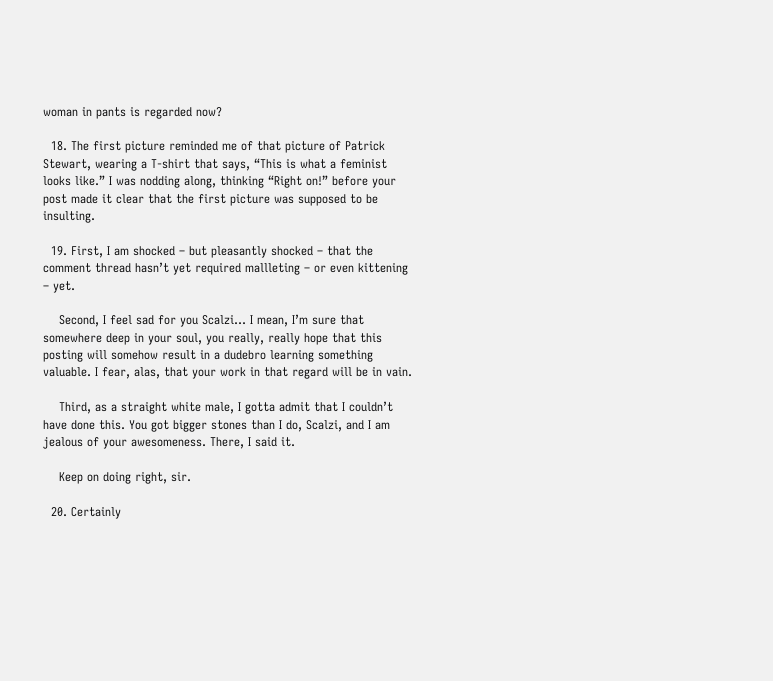woman in pants is regarded now?

  18. The first picture reminded me of that picture of Patrick Stewart, wearing a T-shirt that says, “This is what a feminist looks like.” I was nodding along, thinking “Right on!” before your post made it clear that the first picture was supposed to be insulting.

  19. First, I am shocked – but pleasantly shocked – that the comment thread hasn’t yet required mallleting – or even kittening – yet.

    Second, I feel sad for you Scalzi… I mean, I’m sure that somewhere deep in your soul, you really, really hope that this posting will somehow result in a dudebro learning something valuable. I fear, alas, that your work in that regard will be in vain.

    Third, as a straight white male, I gotta admit that I couldn’t have done this. You got bigger stones than I do, Scalzi, and I am jealous of your awesomeness. There, I said it.

    Keep on doing right, sir.

  20. Certainly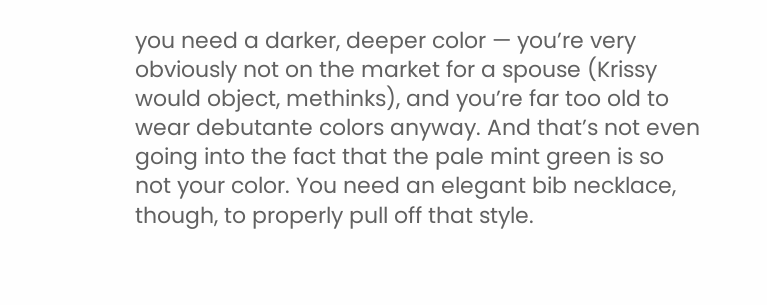you need a darker, deeper color — you’re very obviously not on the market for a spouse (Krissy would object, methinks), and you’re far too old to wear debutante colors anyway. And that’s not even going into the fact that the pale mint green is so not your color. You need an elegant bib necklace, though, to properly pull off that style.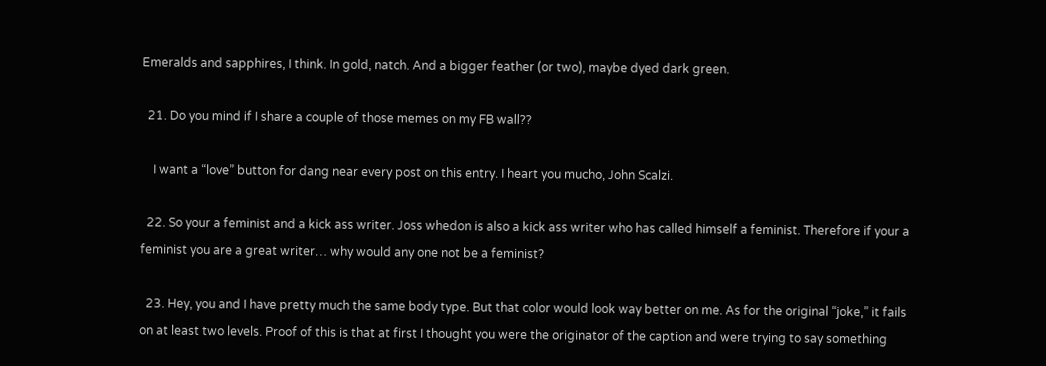Emeralds and sapphires, I think. In gold, natch. And a bigger feather (or two), maybe dyed dark green.

  21. Do you mind if I share a couple of those memes on my FB wall??

    I want a “love” button for dang near every post on this entry. I heart you mucho, John Scalzi.

  22. So your a feminist and a kick ass writer. Joss whedon is also a kick ass writer who has called himself a feminist. Therefore if your a feminist you are a great writer… why would any one not be a feminist?

  23. Hey, you and I have pretty much the same body type. But that color would look way better on me. As for the original “joke,” it fails on at least two levels. Proof of this is that at first I thought you were the originator of the caption and were trying to say something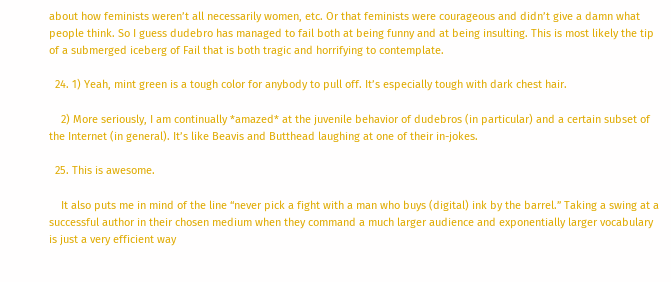about how feminists weren’t all necessarily women, etc. Or that feminists were courageous and didn’t give a damn what people think. So I guess dudebro has managed to fail both at being funny and at being insulting. This is most likely the tip of a submerged iceberg of Fail that is both tragic and horrifying to contemplate.

  24. 1) Yeah, mint green is a tough color for anybody to pull off. It’s especially tough with dark chest hair.

    2) More seriously, I am continually *amazed* at the juvenile behavior of dudebros (in particular) and a certain subset of the Internet (in general). It’s like Beavis and Butthead laughing at one of their in-jokes.

  25. This is awesome.

    It also puts me in mind of the line “never pick a fight with a man who buys (digital) ink by the barrel.” Taking a swing at a successful author in their chosen medium when they command a much larger audience and exponentially larger vocabulary is just a very efficient way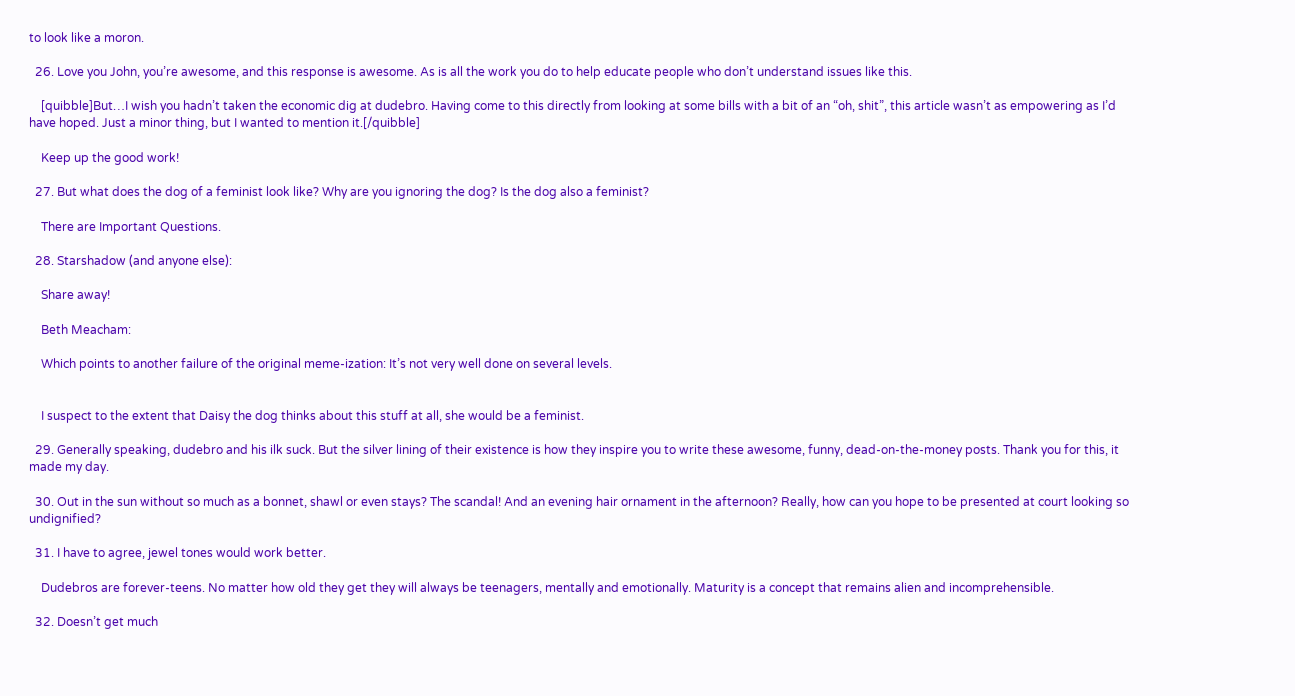to look like a moron.

  26. Love you John, you’re awesome, and this response is awesome. As is all the work you do to help educate people who don’t understand issues like this.

    [quibble]But…I wish you hadn’t taken the economic dig at dudebro. Having come to this directly from looking at some bills with a bit of an “oh, shit”, this article wasn’t as empowering as I’d have hoped. Just a minor thing, but I wanted to mention it.[/quibble]

    Keep up the good work!

  27. But what does the dog of a feminist look like? Why are you ignoring the dog? Is the dog also a feminist?

    There are Important Questions.

  28. Starshadow (and anyone else):

    Share away!

    Beth Meacham:

    Which points to another failure of the original meme-ization: It’s not very well done on several levels.


    I suspect to the extent that Daisy the dog thinks about this stuff at all, she would be a feminist.

  29. Generally speaking, dudebro and his ilk suck. But the silver lining of their existence is how they inspire you to write these awesome, funny, dead-on-the-money posts. Thank you for this, it made my day.

  30. Out in the sun without so much as a bonnet, shawl or even stays? The scandal! And an evening hair ornament in the afternoon? Really, how can you hope to be presented at court looking so undignified?

  31. I have to agree, jewel tones would work better.

    Dudebros are forever-teens. No matter how old they get they will always be teenagers, mentally and emotionally. Maturity is a concept that remains alien and incomprehensible.

  32. Doesn’t get much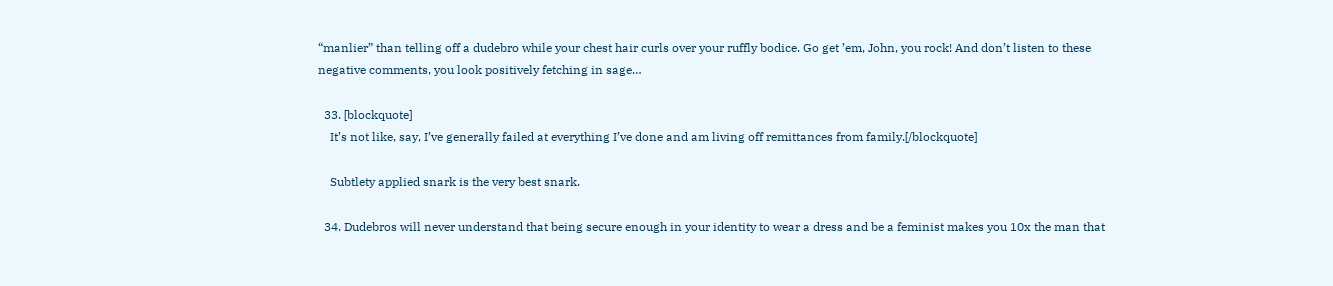“manlier” than telling off a dudebro while your chest hair curls over your ruffly bodice. Go get ’em, John, you rock! And don’t listen to these negative comments, you look positively fetching in sage…

  33. [blockquote]
    It’s not like, say, I’ve generally failed at everything I’ve done and am living off remittances from family.[/blockquote]

    Subtlety applied snark is the very best snark.

  34. Dudebros will never understand that being secure enough in your identity to wear a dress and be a feminist makes you 10x the man that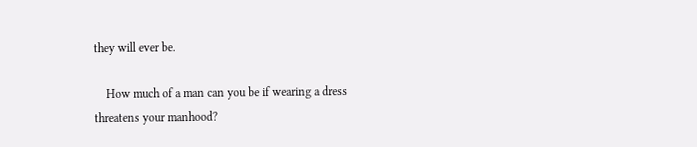they will ever be.

    How much of a man can you be if wearing a dress threatens your manhood?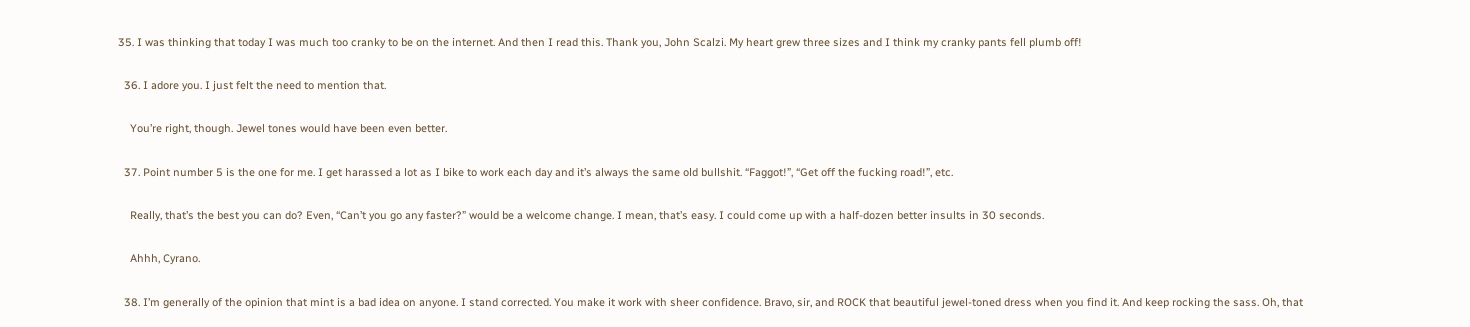35. I was thinking that today I was much too cranky to be on the internet. And then I read this. Thank you, John Scalzi. My heart grew three sizes and I think my cranky pants fell plumb off!

  36. I adore you. I just felt the need to mention that.

    You’re right, though. Jewel tones would have been even better.

  37. Point number 5 is the one for me. I get harassed a lot as I bike to work each day and it’s always the same old bullshit. “Faggot!”, “Get off the fucking road!”, etc.

    Really, that’s the best you can do? Even, “Can’t you go any faster?” would be a welcome change. I mean, that’s easy. I could come up with a half-dozen better insults in 30 seconds.

    Ahhh, Cyrano.

  38. I’m generally of the opinion that mint is a bad idea on anyone. I stand corrected. You make it work with sheer confidence. Bravo, sir, and ROCK that beautiful jewel-toned dress when you find it. And keep rocking the sass. Oh, that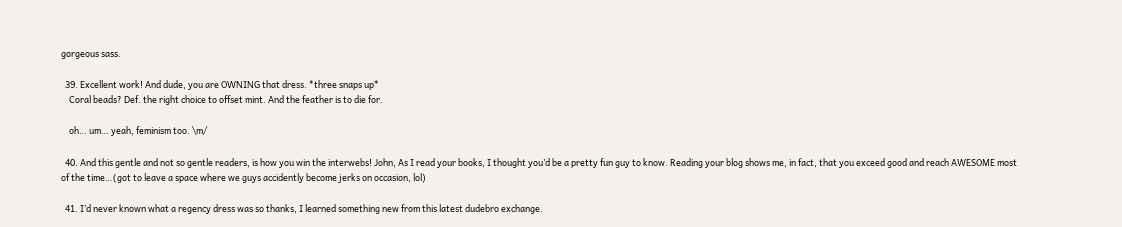gorgeous sass.

  39. Excellent work! And dude, you are OWNING that dress. *three snaps up*
    Coral beads? Def. the right choice to offset mint. And the feather is to die for.

    oh… um… yeah, feminism too. \m/

  40. And this gentle and not so gentle readers, is how you win the interwebs! John, As I read your books, I thought you’d be a pretty fun guy to know. Reading your blog shows me, in fact, that you exceed good and reach AWESOME most of the time…(got to leave a space where we guys accidently become jerks on occasion, lol)

  41. I’d never known what a regency dress was so thanks, I learned something new from this latest dudebro exchange.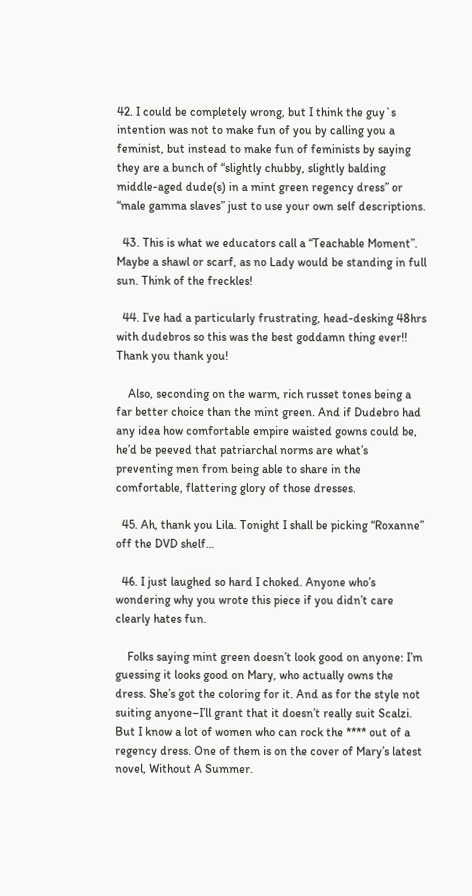42. I could be completely wrong, but I think the guy`s intention was not to make fun of you by calling you a feminist, but instead to make fun of feminists by saying they are a bunch of “slightly chubby, slightly balding middle-aged dude(s) in a mint green regency dress” or “male gamma slaves” just to use your own self descriptions.

  43. This is what we educators call a “Teachable Moment”. Maybe a shawl or scarf, as no Lady would be standing in full sun. Think of the freckles!

  44. I’ve had a particularly frustrating, head-desking 48hrs with dudebros so this was the best goddamn thing ever!! Thank you thank you!

    Also, seconding on the warm, rich russet tones being a far better choice than the mint green. And if Dudebro had any idea how comfortable empire waisted gowns could be, he’d be peeved that patriarchal norms are what’s preventing men from being able to share in the comfortable, flattering glory of those dresses.

  45. Ah, thank you Lila. Tonight I shall be picking “Roxanne” off the DVD shelf…

  46. I just laughed so hard I choked. Anyone who’s wondering why you wrote this piece if you didn’t care clearly hates fun.

    Folks saying mint green doesn’t look good on anyone: I’m guessing it looks good on Mary, who actually owns the dress. She’s got the coloring for it. And as for the style not suiting anyone–I’ll grant that it doesn’t really suit Scalzi. But I know a lot of women who can rock the **** out of a regency dress. One of them is on the cover of Mary’s latest novel, Without A Summer.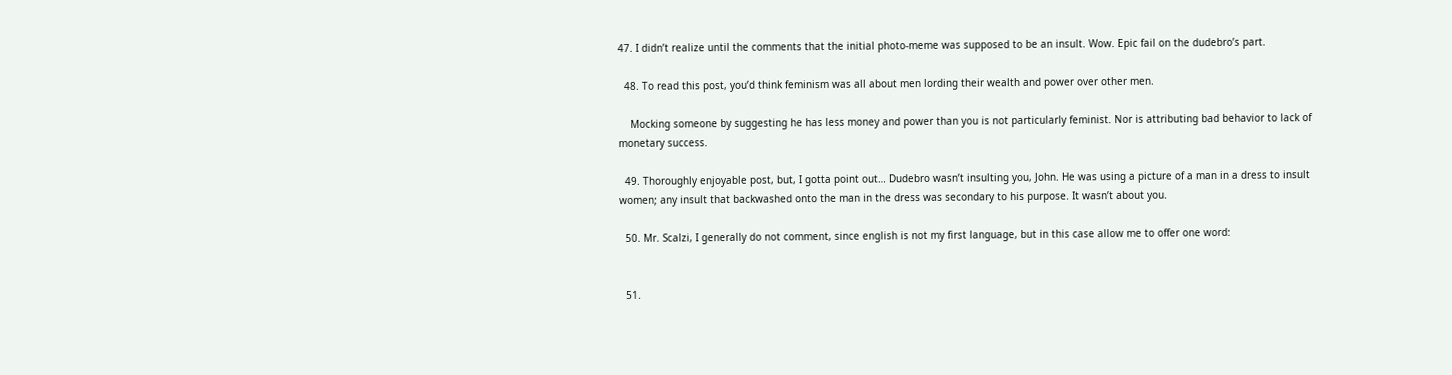47. I didn’t realize until the comments that the initial photo-meme was supposed to be an insult. Wow. Epic fail on the dudebro’s part.

  48. To read this post, you’d think feminism was all about men lording their wealth and power over other men.

    Mocking someone by suggesting he has less money and power than you is not particularly feminist. Nor is attributing bad behavior to lack of monetary success.

  49. Thoroughly enjoyable post, but, I gotta point out… Dudebro wasn’t insulting you, John. He was using a picture of a man in a dress to insult women; any insult that backwashed onto the man in the dress was secondary to his purpose. It wasn’t about you.

  50. Mr. Scalzi, I generally do not comment, since english is not my first language, but in this case allow me to offer one word:


  51.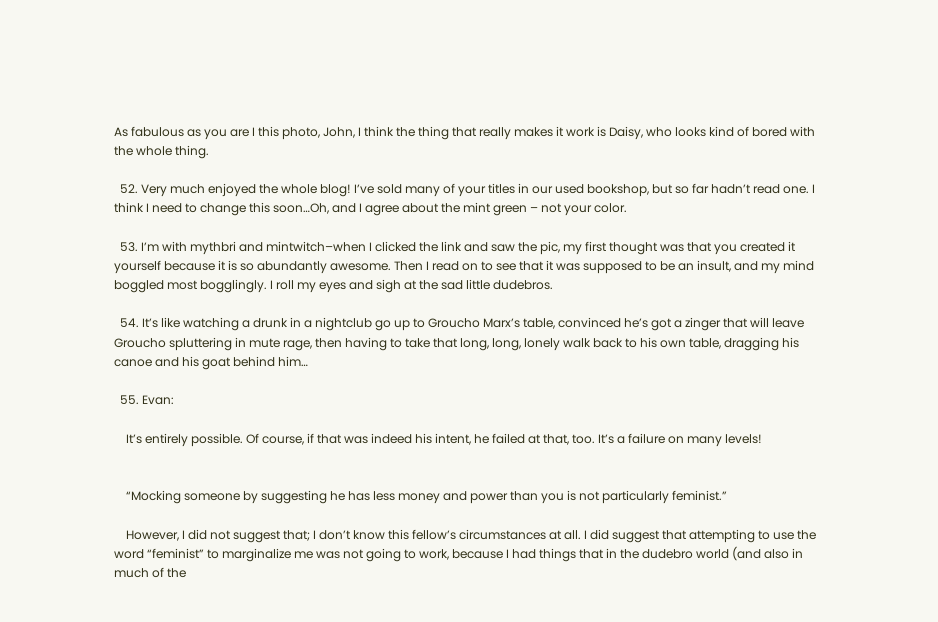As fabulous as you are I this photo, John, I think the thing that really makes it work is Daisy, who looks kind of bored with the whole thing.

  52. Very much enjoyed the whole blog! I’ve sold many of your titles in our used bookshop, but so far hadn’t read one. I think I need to change this soon…Oh, and I agree about the mint green – not your color.

  53. I’m with mythbri and mintwitch–when I clicked the link and saw the pic, my first thought was that you created it yourself because it is so abundantly awesome. Then I read on to see that it was supposed to be an insult, and my mind boggled most bogglingly. I roll my eyes and sigh at the sad little dudebros.

  54. It’s like watching a drunk in a nightclub go up to Groucho Marx’s table, convinced he’s got a zinger that will leave Groucho spluttering in mute rage, then having to take that long, long, lonely walk back to his own table, dragging his canoe and his goat behind him…

  55. Evan:

    It’s entirely possible. Of course, if that was indeed his intent, he failed at that, too. It’s a failure on many levels!


    “Mocking someone by suggesting he has less money and power than you is not particularly feminist.”

    However, I did not suggest that; I don’t know this fellow’s circumstances at all. I did suggest that attempting to use the word “feminist” to marginalize me was not going to work, because I had things that in the dudebro world (and also in much of the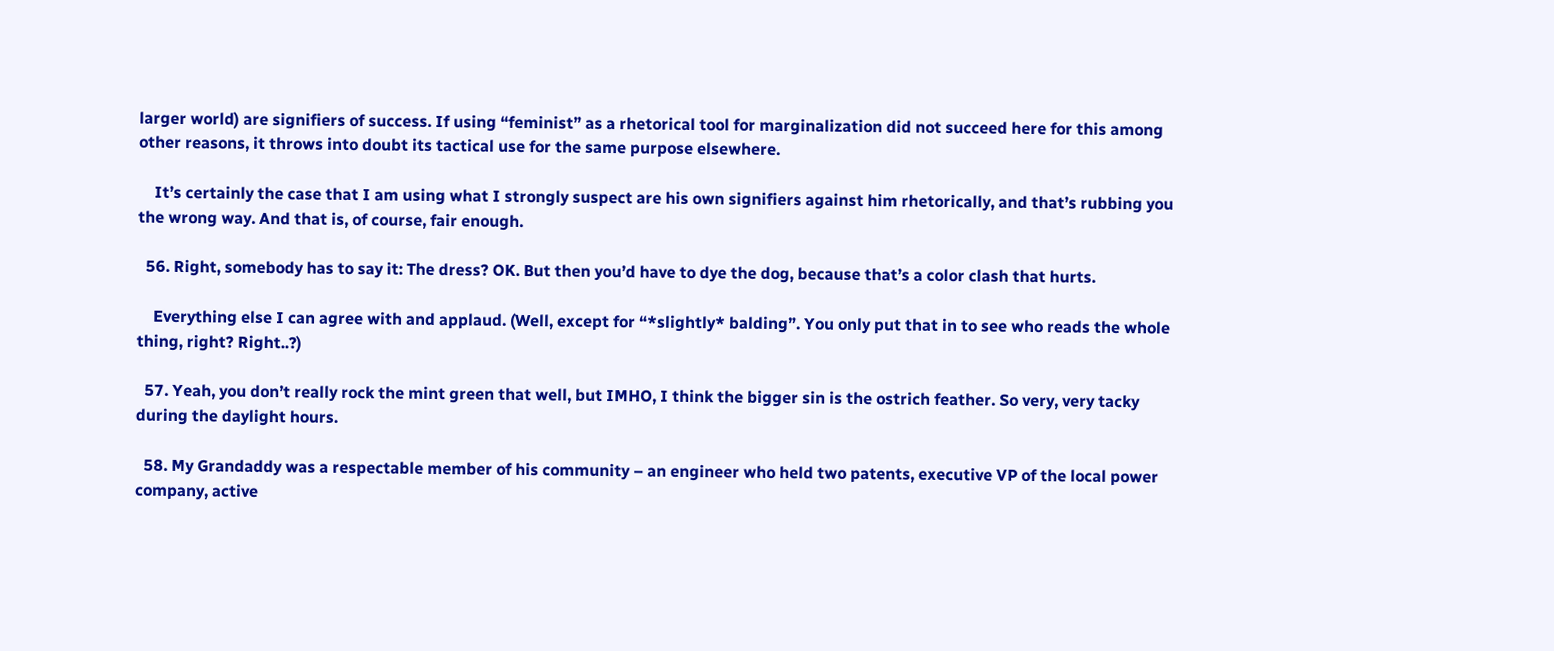larger world) are signifiers of success. If using “feminist” as a rhetorical tool for marginalization did not succeed here for this among other reasons, it throws into doubt its tactical use for the same purpose elsewhere.

    It’s certainly the case that I am using what I strongly suspect are his own signifiers against him rhetorically, and that’s rubbing you the wrong way. And that is, of course, fair enough.

  56. Right, somebody has to say it: The dress? OK. But then you’d have to dye the dog, because that’s a color clash that hurts.

    Everything else I can agree with and applaud. (Well, except for “*slightly* balding”. You only put that in to see who reads the whole thing, right? Right..?)

  57. Yeah, you don’t really rock the mint green that well, but IMHO, I think the bigger sin is the ostrich feather. So very, very tacky during the daylight hours.

  58. My Grandaddy was a respectable member of his community – an engineer who held two patents, executive VP of the local power company, active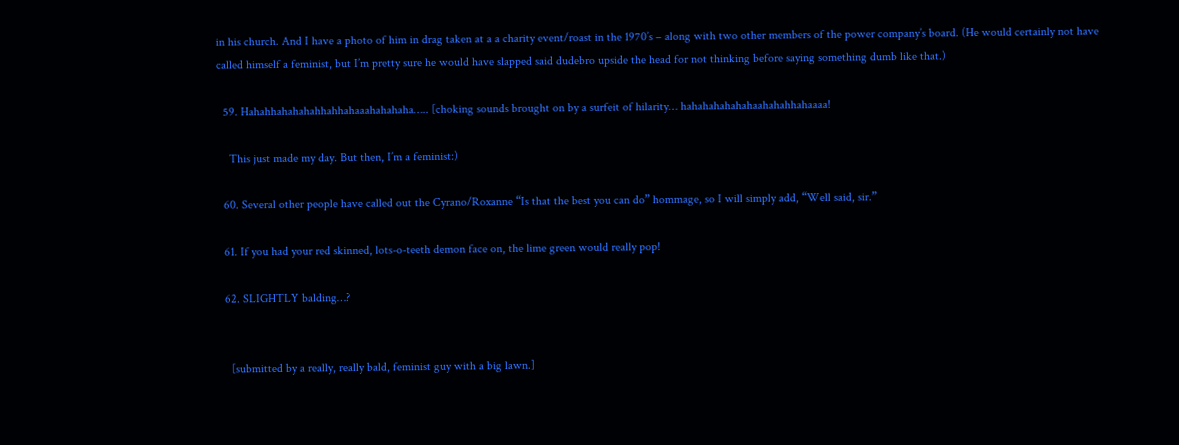in his church. And I have a photo of him in drag taken at a a charity event/roast in the 1970’s – along with two other members of the power company’s board. (He would certainly not have called himself a feminist, but I’m pretty sure he would have slapped said dudebro upside the head for not thinking before saying something dumb like that.)

  59. Hahahhahahahahhahhahaaahahahaha….. [choking sounds brought on by a surfeit of hilarity… hahahahahahahaahahahhahaaaa!

    This just made my day. But then, I’m a feminist:)

  60. Several other people have called out the Cyrano/Roxanne “Is that the best you can do” hommage, so I will simply add, “Well said, sir.”

  61. If you had your red skinned, lots-o-teeth demon face on, the lime green would really pop!

  62. SLIGHTLY balding…?


    [submitted by a really, really bald, feminist guy with a big lawn.]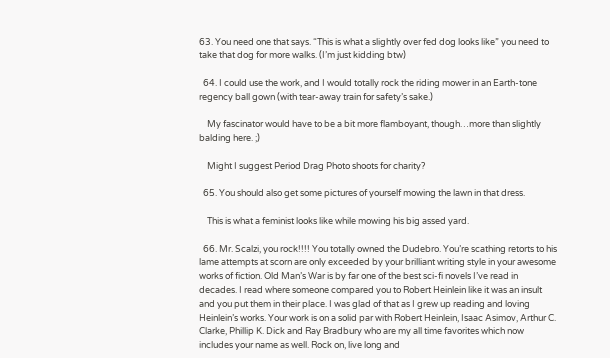63. You need one that says. “This is what a slightly over fed dog looks like” you need to take that dog for more walks. (I’m just kidding btw)

  64. I could use the work, and I would totally rock the riding mower in an Earth-tone regency ball gown (with tear-away train for safety’s sake.)

    My fascinator would have to be a bit more flamboyant, though…more than slightly balding here. ;)

    Might I suggest Period Drag Photo shoots for charity?

  65. You should also get some pictures of yourself mowing the lawn in that dress.

    This is what a feminist looks like while mowing his big assed yard.

  66. Mr. Scalzi, you rock!!!! You totally owned the Dudebro. You’re scathing retorts to his lame attempts at scorn are only exceeded by your brilliant writing style in your awesome works of fiction. Old Man’s War is by far one of the best sci-fi novels I’ve read in decades. I read where someone compared you to Robert Heinlein like it was an insult and you put them in their place. I was glad of that as I grew up reading and loving Heinlein’s works. Your work is on a solid par with Robert Heinlein, Isaac Asimov, Arthur C. Clarke, Phillip K. Dick and Ray Bradbury who are my all time favorites which now includes your name as well. Rock on, live long and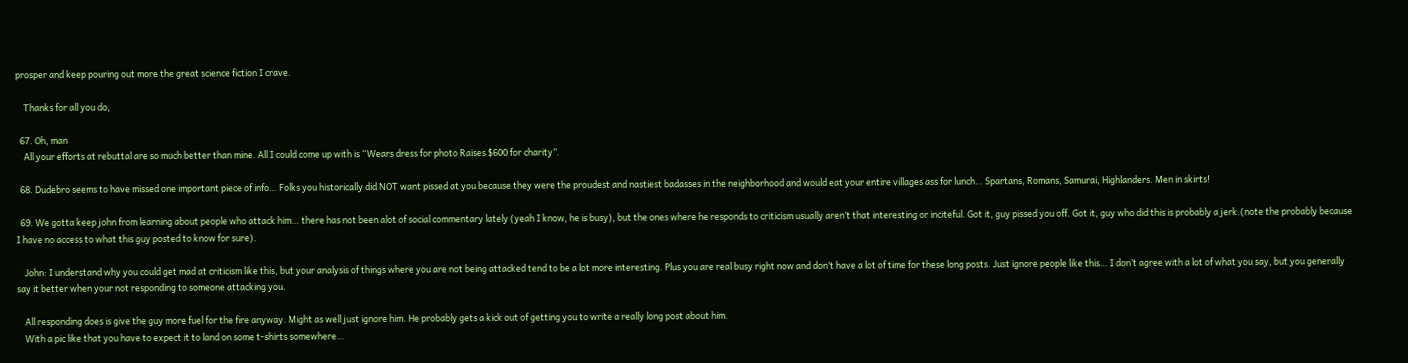prosper and keep pouring out more the great science fiction I crave.

    Thanks for all you do,

  67. Oh, man
    All your efforts at rebuttal are so much better than mine. All I could come up with is “Wears dress for photo Raises $600 for charity”.

  68. Dudebro seems to have missed one important piece of info… Folks you historically did NOT want pissed at you because they were the proudest and nastiest badasses in the neighborhood and would eat your entire villages ass for lunch… Spartans, Romans, Samurai, Highlanders. Men in skirts!

  69. We gotta keep john from learning about people who attack him… there has not been alot of social commentary lately (yeah I know, he is busy), but the ones where he responds to criticism usually aren’t that interesting or inciteful. Got it, guy pissed you off. Got it, guy who did this is probably a jerk.(note the probably because I have no access to what this guy posted to know for sure).

    John: I understand why you could get mad at criticism like this, but your analysis of things where you are not being attacked tend to be a lot more interesting. Plus you are real busy right now and don’t have a lot of time for these long posts. Just ignore people like this… I don’t agree with a lot of what you say, but you generally say it better when your not responding to someone attacking you.

    All responding does is give the guy more fuel for the fire anyway. Might as well just ignore him. He probably gets a kick out of getting you to write a really long post about him.
    With a pic like that you have to expect it to land on some t-shirts somewhere…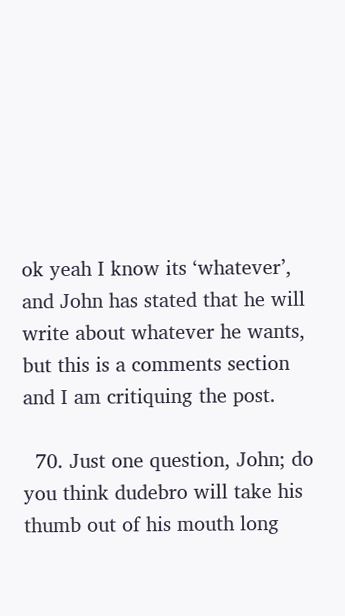ok yeah I know its ‘whatever’, and John has stated that he will write about whatever he wants, but this is a comments section and I am critiquing the post.

  70. Just one question, John; do you think dudebro will take his thumb out of his mouth long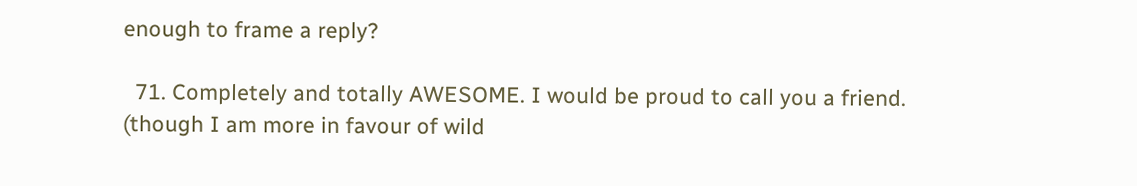enough to frame a reply?

  71. Completely and totally AWESOME. I would be proud to call you a friend. (though I am more in favour of wild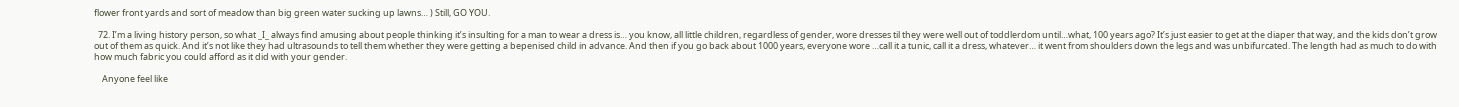flower front yards and sort of meadow than big green water sucking up lawns… ) Still, GO YOU.

  72. I’m a living history person, so what _I_ always find amusing about people thinking it’s insulting for a man to wear a dress is… you know, all little children, regardless of gender, wore dresses til they were well out of toddlerdom until…what, 100 years ago? It’s just easier to get at the diaper that way, and the kids don’t grow out of them as quick. And it’s not like they had ultrasounds to tell them whether they were getting a bepenised child in advance. And then if you go back about 1000 years, everyone wore …call it a tunic, call it a dress, whatever… it went from shoulders down the legs and was unbifurcated. The length had as much to do with how much fabric you could afford as it did with your gender.

    Anyone feel like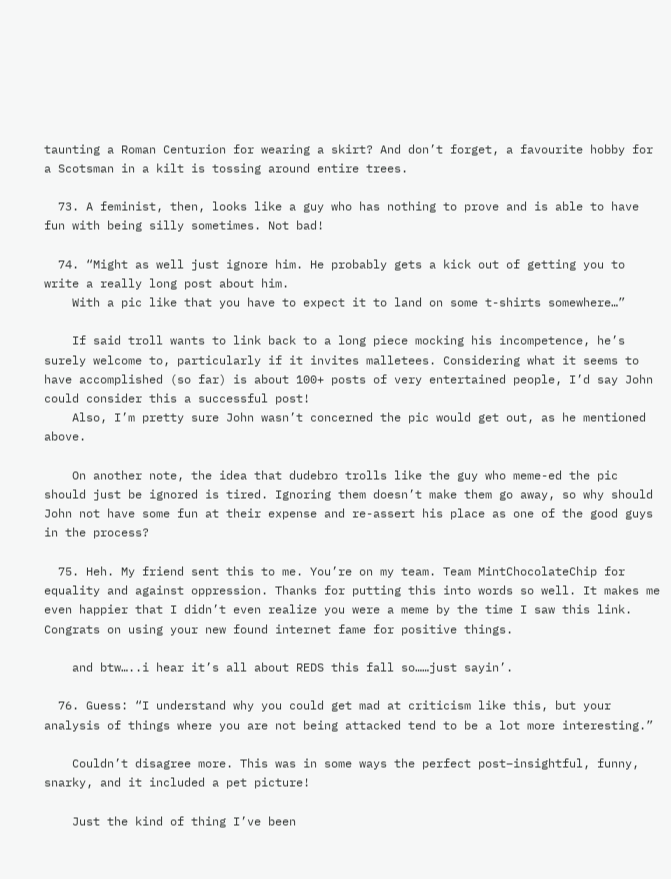taunting a Roman Centurion for wearing a skirt? And don’t forget, a favourite hobby for a Scotsman in a kilt is tossing around entire trees.

  73. A feminist, then, looks like a guy who has nothing to prove and is able to have fun with being silly sometimes. Not bad!

  74. “Might as well just ignore him. He probably gets a kick out of getting you to write a really long post about him.
    With a pic like that you have to expect it to land on some t-shirts somewhere…”

    If said troll wants to link back to a long piece mocking his incompetence, he’s surely welcome to, particularly if it invites malletees. Considering what it seems to have accomplished (so far) is about 100+ posts of very entertained people, I’d say John could consider this a successful post!
    Also, I’m pretty sure John wasn’t concerned the pic would get out, as he mentioned above.

    On another note, the idea that dudebro trolls like the guy who meme-ed the pic should just be ignored is tired. Ignoring them doesn’t make them go away, so why should John not have some fun at their expense and re-assert his place as one of the good guys in the process?

  75. Heh. My friend sent this to me. You’re on my team. Team MintChocolateChip for equality and against oppression. Thanks for putting this into words so well. It makes me even happier that I didn’t even realize you were a meme by the time I saw this link. Congrats on using your new found internet fame for positive things.

    and btw…..i hear it’s all about REDS this fall so……just sayin’.

  76. Guess: “I understand why you could get mad at criticism like this, but your analysis of things where you are not being attacked tend to be a lot more interesting.”

    Couldn’t disagree more. This was in some ways the perfect post–insightful, funny, snarky, and it included a pet picture!

    Just the kind of thing I’ve been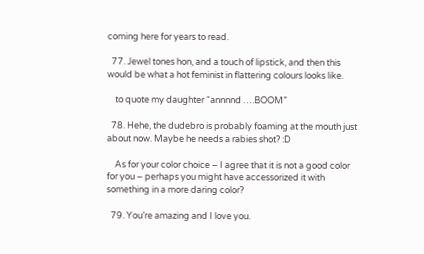coming here for years to read.

  77. Jewel tones hon, and a touch of lipstick, and then this would be what a hot feminist in flattering colours looks like.

    to quote my daughter “annnnd ….BOOM”

  78. Hehe, the dudebro is probably foaming at the mouth just about now. Maybe he needs a rabies shot? :D

    As for your color choice – I agree that it is not a good color for you – perhaps you might have accessorized it with something in a more daring color?

  79. You’re amazing and I love you.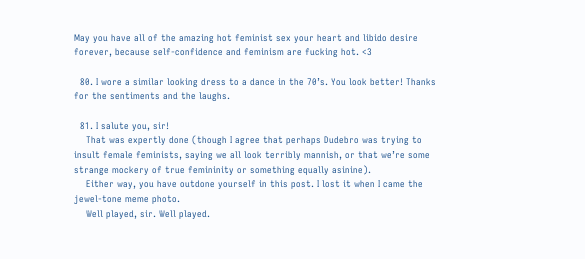May you have all of the amazing hot feminist sex your heart and libido desire forever, because self-confidence and feminism are fucking hot. <3

  80. I wore a similar looking dress to a dance in the 70’s. You look better! Thanks for the sentiments and the laughs.

  81. I salute you, sir!
    That was expertly done (though I agree that perhaps Dudebro was trying to insult female feminists, saying we all look terribly mannish, or that we’re some strange mockery of true femininity or something equally asinine).
    Either way, you have outdone yourself in this post. I lost it when I came the jewel-tone meme photo.
    Well played, sir. Well played.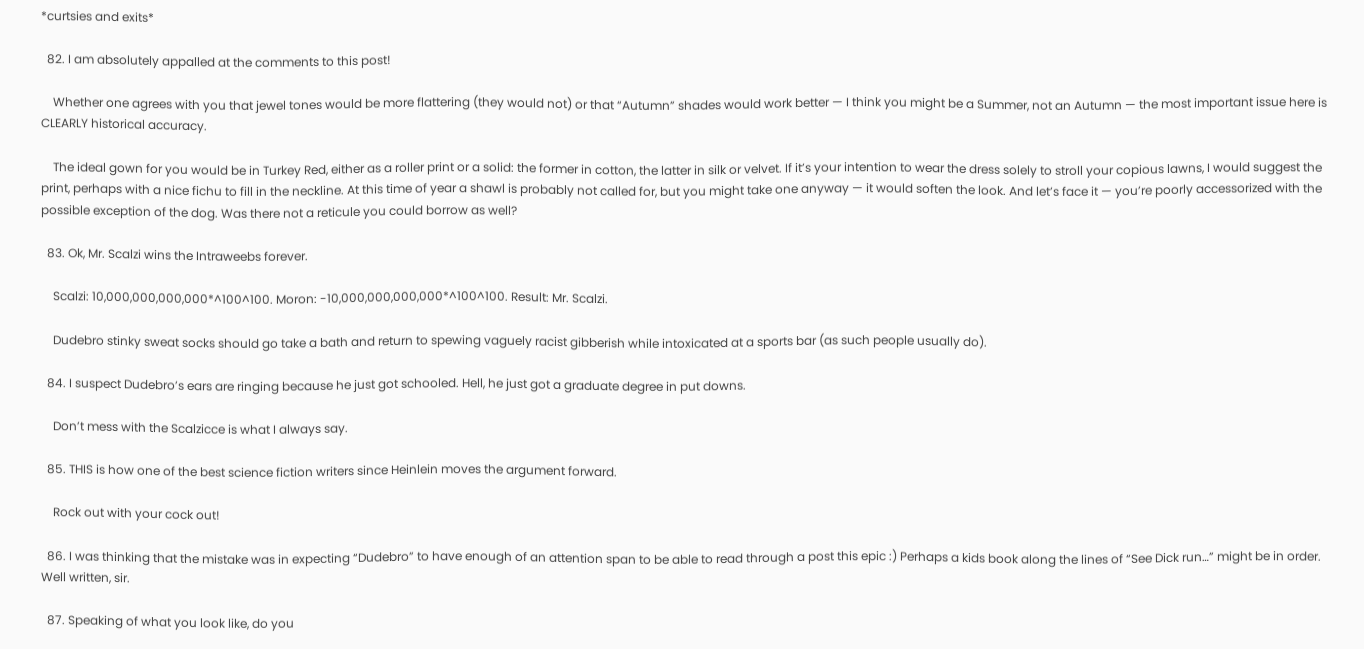*curtsies and exits*

  82. I am absolutely appalled at the comments to this post!

    Whether one agrees with you that jewel tones would be more flattering (they would not) or that “Autumn” shades would work better — I think you might be a Summer, not an Autumn — the most important issue here is CLEARLY historical accuracy.

    The ideal gown for you would be in Turkey Red, either as a roller print or a solid: the former in cotton, the latter in silk or velvet. If it’s your intention to wear the dress solely to stroll your copious lawns, I would suggest the print, perhaps with a nice fichu to fill in the neckline. At this time of year a shawl is probably not called for, but you might take one anyway — it would soften the look. And let’s face it — you’re poorly accessorized with the possible exception of the dog. Was there not a reticule you could borrow as well?

  83. Ok, Mr. Scalzi wins the Intraweebs forever.

    Scalzi: 10,000,000,000,000*^100^100. Moron: -10,000,000,000,000*^100^100. Result: Mr. Scalzi.

    Dudebro stinky sweat socks should go take a bath and return to spewing vaguely racist gibberish while intoxicated at a sports bar (as such people usually do).

  84. I suspect Dudebro’s ears are ringing because he just got schooled. Hell, he just got a graduate degree in put downs.

    Don’t mess with the Scalzicce is what I always say.

  85. THIS is how one of the best science fiction writers since Heinlein moves the argument forward.

    Rock out with your cock out!

  86. I was thinking that the mistake was in expecting “Dudebro” to have enough of an attention span to be able to read through a post this epic :) Perhaps a kids book along the lines of “See Dick run…” might be in order. Well written, sir.

  87. Speaking of what you look like, do you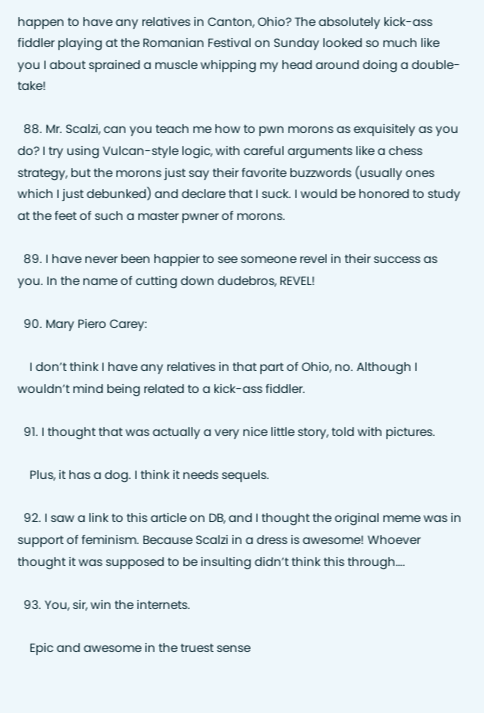happen to have any relatives in Canton, Ohio? The absolutely kick-ass fiddler playing at the Romanian Festival on Sunday looked so much like you I about sprained a muscle whipping my head around doing a double-take!

  88. Mr. Scalzi, can you teach me how to pwn morons as exquisitely as you do? I try using Vulcan-style logic, with careful arguments like a chess strategy, but the morons just say their favorite buzzwords (usually ones which I just debunked) and declare that I suck. I would be honored to study at the feet of such a master pwner of morons.

  89. I have never been happier to see someone revel in their success as you. In the name of cutting down dudebros, REVEL!

  90. Mary Piero Carey:

    I don’t think I have any relatives in that part of Ohio, no. Although I wouldn’t mind being related to a kick-ass fiddler.

  91. I thought that was actually a very nice little story, told with pictures.

    Plus, it has a dog. I think it needs sequels.

  92. I saw a link to this article on DB, and I thought the original meme was in support of feminism. Because Scalzi in a dress is awesome! Whoever thought it was supposed to be insulting didn’t think this through….

  93. You, sir, win the internets.

    Epic and awesome in the truest sense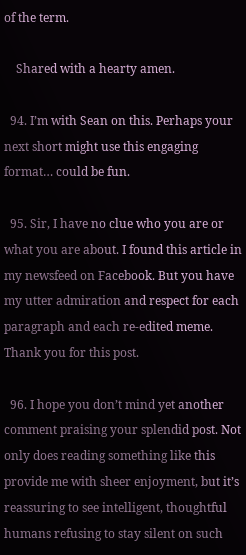of the term.

    Shared with a hearty amen.

  94. I’m with Sean on this. Perhaps your next short might use this engaging format… could be fun.

  95. Sir, I have no clue who you are or what you are about. I found this article in my newsfeed on Facebook. But you have my utter admiration and respect for each paragraph and each re-edited meme. Thank you for this post.

  96. I hope you don’t mind yet another comment praising your splendid post. Not only does reading something like this provide me with sheer enjoyment, but it’s reassuring to see intelligent, thoughtful humans refusing to stay silent on such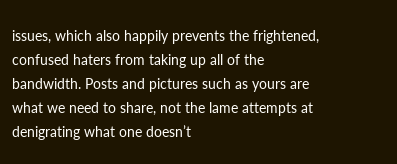issues, which also happily prevents the frightened, confused haters from taking up all of the bandwidth. Posts and pictures such as yours are what we need to share, not the lame attempts at denigrating what one doesn’t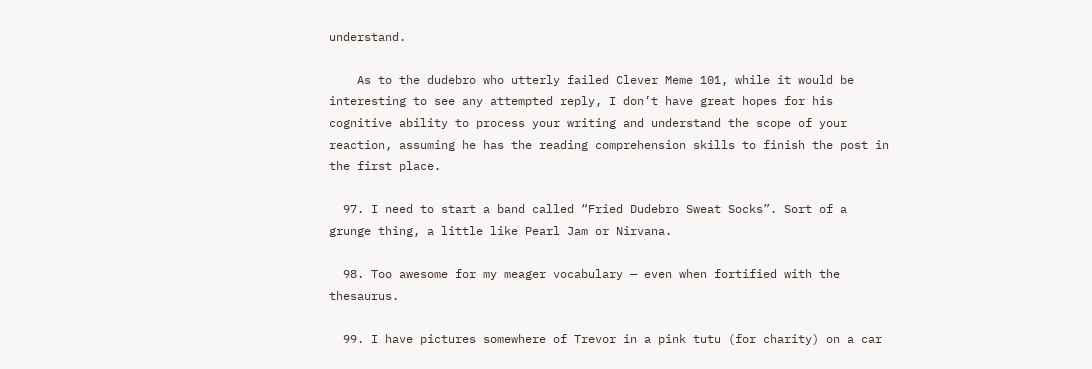understand.

    As to the dudebro who utterly failed Clever Meme 101, while it would be interesting to see any attempted reply, I don’t have great hopes for his cognitive ability to process your writing and understand the scope of your reaction, assuming he has the reading comprehension skills to finish the post in the first place.

  97. I need to start a band called “Fried Dudebro Sweat Socks”. Sort of a grunge thing, a little like Pearl Jam or Nirvana.

  98. Too awesome for my meager vocabulary — even when fortified with the thesaurus.

  99. I have pictures somewhere of Trevor in a pink tutu (for charity) on a car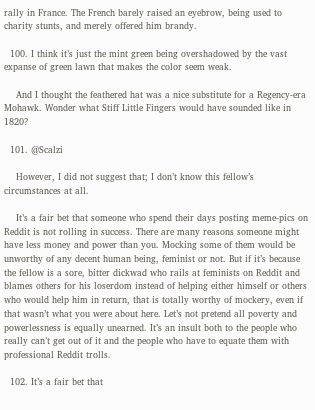rally in France. The French barely raised an eyebrow, being used to charity stunts, and merely offered him brandy.

  100. I think it’s just the mint green being overshadowed by the vast expanse of green lawn that makes the color seem weak.

    And I thought the feathered hat was a nice substitute for a Regency-era Mohawk. Wonder what Stiff Little Fingers would have sounded like in 1820?

  101. @Scalzi

    However, I did not suggest that; I don’t know this fellow’s circumstances at all.

    It’s a fair bet that someone who spend their days posting meme-pics on Reddit is not rolling in success. There are many reasons someone might have less money and power than you. Mocking some of them would be unworthy of any decent human being, feminist or not. But if it’s because the fellow is a sore, bitter dickwad who rails at feminists on Reddit and blames others for his loserdom instead of helping either himself or others who would help him in return, that is totally worthy of mockery, even if that wasn’t what you were about here. Let’s not pretend all poverty and powerlessness is equally unearned. It’s an insult both to the people who really can’t get out of it and the people who have to equate them with professional Reddit trolls.

  102. It’s a fair bet that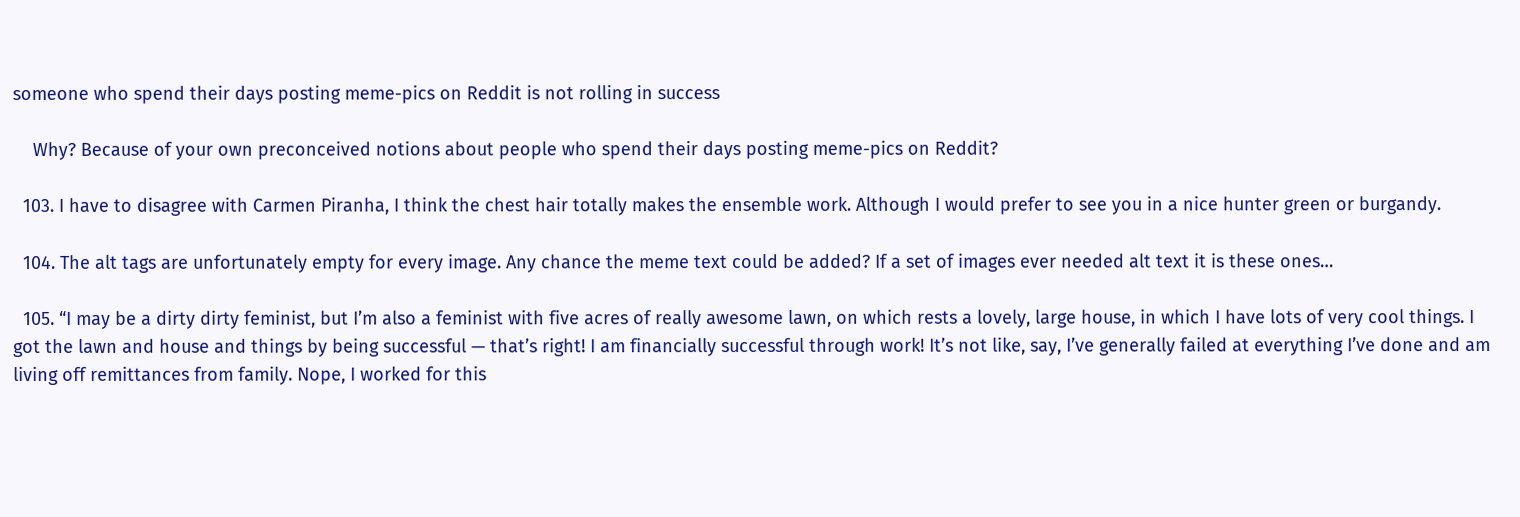someone who spend their days posting meme-pics on Reddit is not rolling in success

    Why? Because of your own preconceived notions about people who spend their days posting meme-pics on Reddit?

  103. I have to disagree with Carmen Piranha, I think the chest hair totally makes the ensemble work. Although I would prefer to see you in a nice hunter green or burgandy.

  104. The alt tags are unfortunately empty for every image. Any chance the meme text could be added? If a set of images ever needed alt text it is these ones…

  105. “I may be a dirty dirty feminist, but I’m also a feminist with five acres of really awesome lawn, on which rests a lovely, large house, in which I have lots of very cool things. I got the lawn and house and things by being successful — that’s right! I am financially successful through work! It’s not like, say, I’ve generally failed at everything I’ve done and am living off remittances from family. Nope, I worked for this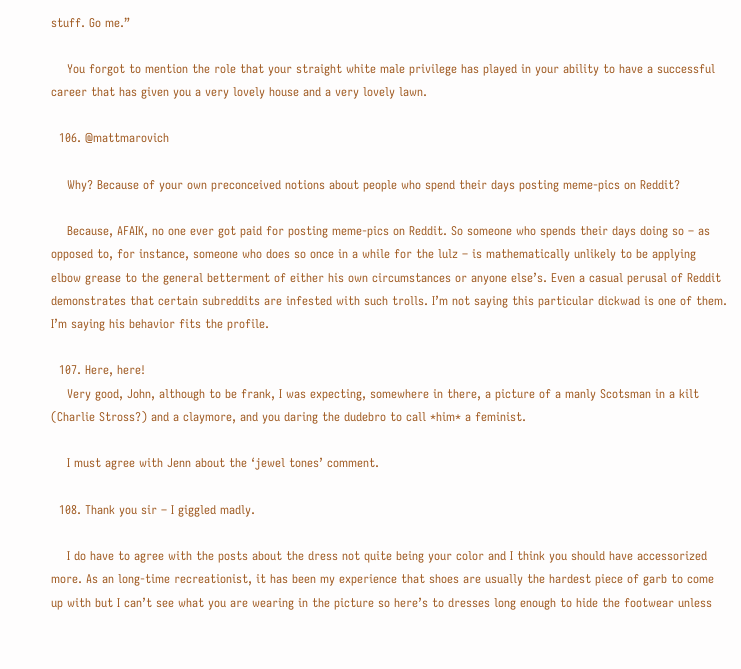stuff. Go me.”

    You forgot to mention the role that your straight white male privilege has played in your ability to have a successful career that has given you a very lovely house and a very lovely lawn.

  106. @mattmarovich

    Why? Because of your own preconceived notions about people who spend their days posting meme-pics on Reddit?

    Because, AFAIK, no one ever got paid for posting meme-pics on Reddit. So someone who spends their days doing so – as opposed to, for instance, someone who does so once in a while for the lulz – is mathematically unlikely to be applying elbow grease to the general betterment of either his own circumstances or anyone else’s. Even a casual perusal of Reddit demonstrates that certain subreddits are infested with such trolls. I’m not saying this particular dickwad is one of them. I’m saying his behavior fits the profile.

  107. Here, here!
    Very good, John, although to be frank, I was expecting, somewhere in there, a picture of a manly Scotsman in a kilt (Charlie Stross?) and a claymore, and you daring the dudebro to call *him* a feminist.

    I must agree with Jenn about the ‘jewel tones’ comment.

  108. Thank you sir – I giggled madly.

    I do have to agree with the posts about the dress not quite being your color and I think you should have accessorized more. As an long-time recreationist, it has been my experience that shoes are usually the hardest piece of garb to come up with but I can’t see what you are wearing in the picture so here’s to dresses long enough to hide the footwear unless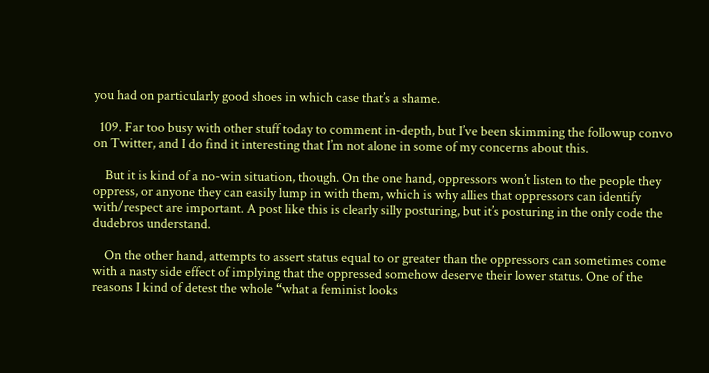you had on particularly good shoes in which case that’s a shame.

  109. Far too busy with other stuff today to comment in-depth, but I’ve been skimming the followup convo on Twitter, and I do find it interesting that I’m not alone in some of my concerns about this.

    But it is kind of a no-win situation, though. On the one hand, oppressors won’t listen to the people they oppress, or anyone they can easily lump in with them, which is why allies that oppressors can identify with/respect are important. A post like this is clearly silly posturing, but it’s posturing in the only code the dudebros understand.

    On the other hand, attempts to assert status equal to or greater than the oppressors can sometimes come with a nasty side effect of implying that the oppressed somehow deserve their lower status. One of the reasons I kind of detest the whole “what a feminist looks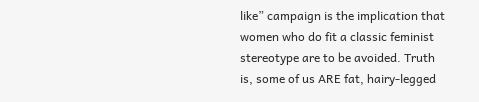like” campaign is the implication that women who do fit a classic feminist stereotype are to be avoided. Truth is, some of us ARE fat, hairy-legged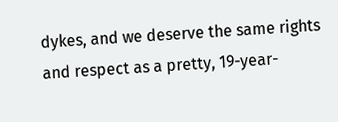dykes, and we deserve the same rights and respect as a pretty, 19-year-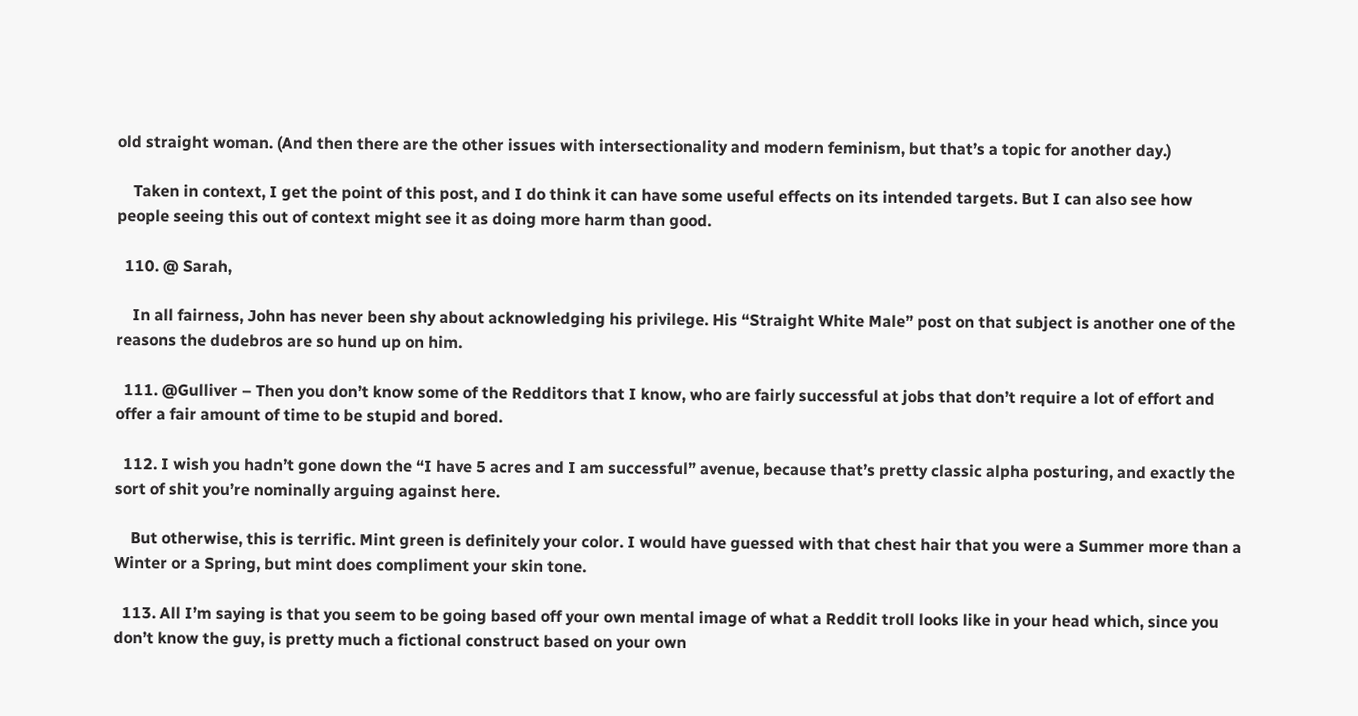old straight woman. (And then there are the other issues with intersectionality and modern feminism, but that’s a topic for another day.)

    Taken in context, I get the point of this post, and I do think it can have some useful effects on its intended targets. But I can also see how people seeing this out of context might see it as doing more harm than good.

  110. @ Sarah,

    In all fairness, John has never been shy about acknowledging his privilege. His “Straight White Male” post on that subject is another one of the reasons the dudebros are so hund up on him.

  111. @Gulliver – Then you don’t know some of the Redditors that I know, who are fairly successful at jobs that don’t require a lot of effort and offer a fair amount of time to be stupid and bored.

  112. I wish you hadn’t gone down the “I have 5 acres and I am successful” avenue, because that’s pretty classic alpha posturing, and exactly the sort of shit you’re nominally arguing against here.

    But otherwise, this is terrific. Mint green is definitely your color. I would have guessed with that chest hair that you were a Summer more than a Winter or a Spring, but mint does compliment your skin tone.

  113. All I’m saying is that you seem to be going based off your own mental image of what a Reddit troll looks like in your head which, since you don’t know the guy, is pretty much a fictional construct based on your own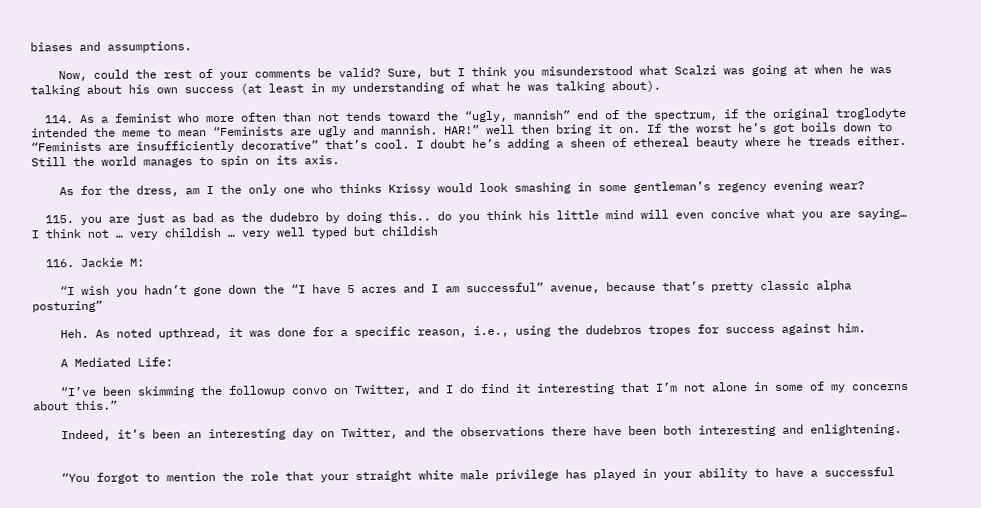biases and assumptions.

    Now, could the rest of your comments be valid? Sure, but I think you misunderstood what Scalzi was going at when he was talking about his own success (at least in my understanding of what he was talking about).

  114. As a feminist who more often than not tends toward the “ugly, mannish” end of the spectrum, if the original troglodyte intended the meme to mean “Feminists are ugly and mannish. HAR!” well then bring it on. If the worst he’s got boils down to “Feminists are insufficiently decorative” that’s cool. I doubt he’s adding a sheen of ethereal beauty where he treads either. Still the world manages to spin on its axis.

    As for the dress, am I the only one who thinks Krissy would look smashing in some gentleman’s regency evening wear?

  115. you are just as bad as the dudebro by doing this.. do you think his little mind will even concive what you are saying… I think not … very childish … very well typed but childish

  116. Jackie M:

    “I wish you hadn’t gone down the “I have 5 acres and I am successful” avenue, because that’s pretty classic alpha posturing”

    Heh. As noted upthread, it was done for a specific reason, i.e., using the dudebros tropes for success against him.

    A Mediated Life:

    “I’ve been skimming the followup convo on Twitter, and I do find it interesting that I’m not alone in some of my concerns about this.”

    Indeed, it’s been an interesting day on Twitter, and the observations there have been both interesting and enlightening.


    “You forgot to mention the role that your straight white male privilege has played in your ability to have a successful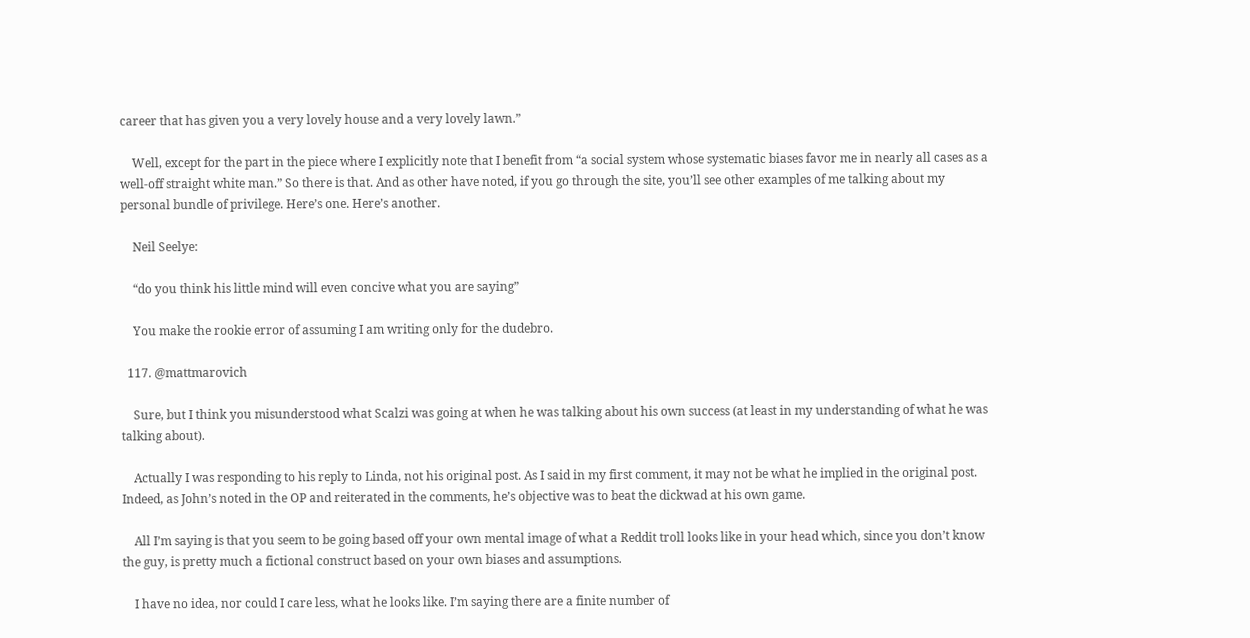career that has given you a very lovely house and a very lovely lawn.”

    Well, except for the part in the piece where I explicitly note that I benefit from “a social system whose systematic biases favor me in nearly all cases as a well-off straight white man.” So there is that. And as other have noted, if you go through the site, you’ll see other examples of me talking about my personal bundle of privilege. Here’s one. Here’s another.

    Neil Seelye:

    “do you think his little mind will even concive what you are saying”

    You make the rookie error of assuming I am writing only for the dudebro.

  117. @mattmarovich

    Sure, but I think you misunderstood what Scalzi was going at when he was talking about his own success (at least in my understanding of what he was talking about).

    Actually I was responding to his reply to Linda, not his original post. As I said in my first comment, it may not be what he implied in the original post. Indeed, as John’s noted in the OP and reiterated in the comments, he’s objective was to beat the dickwad at his own game.

    All I’m saying is that you seem to be going based off your own mental image of what a Reddit troll looks like in your head which, since you don’t know the guy, is pretty much a fictional construct based on your own biases and assumptions.

    I have no idea, nor could I care less, what he looks like. I’m saying there are a finite number of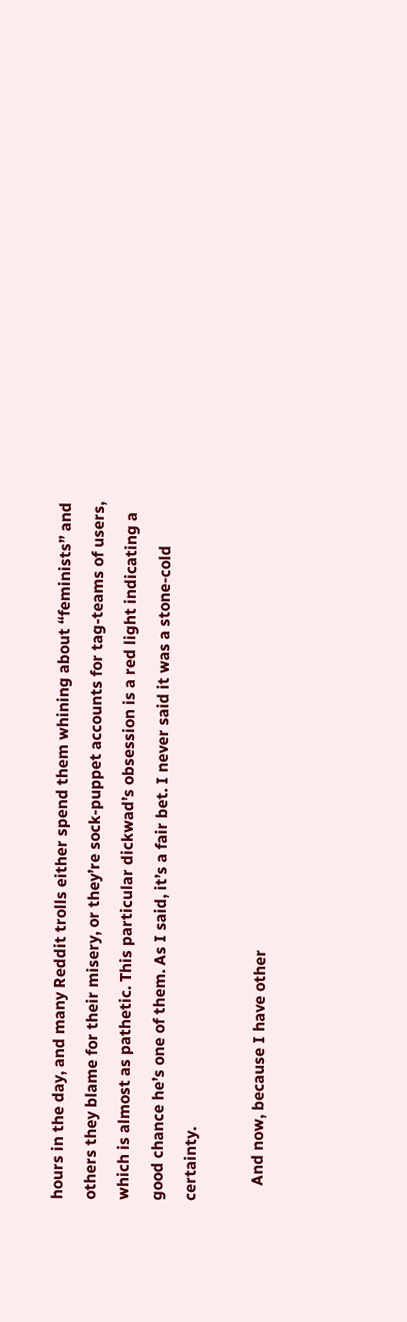hours in the day, and many Reddit trolls either spend them whining about “feminists” and others they blame for their misery, or they’re sock-puppet accounts for tag-teams of users, which is almost as pathetic. This particular dickwad’s obsession is a red light indicating a good chance he’s one of them. As I said, it’s a fair bet. I never said it was a stone-cold certainty.

    And now, because I have other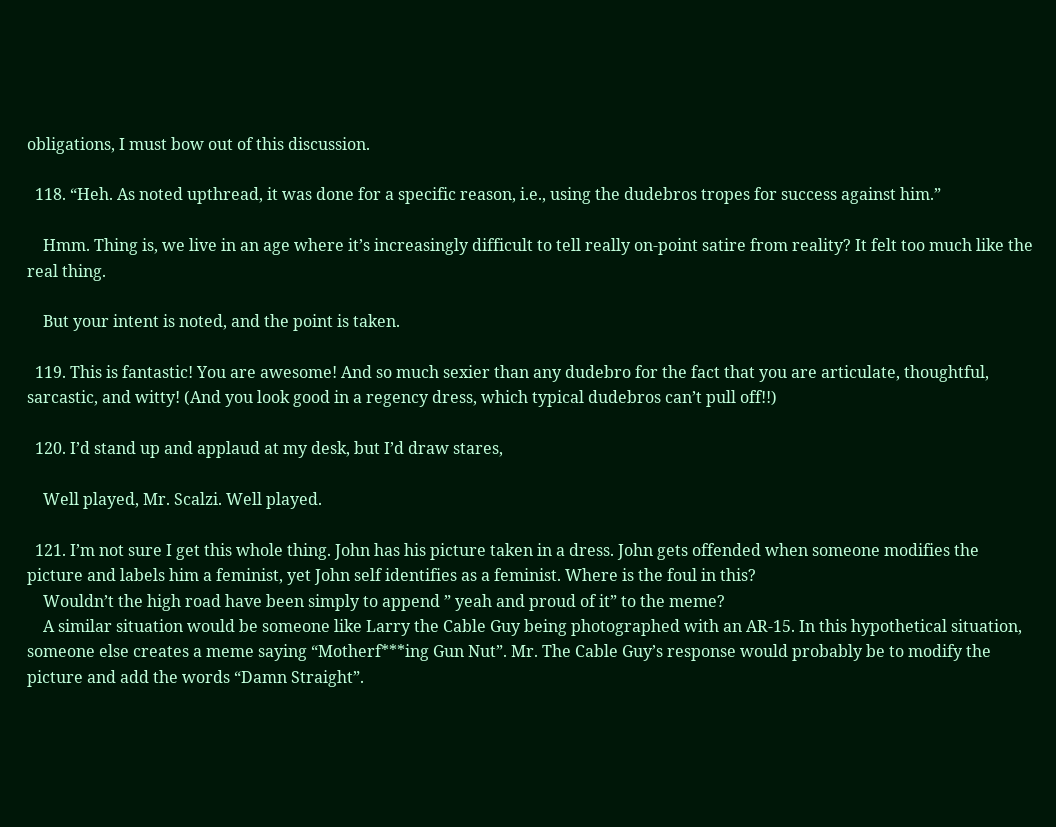obligations, I must bow out of this discussion.

  118. “Heh. As noted upthread, it was done for a specific reason, i.e., using the dudebros tropes for success against him.”

    Hmm. Thing is, we live in an age where it’s increasingly difficult to tell really on-point satire from reality? It felt too much like the real thing.

    But your intent is noted, and the point is taken.

  119. This is fantastic! You are awesome! And so much sexier than any dudebro for the fact that you are articulate, thoughtful, sarcastic, and witty! (And you look good in a regency dress, which typical dudebros can’t pull off!!)

  120. I’d stand up and applaud at my desk, but I’d draw stares,

    Well played, Mr. Scalzi. Well played.

  121. I’m not sure I get this whole thing. John has his picture taken in a dress. John gets offended when someone modifies the picture and labels him a feminist, yet John self identifies as a feminist. Where is the foul in this?
    Wouldn’t the high road have been simply to append ” yeah and proud of it” to the meme?
    A similar situation would be someone like Larry the Cable Guy being photographed with an AR-15. In this hypothetical situation, someone else creates a meme saying “Motherf***ing Gun Nut”. Mr. The Cable Guy’s response would probably be to modify the picture and add the words “Damn Straight”.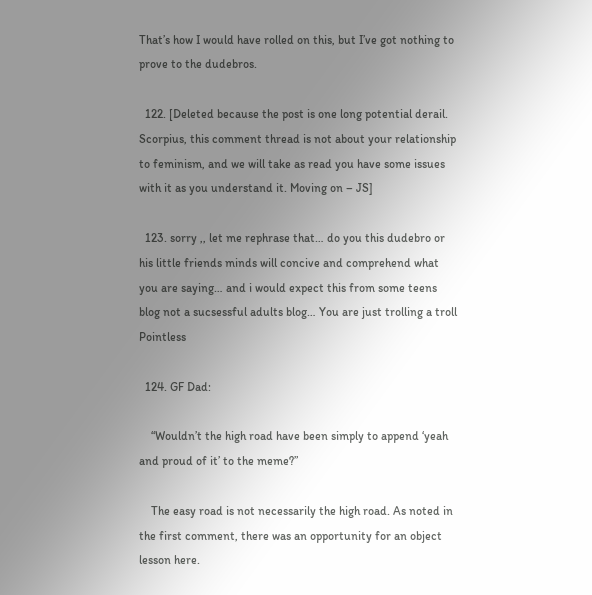That’s how I would have rolled on this, but I’ve got nothing to prove to the dudebros.

  122. [Deleted because the post is one long potential derail. Scorpius, this comment thread is not about your relationship to feminism, and we will take as read you have some issues with it as you understand it. Moving on – JS]

  123. sorry ,, let me rephrase that… do you this dudebro or his little friends minds will concive and comprehend what you are saying… and i would expect this from some teens blog not a sucsessful adults blog… You are just trolling a troll Pointless

  124. GF Dad:

    “Wouldn’t the high road have been simply to append ‘yeah and proud of it’ to the meme?”

    The easy road is not necessarily the high road. As noted in the first comment, there was an opportunity for an object lesson here.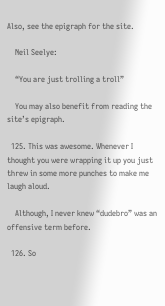Also, see the epigraph for the site.

    Neil Seelye:

    “You are just trolling a troll”

    You may also benefit from reading the site’s epigraph.

  125. This was awesome. Whenever I thought you were wrapping it up you just threw in some more punches to make me laugh aloud.

    Although, I never knew “dudebro” was an offensive term before.

  126. So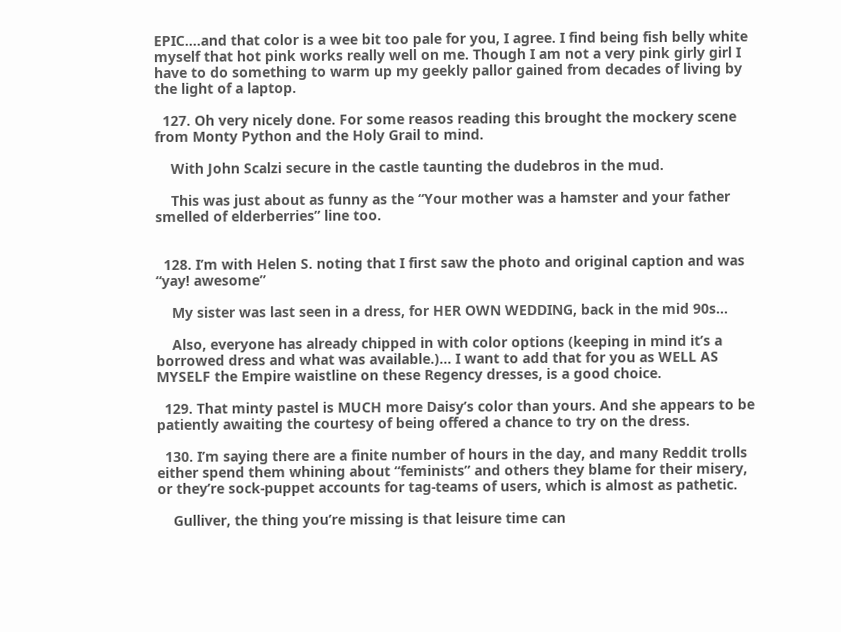EPIC….and that color is a wee bit too pale for you, I agree. I find being fish belly white myself that hot pink works really well on me. Though I am not a very pink girly girl I have to do something to warm up my geekly pallor gained from decades of living by the light of a laptop.

  127. Oh very nicely done. For some reasos reading this brought the mockery scene from Monty Python and the Holy Grail to mind.

    With John Scalzi secure in the castle taunting the dudebros in the mud.

    This was just about as funny as the “Your mother was a hamster and your father smelled of elderberries” line too.


  128. I’m with Helen S. noting that I first saw the photo and original caption and was “yay! awesome”

    My sister was last seen in a dress, for HER OWN WEDDING, back in the mid 90s…

    Also, everyone has already chipped in with color options (keeping in mind it’s a borrowed dress and what was available.)… I want to add that for you as WELL AS MYSELF the Empire waistline on these Regency dresses, is a good choice.

  129. That minty pastel is MUCH more Daisy’s color than yours. And she appears to be patiently awaiting the courtesy of being offered a chance to try on the dress.

  130. I’m saying there are a finite number of hours in the day, and many Reddit trolls either spend them whining about “feminists” and others they blame for their misery, or they’re sock-puppet accounts for tag-teams of users, which is almost as pathetic.

    Gulliver, the thing you’re missing is that leisure time can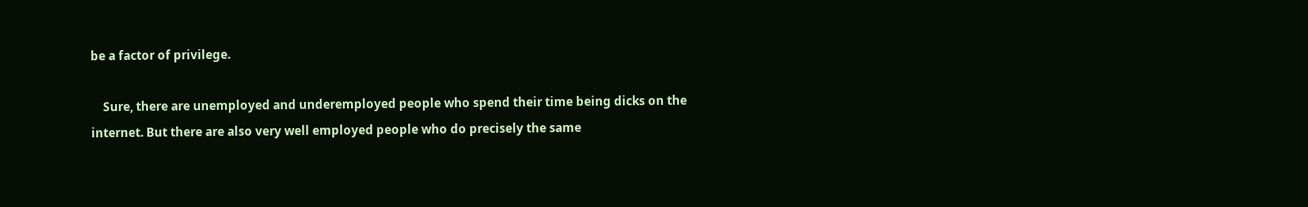be a factor of privilege.

    Sure, there are unemployed and underemployed people who spend their time being dicks on the internet. But there are also very well employed people who do precisely the same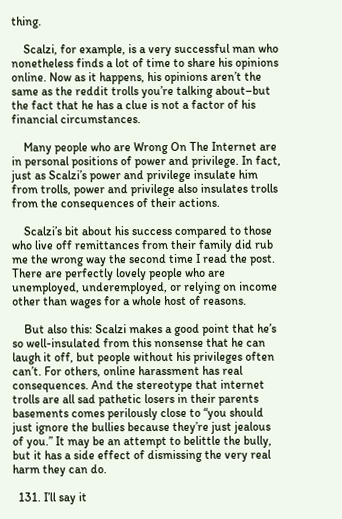thing.

    Scalzi, for example, is a very successful man who nonetheless finds a lot of time to share his opinions online. Now as it happens, his opinions aren’t the same as the reddit trolls you’re talking about–but the fact that he has a clue is not a factor of his financial circumstances.

    Many people who are Wrong On The Internet are in personal positions of power and privilege. In fact, just as Scalzi’s power and privilege insulate him from trolls, power and privilege also insulates trolls from the consequences of their actions.

    Scalzi’s bit about his success compared to those who live off remittances from their family did rub me the wrong way the second time I read the post. There are perfectly lovely people who are unemployed, underemployed, or relying on income other than wages for a whole host of reasons.

    But also this: Scalzi makes a good point that he’s so well-insulated from this nonsense that he can laugh it off, but people without his privileges often can’t. For others, online harassment has real consequences. And the stereotype that internet trolls are all sad pathetic losers in their parents basements comes perilously close to “you should just ignore the bullies because they’re just jealous of you.” It may be an attempt to belittle the bully, but it has a side effect of dismissing the very real harm they can do.

  131. I’ll say it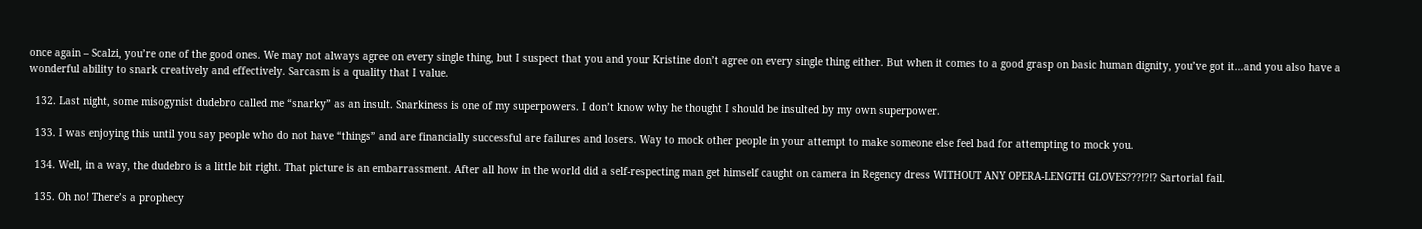once again – Scalzi, you’re one of the good ones. We may not always agree on every single thing, but I suspect that you and your Kristine don’t agree on every single thing either. But when it comes to a good grasp on basic human dignity, you’ve got it…and you also have a wonderful ability to snark creatively and effectively. Sarcasm is a quality that I value.

  132. Last night, some misogynist dudebro called me “snarky” as an insult. Snarkiness is one of my superpowers. I don’t know why he thought I should be insulted by my own superpower.

  133. I was enjoying this until you say people who do not have “things” and are financially successful are failures and losers. Way to mock other people in your attempt to make someone else feel bad for attempting to mock you.

  134. Well, in a way, the dudebro is a little bit right. That picture is an embarrassment. After all how in the world did a self-respecting man get himself caught on camera in Regency dress WITHOUT ANY OPERA-LENGTH GLOVES???!?!? Sartorial fail.

  135. Oh no! There’s a prophecy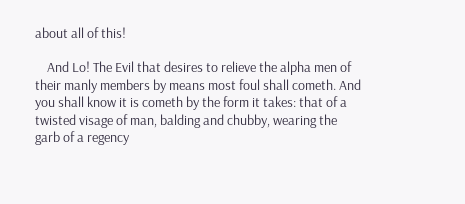about all of this!

    And Lo! The Evil that desires to relieve the alpha men of their manly members by means most foul shall cometh. And you shall know it is cometh by the form it takes: that of a twisted visage of man, balding and chubby, wearing the garb of a regency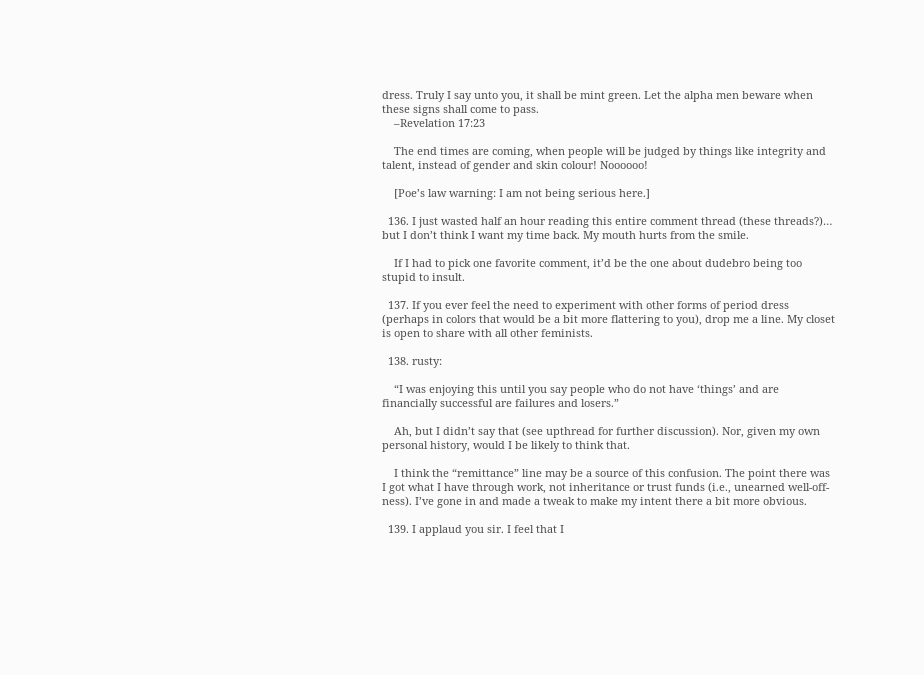dress. Truly I say unto you, it shall be mint green. Let the alpha men beware when these signs shall come to pass.
    –Revelation 17:23

    The end times are coming, when people will be judged by things like integrity and talent, instead of gender and skin colour! Noooooo!

    [Poe’s law warning: I am not being serious here.]

  136. I just wasted half an hour reading this entire comment thread (these threads?)… but I don’t think I want my time back. My mouth hurts from the smile.

    If I had to pick one favorite comment, it’d be the one about dudebro being too stupid to insult.

  137. If you ever feel the need to experiment with other forms of period dress (perhaps in colors that would be a bit more flattering to you), drop me a line. My closet is open to share with all other feminists.

  138. rusty:

    “I was enjoying this until you say people who do not have ‘things’ and are financially successful are failures and losers.”

    Ah, but I didn’t say that (see upthread for further discussion). Nor, given my own personal history, would I be likely to think that.

    I think the “remittance” line may be a source of this confusion. The point there was I got what I have through work, not inheritance or trust funds (i.e., unearned well-off-ness). I’ve gone in and made a tweak to make my intent there a bit more obvious.

  139. I applaud you sir. I feel that I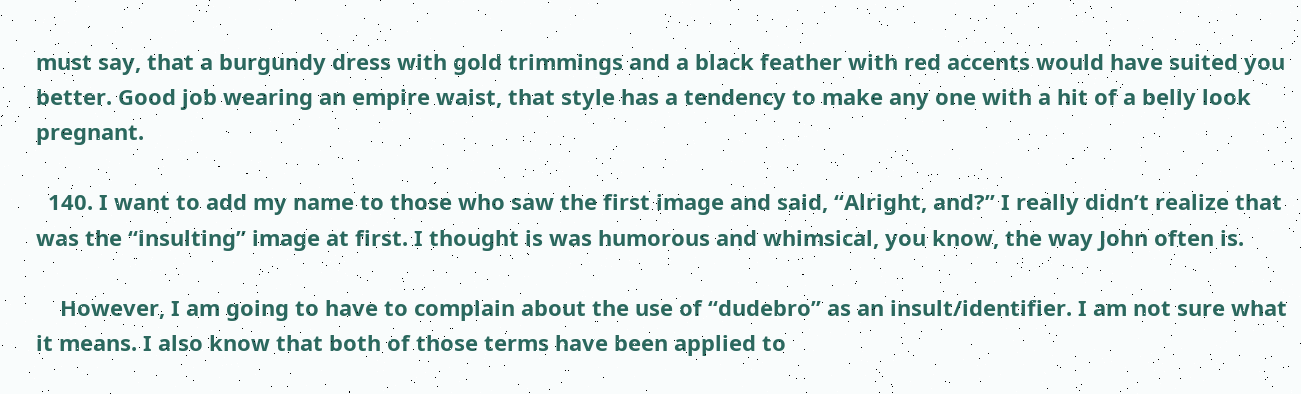must say, that a burgundy dress with gold trimmings and a black feather with red accents would have suited you better. Good job wearing an empire waist, that style has a tendency to make any one with a hit of a belly look pregnant.

  140. I want to add my name to those who saw the first image and said, “Alright, and?” I really didn’t realize that was the “insulting” image at first. I thought is was humorous and whimsical, you know, the way John often is.

    However, I am going to have to complain about the use of “dudebro” as an insult/identifier. I am not sure what it means. I also know that both of those terms have been applied to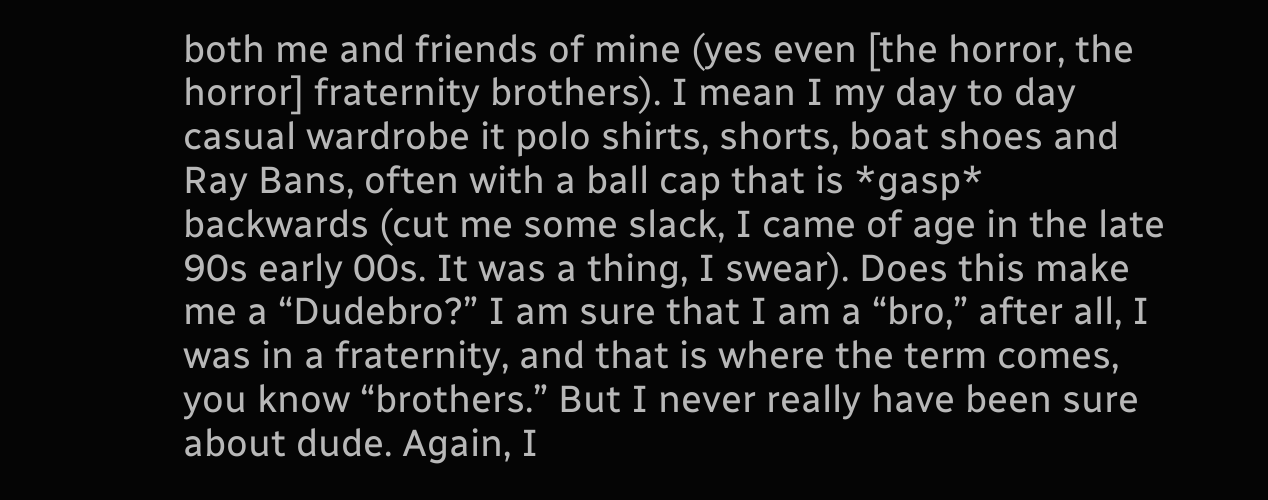both me and friends of mine (yes even [the horror, the horror] fraternity brothers). I mean I my day to day casual wardrobe it polo shirts, shorts, boat shoes and Ray Bans, often with a ball cap that is *gasp* backwards (cut me some slack, I came of age in the late 90s early 00s. It was a thing, I swear). Does this make me a “Dudebro?” I am sure that I am a “bro,” after all, I was in a fraternity, and that is where the term comes, you know “brothers.” But I never really have been sure about dude. Again, I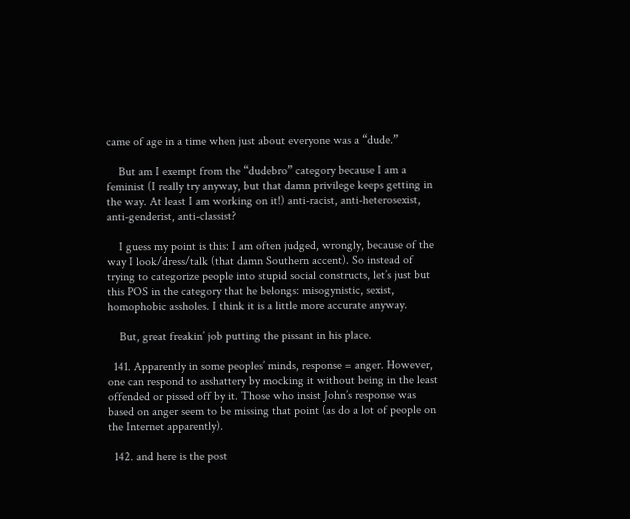came of age in a time when just about everyone was a “dude.”

    But am I exempt from the “dudebro” category because I am a feminist (I really try anyway, but that damn privilege keeps getting in the way. At least I am working on it!) anti-racist, anti-heterosexist, anti-genderist, anti-classist?

    I guess my point is this: I am often judged, wrongly, because of the way I look/dress/talk (that damn Southern accent). So instead of trying to categorize people into stupid social constructs, let’s just but this POS in the category that he belongs: misogynistic, sexist, homophobic assholes. I think it is a little more accurate anyway.

    But, great freakin’ job putting the pissant in his place.

  141. Apparently in some peoples’ minds, response = anger. However, one can respond to asshattery by mocking it without being in the least offended or pissed off by it. Those who insist John’s response was based on anger seem to be missing that point (as do a lot of people on the Internet apparently).

  142. and here is the post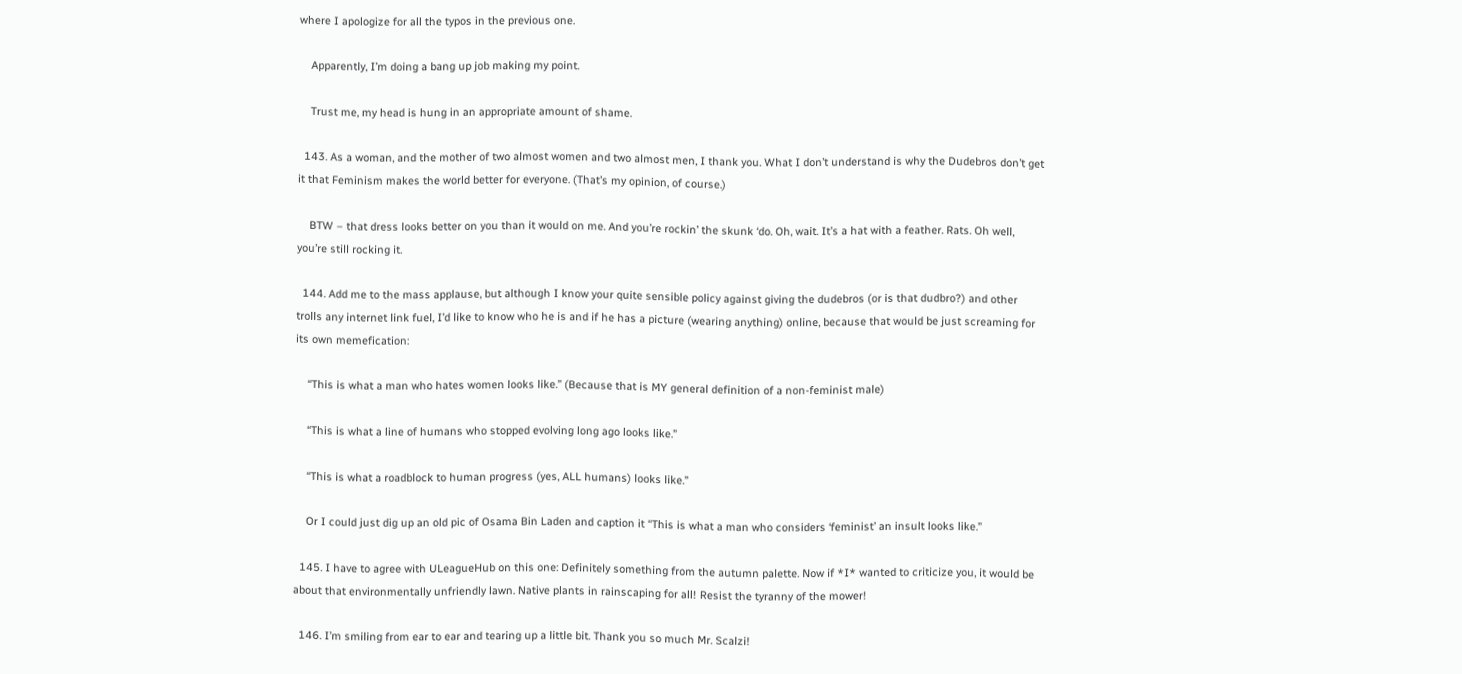where I apologize for all the typos in the previous one.

    Apparently, I’m doing a bang up job making my point.

    Trust me, my head is hung in an appropriate amount of shame.

  143. As a woman, and the mother of two almost women and two almost men, I thank you. What I don’t understand is why the Dudebros don’t get it that Feminism makes the world better for everyone. (That’s my opinion, of course.)

    BTW – that dress looks better on you than it would on me. And you’re rockin’ the skunk ‘do. Oh, wait. It’s a hat with a feather. Rats. Oh well, you’re still rocking it.

  144. Add me to the mass applause, but although I know your quite sensible policy against giving the dudebros (or is that dudbro?) and other trolls any internet link fuel, I’d like to know who he is and if he has a picture (wearing anything) online, because that would be just screaming for its own memefication:

    “This is what a man who hates women looks like.” (Because that is MY general definition of a non-feminist male)

    “This is what a line of humans who stopped evolving long ago looks like.”

    “This is what a roadblock to human progress (yes, ALL humans) looks like.”

    Or I could just dig up an old pic of Osama Bin Laden and caption it “This is what a man who considers ‘feminist’ an insult looks like.”

  145. I have to agree with ULeagueHub on this one: Definitely something from the autumn palette. Now if *I* wanted to criticize you, it would be about that environmentally unfriendly lawn. Native plants in rainscaping for all! Resist the tyranny of the mower!

  146. I’m smiling from ear to ear and tearing up a little bit. Thank you so much Mr. Scalzi!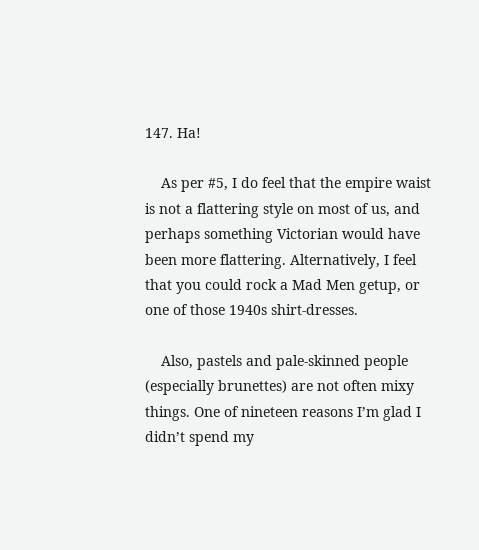147. Ha!

    As per #5, I do feel that the empire waist is not a flattering style on most of us, and perhaps something Victorian would have been more flattering. Alternatively, I feel that you could rock a Mad Men getup, or one of those 1940s shirt-dresses.

    Also, pastels and pale-skinned people (especially brunettes) are not often mixy things. One of nineteen reasons I’m glad I didn’t spend my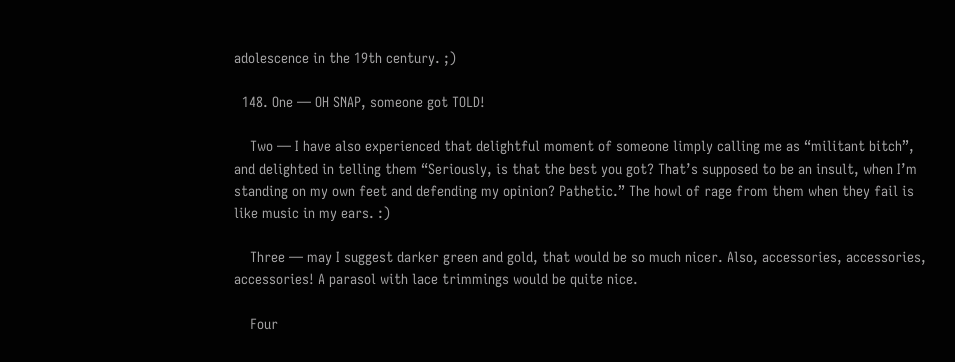adolescence in the 19th century. ;)

  148. One — OH SNAP, someone got TOLD!

    Two — I have also experienced that delightful moment of someone limply calling me as “militant bitch”, and delighted in telling them “Seriously, is that the best you got? That’s supposed to be an insult, when I’m standing on my own feet and defending my opinion? Pathetic.” The howl of rage from them when they fail is like music in my ears. :)

    Three — may I suggest darker green and gold, that would be so much nicer. Also, accessories, accessories, accessories! A parasol with lace trimmings would be quite nice.

    Four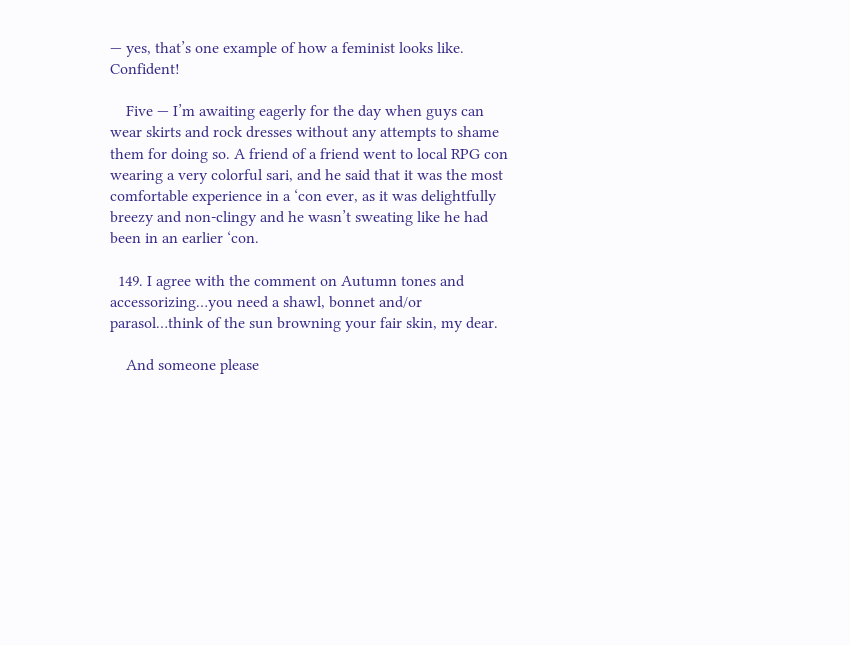— yes, that’s one example of how a feminist looks like. Confident!

    Five — I’m awaiting eagerly for the day when guys can wear skirts and rock dresses without any attempts to shame them for doing so. A friend of a friend went to local RPG con wearing a very colorful sari, and he said that it was the most comfortable experience in a ‘con ever, as it was delightfully breezy and non-clingy and he wasn’t sweating like he had been in an earlier ‘con.

  149. I agree with the comment on Autumn tones and accessorizing…you need a shawl, bonnet and/or parasol…think of the sun browning your fair skin, my dear.

    And someone please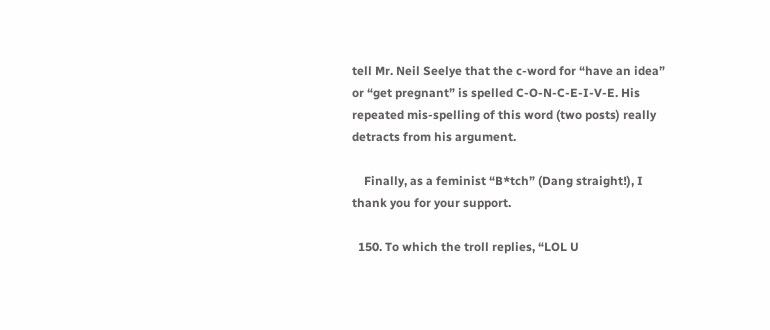tell Mr. Neil Seelye that the c-word for “have an idea” or “get pregnant” is spelled C-O-N-C-E-I-V-E. His repeated mis-spelling of this word (two posts) really detracts from his argument.

    Finally, as a feminist “B*tch” (Dang straight!), I thank you for your support.

  150. To which the troll replies, “LOL U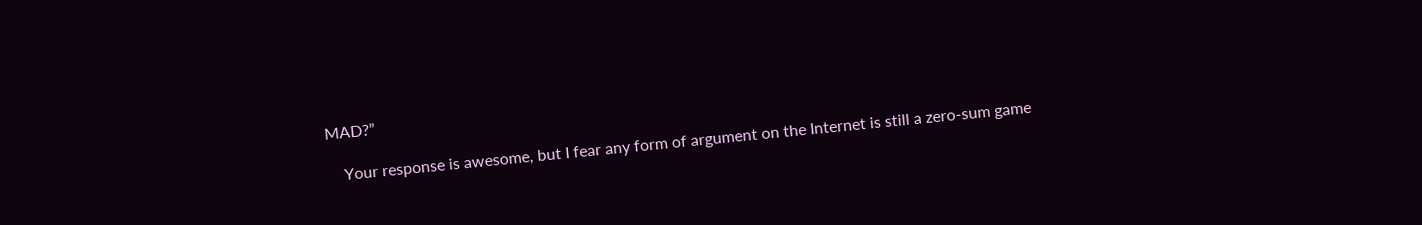MAD?”

    Your response is awesome, but I fear any form of argument on the Internet is still a zero-sum game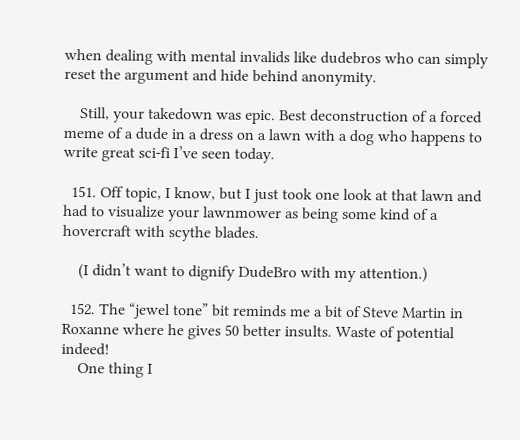when dealing with mental invalids like dudebros who can simply reset the argument and hide behind anonymity.

    Still, your takedown was epic. Best deconstruction of a forced meme of a dude in a dress on a lawn with a dog who happens to write great sci-fi I’ve seen today.

  151. Off topic, I know, but I just took one look at that lawn and had to visualize your lawnmower as being some kind of a hovercraft with scythe blades.

    (I didn’t want to dignify DudeBro with my attention.)

  152. The “jewel tone” bit reminds me a bit of Steve Martin in Roxanne where he gives 50 better insults. Waste of potential indeed!
    One thing I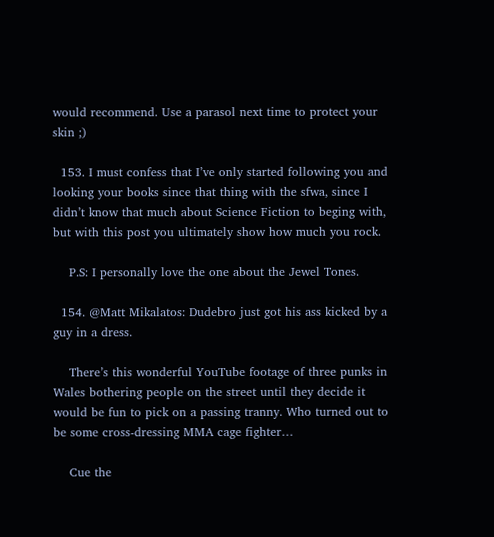would recommend. Use a parasol next time to protect your skin ;)

  153. I must confess that I’ve only started following you and looking your books since that thing with the sfwa, since I didn’t know that much about Science Fiction to beging with, but with this post you ultimately show how much you rock.

    P.S: I personally love the one about the Jewel Tones.

  154. @Matt Mikalatos: Dudebro just got his ass kicked by a guy in a dress.

    There’s this wonderful YouTube footage of three punks in Wales bothering people on the street until they decide it would be fun to pick on a passing tranny. Who turned out to be some cross-dressing MMA cage fighter…

    Cue the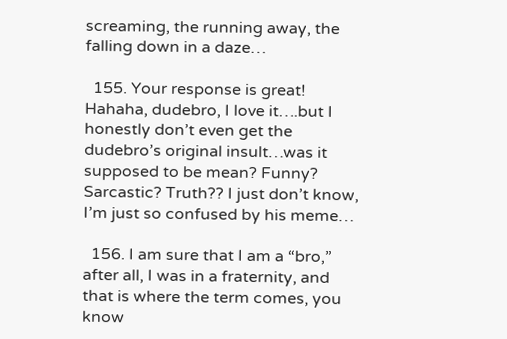screaming, the running away, the falling down in a daze…

  155. Your response is great! Hahaha, dudebro, I love it….but I honestly don’t even get the dudebro’s original insult…was it supposed to be mean? Funny? Sarcastic? Truth?? I just don’t know, I’m just so confused by his meme…

  156. I am sure that I am a “bro,” after all, I was in a fraternity, and that is where the term comes, you know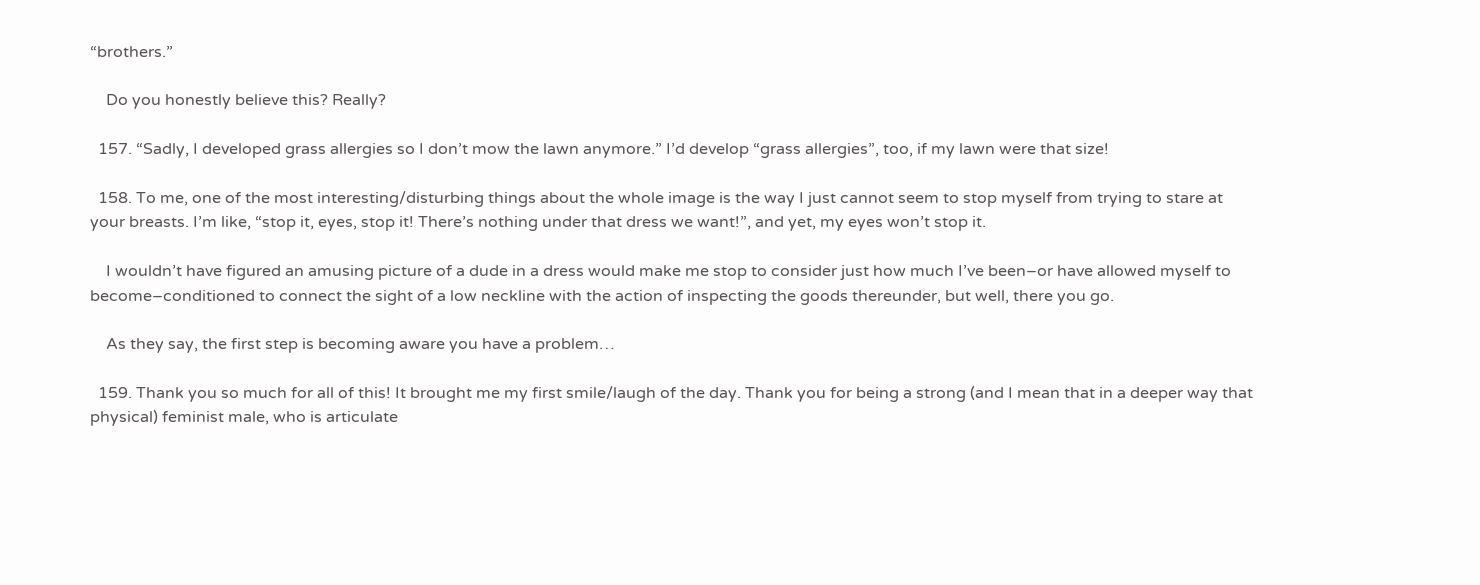“brothers.”

    Do you honestly believe this? Really?

  157. “Sadly, I developed grass allergies so I don’t mow the lawn anymore.” I’d develop “grass allergies”, too, if my lawn were that size!

  158. To me, one of the most interesting/disturbing things about the whole image is the way I just cannot seem to stop myself from trying to stare at your breasts. I’m like, “stop it, eyes, stop it! There’s nothing under that dress we want!”, and yet, my eyes won’t stop it.

    I wouldn’t have figured an amusing picture of a dude in a dress would make me stop to consider just how much I’ve been–or have allowed myself to become–conditioned to connect the sight of a low neckline with the action of inspecting the goods thereunder, but well, there you go.

    As they say, the first step is becoming aware you have a problem…

  159. Thank you so much for all of this! It brought me my first smile/laugh of the day. Thank you for being a strong (and I mean that in a deeper way that physical) feminist male, who is articulate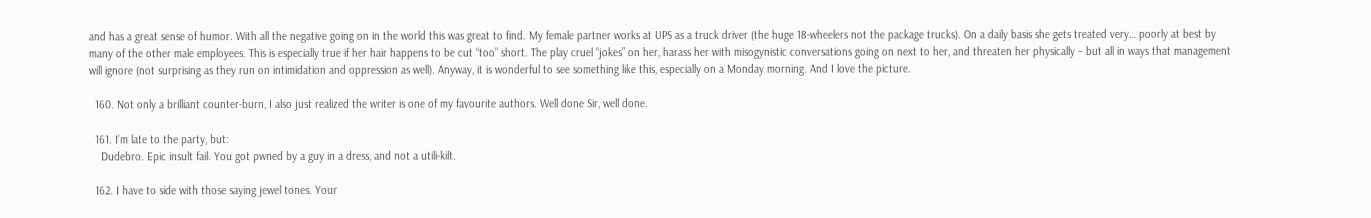and has a great sense of humor. With all the negative going on in the world this was great to find. My female partner works at UPS as a truck driver (the huge 18-wheelers not the package trucks). On a daily basis she gets treated very… poorly at best by many of the other male employees. This is especially true if her hair happens to be cut “too” short. The play cruel “jokes” on her, harass her with misogynistic conversations going on next to her, and threaten her physically – but all in ways that management will ignore (not surprising as they run on intimidation and oppression as well). Anyway, it is wonderful to see something like this, especially on a Monday morning. And I love the picture.

  160. Not only a brilliant counter-burn, I also just realized the writer is one of my favourite authors. Well done Sir, well done.

  161. I’m late to the party, but:
    Dudebro. Epic insult fail. You got pwned by a guy in a dress, and not a utili-kilt.

  162. I have to side with those saying jewel tones. Your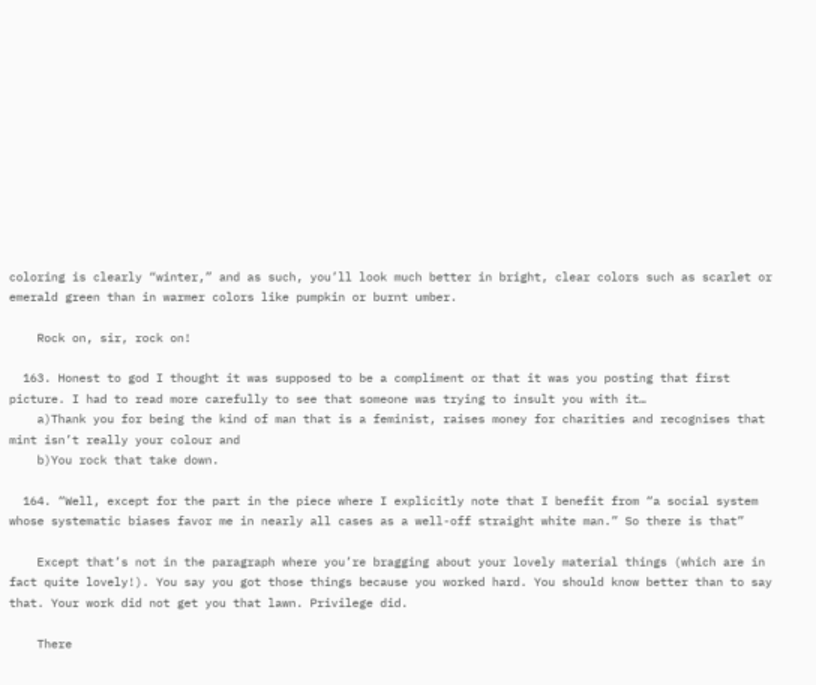coloring is clearly “winter,” and as such, you’ll look much better in bright, clear colors such as scarlet or emerald green than in warmer colors like pumpkin or burnt umber.

    Rock on, sir, rock on!

  163. Honest to god I thought it was supposed to be a compliment or that it was you posting that first picture. I had to read more carefully to see that someone was trying to insult you with it…
    a)Thank you for being the kind of man that is a feminist, raises money for charities and recognises that mint isn’t really your colour and
    b)You rock that take down.

  164. “Well, except for the part in the piece where I explicitly note that I benefit from “a social system whose systematic biases favor me in nearly all cases as a well-off straight white man.” So there is that”

    Except that’s not in the paragraph where you’re bragging about your lovely material things (which are in fact quite lovely!). You say you got those things because you worked hard. You should know better than to say that. Your work did not get you that lawn. Privilege did.

    There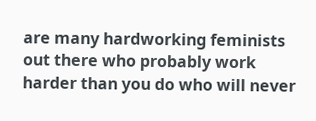are many hardworking feminists out there who probably work harder than you do who will never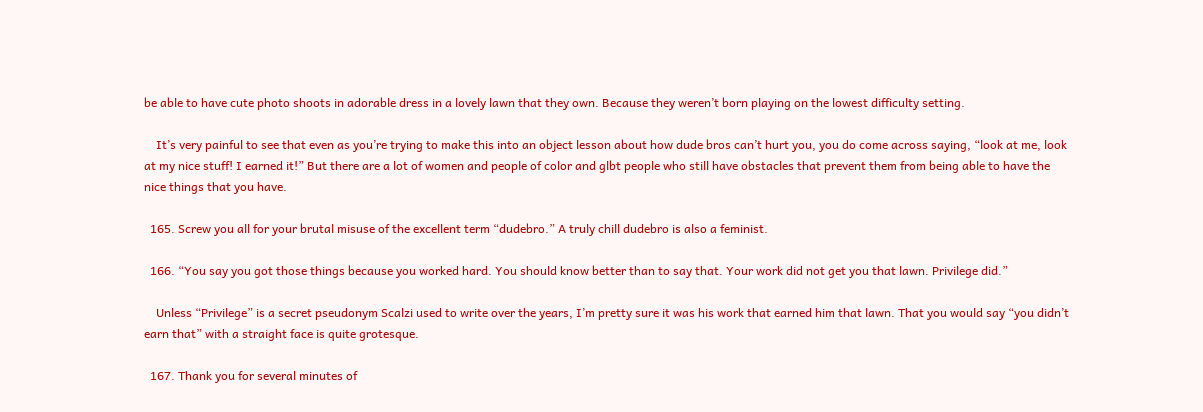be able to have cute photo shoots in adorable dress in a lovely lawn that they own. Because they weren’t born playing on the lowest difficulty setting.

    It’s very painful to see that even as you’re trying to make this into an object lesson about how dude bros can’t hurt you, you do come across saying, “look at me, look at my nice stuff! I earned it!” But there are a lot of women and people of color and glbt people who still have obstacles that prevent them from being able to have the nice things that you have.

  165. Screw you all for your brutal misuse of the excellent term “dudebro.” A truly chill dudebro is also a feminist.

  166. “You say you got those things because you worked hard. You should know better than to say that. Your work did not get you that lawn. Privilege did.”

    Unless “Privilege” is a secret pseudonym Scalzi used to write over the years, I’m pretty sure it was his work that earned him that lawn. That you would say “you didn’t earn that” with a straight face is quite grotesque.

  167. Thank you for several minutes of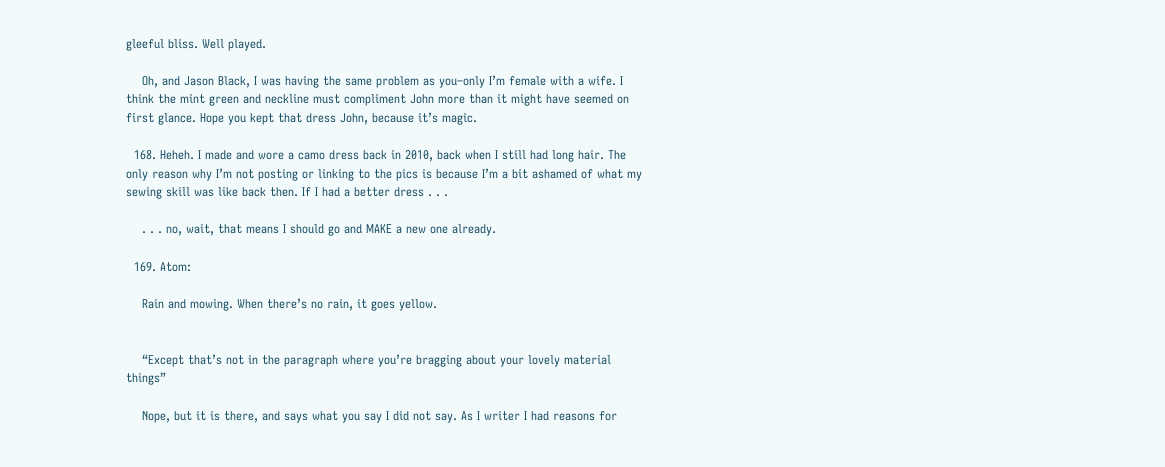gleeful bliss. Well played.

    Oh, and Jason Black, I was having the same problem as you–only I’m female with a wife. I think the mint green and neckline must compliment John more than it might have seemed on first glance. Hope you kept that dress John, because it’s magic.

  168. Heheh. I made and wore a camo dress back in 2010, back when I still had long hair. The only reason why I’m not posting or linking to the pics is because I’m a bit ashamed of what my sewing skill was like back then. If I had a better dress . . .

    . . . no, wait, that means I should go and MAKE a new one already.

  169. Atom:

    Rain and mowing. When there’s no rain, it goes yellow.


    “Except that’s not in the paragraph where you’re bragging about your lovely material things”

    Nope, but it is there, and says what you say I did not say. As I writer I had reasons for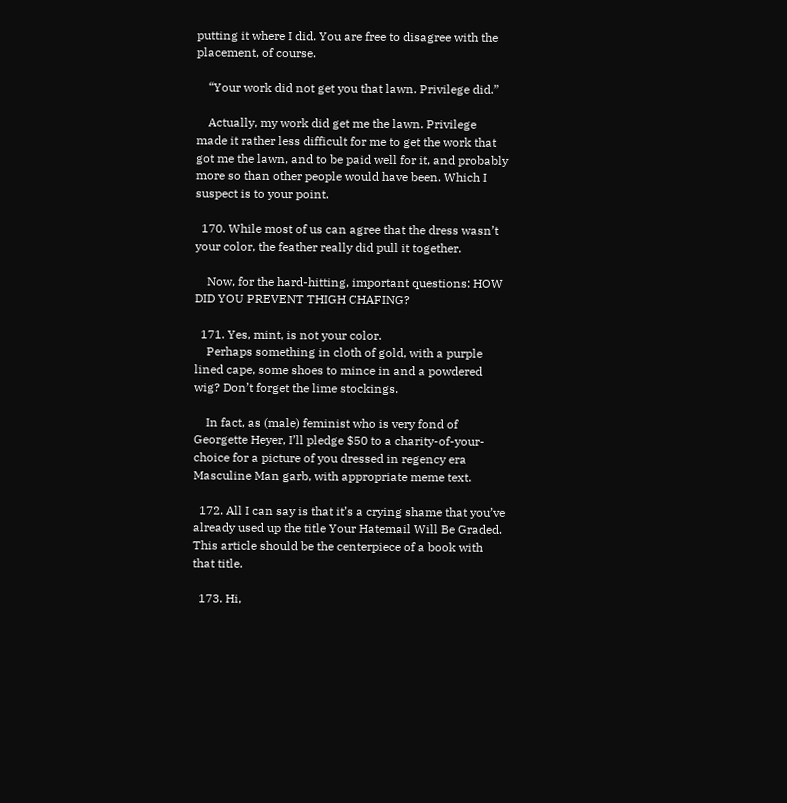putting it where I did. You are free to disagree with the placement, of course.

    “Your work did not get you that lawn. Privilege did.”

    Actually, my work did get me the lawn. Privilege made it rather less difficult for me to get the work that got me the lawn, and to be paid well for it, and probably more so than other people would have been. Which I suspect is to your point.

  170. While most of us can agree that the dress wasn’t your color, the feather really did pull it together.

    Now, for the hard-hitting, important questions: HOW DID YOU PREVENT THIGH CHAFING?

  171. Yes, mint, is not your color.
    Perhaps something in cloth of gold, with a purple lined cape, some shoes to mince in and a powdered wig? Don’t forget the lime stockings.

    In fact, as (male) feminist who is very fond of Georgette Heyer, I’ll pledge $50 to a charity-of-your-choice for a picture of you dressed in regency era Masculine Man garb, with appropriate meme text.

  172. All I can say is that it’s a crying shame that you’ve already used up the title Your Hatemail Will Be Graded. This article should be the centerpiece of a book with that title.

  173. Hi,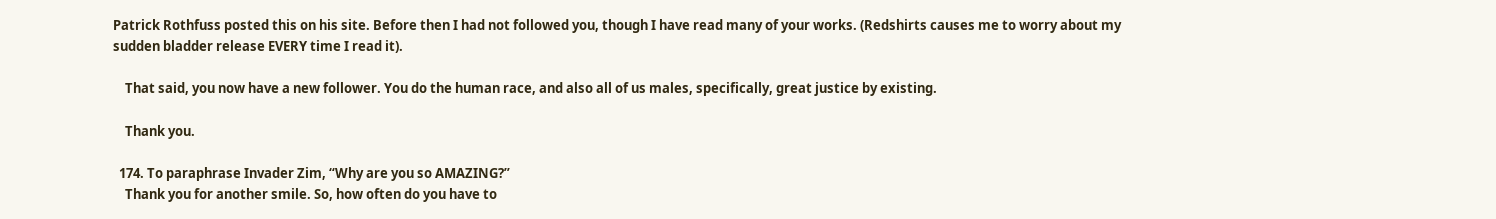Patrick Rothfuss posted this on his site. Before then I had not followed you, though I have read many of your works. (Redshirts causes me to worry about my sudden bladder release EVERY time I read it).

    That said, you now have a new follower. You do the human race, and also all of us males, specifically, great justice by existing.

    Thank you.

  174. To paraphrase Invader Zim, “Why are you so AMAZING?”
    Thank you for another smile. So, how often do you have to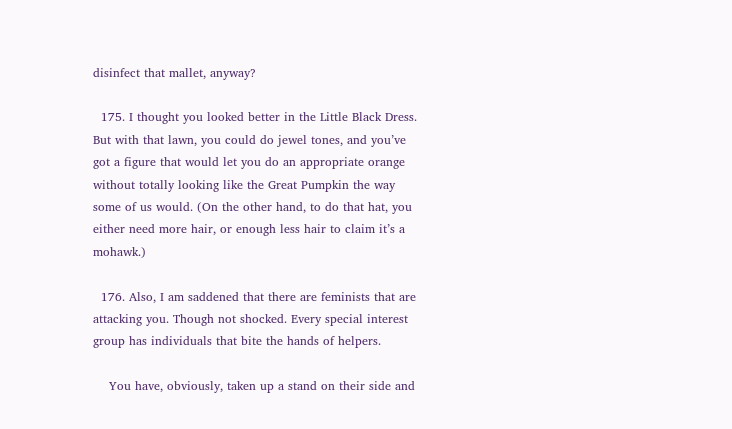disinfect that mallet, anyway?

  175. I thought you looked better in the Little Black Dress. But with that lawn, you could do jewel tones, and you’ve got a figure that would let you do an appropriate orange without totally looking like the Great Pumpkin the way some of us would. (On the other hand, to do that hat, you either need more hair, or enough less hair to claim it’s a mohawk.)

  176. Also, I am saddened that there are feminists that are attacking you. Though not shocked. Every special interest group has individuals that bite the hands of helpers.

    You have, obviously, taken up a stand on their side and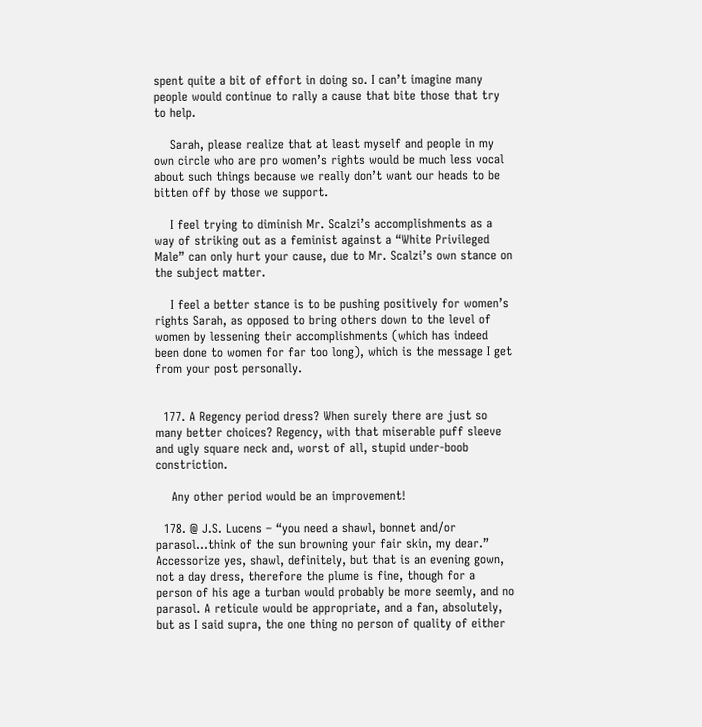spent quite a bit of effort in doing so. I can’t imagine many people would continue to rally a cause that bite those that try to help.

    Sarah, please realize that at least myself and people in my own circle who are pro women’s rights would be much less vocal about such things because we really don’t want our heads to be bitten off by those we support.

    I feel trying to diminish Mr. Scalzi’s accomplishments as a way of striking out as a feminist against a “White Privileged Male” can only hurt your cause, due to Mr. Scalzi’s own stance on the subject matter.

    I feel a better stance is to be pushing positively for women’s rights Sarah, as opposed to bring others down to the level of women by lessening their accomplishments (which has indeed been done to women for far too long), which is the message I get from your post personally.


  177. A Regency period dress? When surely there are just so many better choices? Regency, with that miserable puff sleeve and ugly square neck and, worst of all, stupid under-boob constriction.

    Any other period would be an improvement!

  178. @ J.S. Lucens – “you need a shawl, bonnet and/or parasol…think of the sun browning your fair skin, my dear.” Accessorize yes, shawl, definitely, but that is an evening gown, not a day dress, therefore the plume is fine, though for a person of his age a turban would probably be more seemly, and no parasol. A reticule would be appropriate, and a fan, absolutely, but as I said supra, the one thing no person of quality of either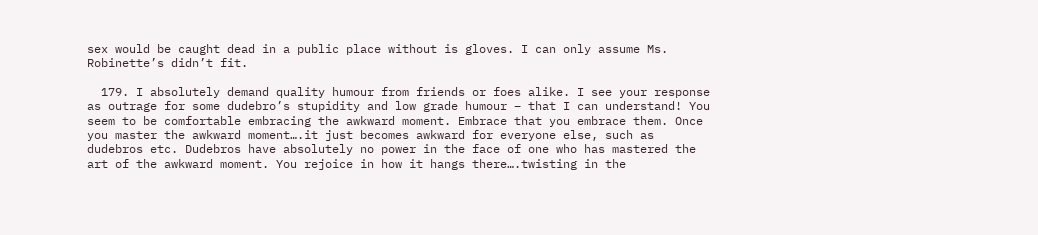sex would be caught dead in a public place without is gloves. I can only assume Ms. Robinette’s didn’t fit.

  179. I absolutely demand quality humour from friends or foes alike. I see your response as outrage for some dudebro’s stupidity and low grade humour – that I can understand! You seem to be comfortable embracing the awkward moment. Embrace that you embrace them. Once you master the awkward moment….it just becomes awkward for everyone else, such as dudebros etc. Dudebros have absolutely no power in the face of one who has mastered the art of the awkward moment. You rejoice in how it hangs there….twisting in the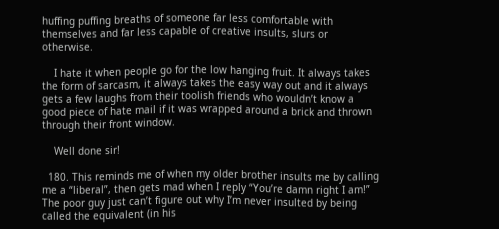huffing puffing breaths of someone far less comfortable with themselves and far less capable of creative insults, slurs or otherwise.

    I hate it when people go for the low hanging fruit. It always takes the form of sarcasm, it always takes the easy way out and it always gets a few laughs from their toolish friends who wouldn’t know a good piece of hate mail if it was wrapped around a brick and thrown through their front window.

    Well done sir!

  180. This reminds me of when my older brother insults me by calling me a “liberal”, then gets mad when I reply “You’re damn right I am!” The poor guy just can’t figure out why I’m never insulted by being called the equivalent (in his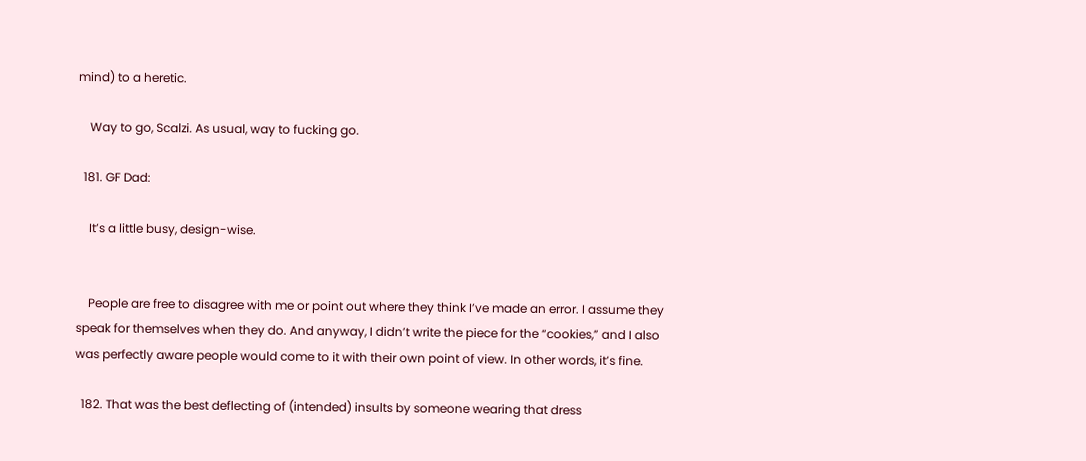mind) to a heretic.

    Way to go, Scalzi. As usual, way to fucking go.

  181. GF Dad:

    It’s a little busy, design-wise.


    People are free to disagree with me or point out where they think I’ve made an error. I assume they speak for themselves when they do. And anyway, I didn’t write the piece for the “cookies,” and I also was perfectly aware people would come to it with their own point of view. In other words, it’s fine.

  182. That was the best deflecting of (intended) insults by someone wearing that dress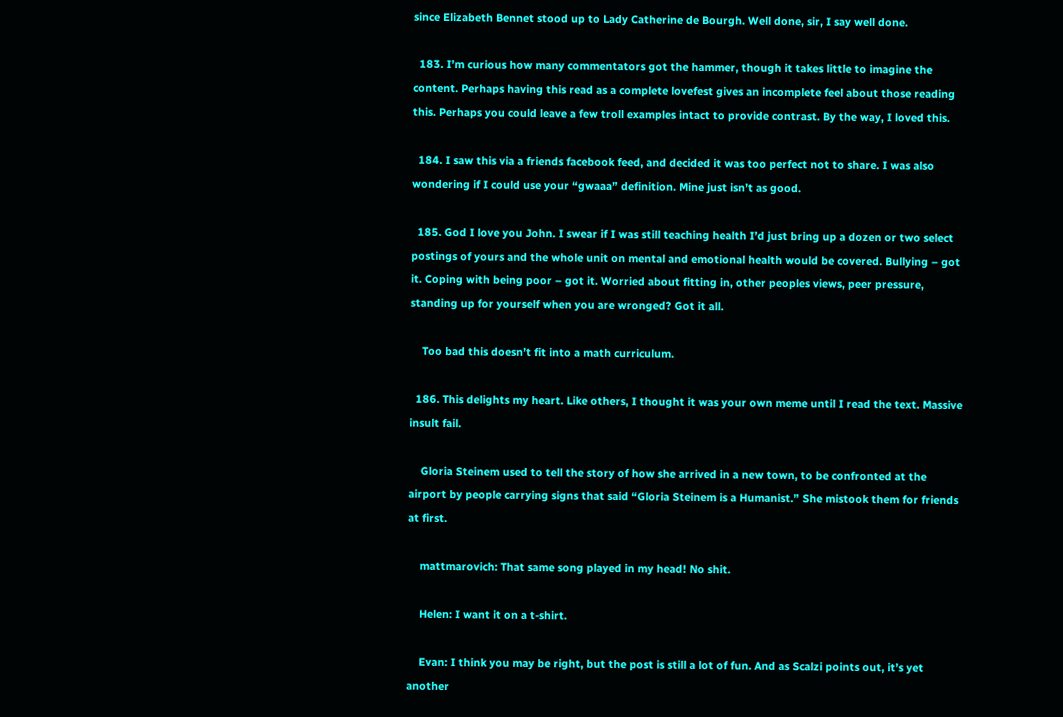since Elizabeth Bennet stood up to Lady Catherine de Bourgh. Well done, sir, I say well done.

  183. I’m curious how many commentators got the hammer, though it takes little to imagine the content. Perhaps having this read as a complete lovefest gives an incomplete feel about those reading this. Perhaps you could leave a few troll examples intact to provide contrast. By the way, I loved this.

  184. I saw this via a friends facebook feed, and decided it was too perfect not to share. I was also wondering if I could use your “gwaaa” definition. Mine just isn’t as good.

  185. God I love you John. I swear if I was still teaching health I’d just bring up a dozen or two select postings of yours and the whole unit on mental and emotional health would be covered. Bullying – got it. Coping with being poor – got it. Worried about fitting in, other peoples views, peer pressure, standing up for yourself when you are wronged? Got it all.

    Too bad this doesn’t fit into a math curriculum.

  186. This delights my heart. Like others, I thought it was your own meme until I read the text. Massive insult fail.

    Gloria Steinem used to tell the story of how she arrived in a new town, to be confronted at the airport by people carrying signs that said “Gloria Steinem is a Humanist.” She mistook them for friends at first.

    mattmarovich: That same song played in my head! No shit.

    Helen: I want it on a t-shirt.

    Evan: I think you may be right, but the post is still a lot of fun. And as Scalzi points out, it’s yet another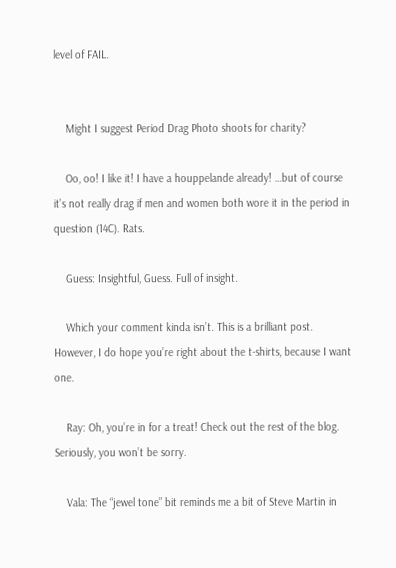level of FAIL.


    Might I suggest Period Drag Photo shoots for charity?

    Oo, oo! I like it! I have a houppelande already! …but of course it’s not really drag if men and women both wore it in the period in question (14C). Rats.

    Guess: Insightful, Guess. Full of insight.

    Which your comment kinda isn’t. This is a brilliant post. However, I do hope you’re right about the t-shirts, because I want one.

    Ray: Oh, you’re in for a treat! Check out the rest of the blog. Seriously, you won’t be sorry.

    Vala: The “jewel tone” bit reminds me a bit of Steve Martin in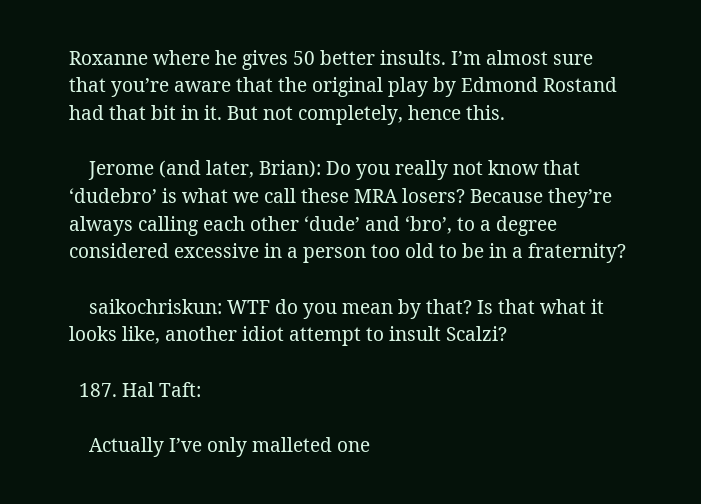Roxanne where he gives 50 better insults. I’m almost sure that you’re aware that the original play by Edmond Rostand had that bit in it. But not completely, hence this.

    Jerome (and later, Brian): Do you really not know that ‘dudebro’ is what we call these MRA losers? Because they’re always calling each other ‘dude’ and ‘bro’, to a degree considered excessive in a person too old to be in a fraternity?

    saikochriskun: WTF do you mean by that? Is that what it looks like, another idiot attempt to insult Scalzi?

  187. Hal Taft:

    Actually I’ve only malleted one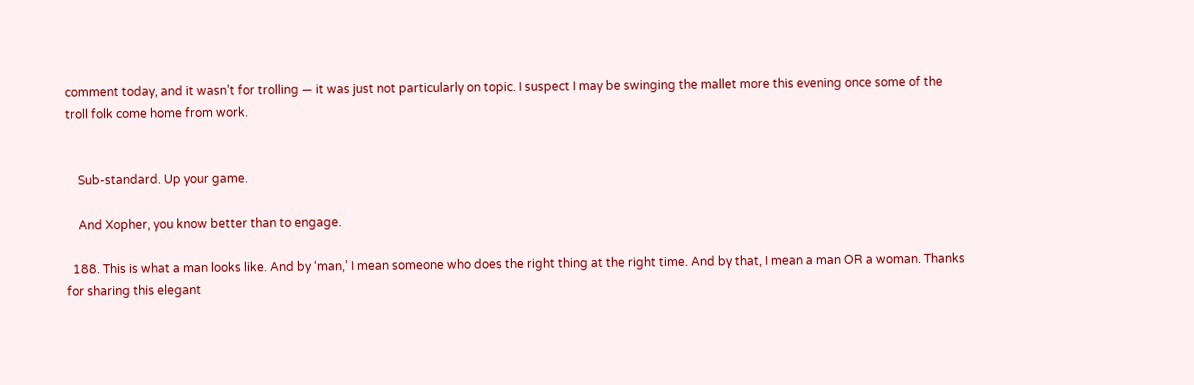comment today, and it wasn’t for trolling — it was just not particularly on topic. I suspect I may be swinging the mallet more this evening once some of the troll folk come home from work.


    Sub-standard. Up your game.

    And Xopher, you know better than to engage.

  188. This is what a man looks like. And by ‘man,’ I mean someone who does the right thing at the right time. And by that, I mean a man OR a woman. Thanks for sharing this elegant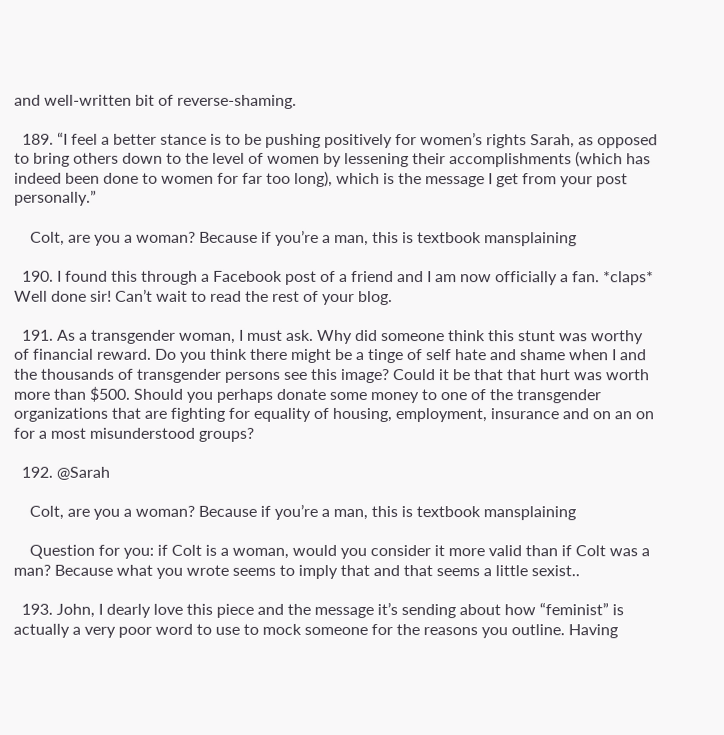and well-written bit of reverse-shaming.

  189. “I feel a better stance is to be pushing positively for women’s rights Sarah, as opposed to bring others down to the level of women by lessening their accomplishments (which has indeed been done to women for far too long), which is the message I get from your post personally.”

    Colt, are you a woman? Because if you’re a man, this is textbook mansplaining

  190. I found this through a Facebook post of a friend and I am now officially a fan. *claps* Well done sir! Can’t wait to read the rest of your blog.

  191. As a transgender woman, I must ask. Why did someone think this stunt was worthy of financial reward. Do you think there might be a tinge of self hate and shame when I and the thousands of transgender persons see this image? Could it be that that hurt was worth more than $500. Should you perhaps donate some money to one of the transgender organizations that are fighting for equality of housing, employment, insurance and on an on for a most misunderstood groups?

  192. @Sarah

    Colt, are you a woman? Because if you’re a man, this is textbook mansplaining

    Question for you: if Colt is a woman, would you consider it more valid than if Colt was a man? Because what you wrote seems to imply that and that seems a little sexist..

  193. John, I dearly love this piece and the message it’s sending about how “feminist” is actually a very poor word to use to mock someone for the reasons you outline. Having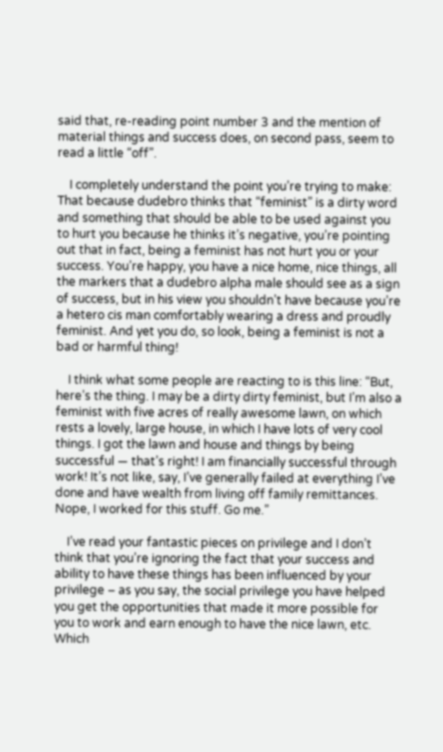said that, re-reading point number 3 and the mention of material things and success does, on second pass, seem to read a little “off”.

    I completely understand the point you’re trying to make: That because dudebro thinks that “feminist” is a dirty word and something that should be able to be used against you to hurt you because he thinks it’s negative, you’re pointing out that in fact, being a feminist has not hurt you or your success. You’re happy, you have a nice home, nice things, all the markers that a dudebro alpha male should see as a sign of success, but in his view you shouldn’t have because you’re a hetero cis man comfortably wearing a dress and proudly feminist. And yet you do, so look, being a feminist is not a bad or harmful thing!

    I think what some people are reacting to is this line: “But, here’s the thing. I may be a dirty dirty feminist, but I’m also a feminist with five acres of really awesome lawn, on which rests a lovely, large house, in which I have lots of very cool things. I got the lawn and house and things by being successful — that’s right! I am financially successful through work! It’s not like, say, I’ve generally failed at everything I’ve done and have wealth from living off family remittances. Nope, I worked for this stuff. Go me.”

    I’ve read your fantastic pieces on privilege and I don’t think that you’re ignoring the fact that your success and ability to have these things has been influenced by your privilege – as you say, the social privilege you have helped you get the opportunities that made it more possible for you to work and earn enough to have the nice lawn, etc. Which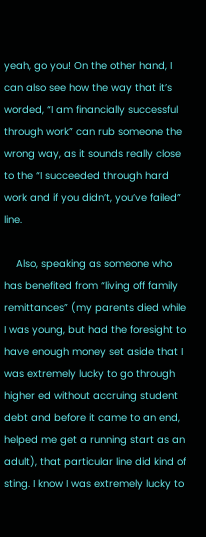yeah, go you! On the other hand, I can also see how the way that it’s worded, “I am financially successful through work” can rub someone the wrong way, as it sounds really close to the “I succeeded through hard work and if you didn’t, you’ve failed” line.

    Also, speaking as someone who has benefited from “living off family remittances” (my parents died while I was young, but had the foresight to have enough money set aside that I was extremely lucky to go through higher ed without accruing student debt and before it came to an end, helped me get a running start as an adult), that particular line did kind of sting. I know I was extremely lucky to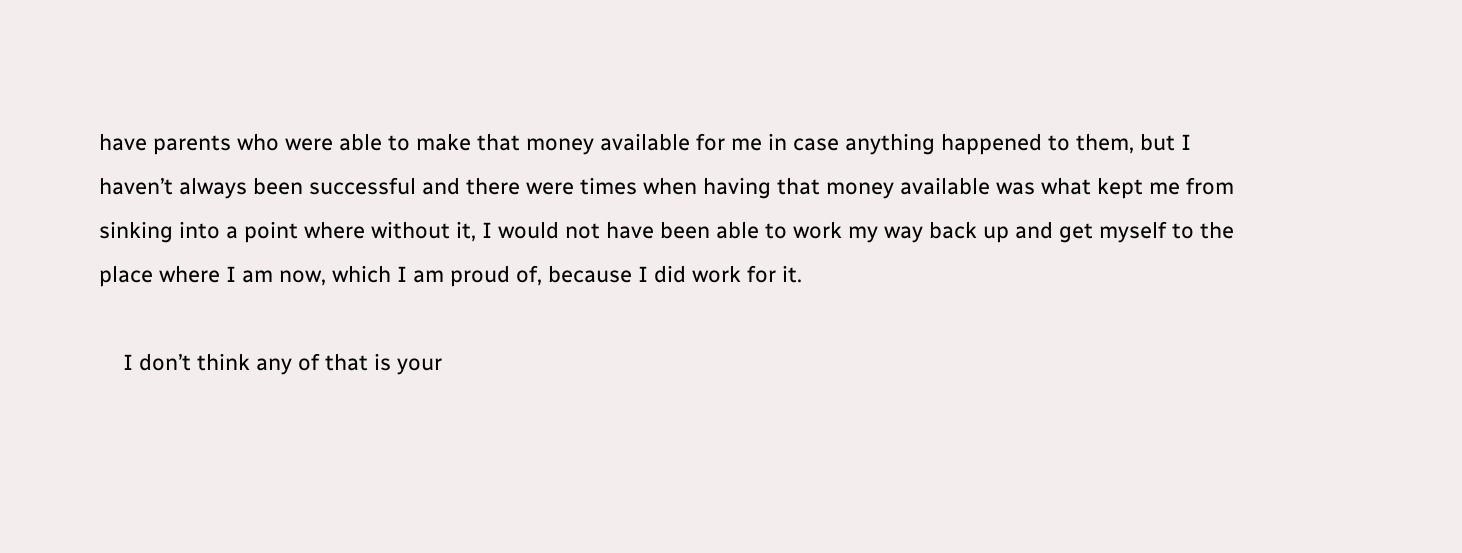have parents who were able to make that money available for me in case anything happened to them, but I haven’t always been successful and there were times when having that money available was what kept me from sinking into a point where without it, I would not have been able to work my way back up and get myself to the place where I am now, which I am proud of, because I did work for it.

    I don’t think any of that is your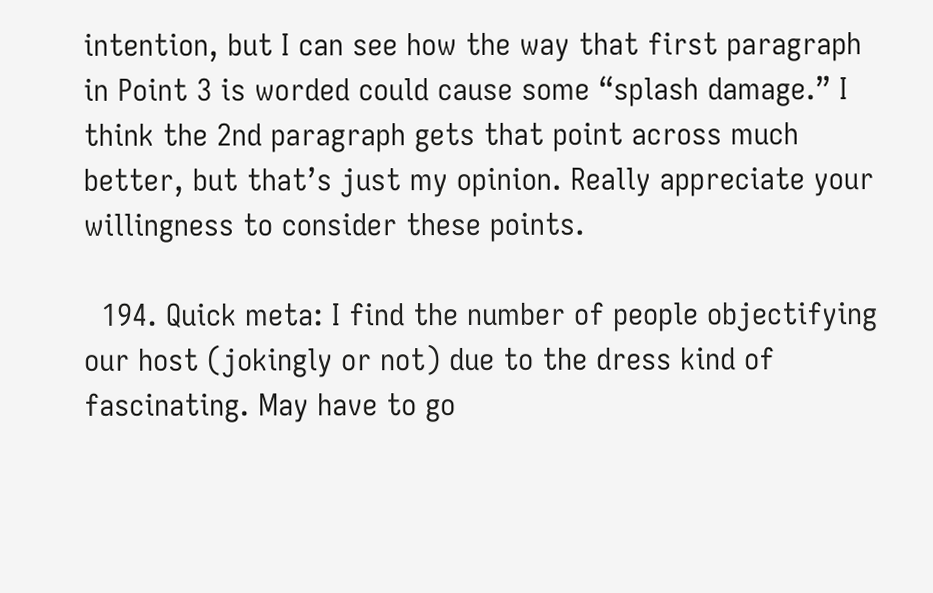intention, but I can see how the way that first paragraph in Point 3 is worded could cause some “splash damage.” I think the 2nd paragraph gets that point across much better, but that’s just my opinion. Really appreciate your willingness to consider these points.

  194. Quick meta: I find the number of people objectifying our host (jokingly or not) due to the dress kind of fascinating. May have to go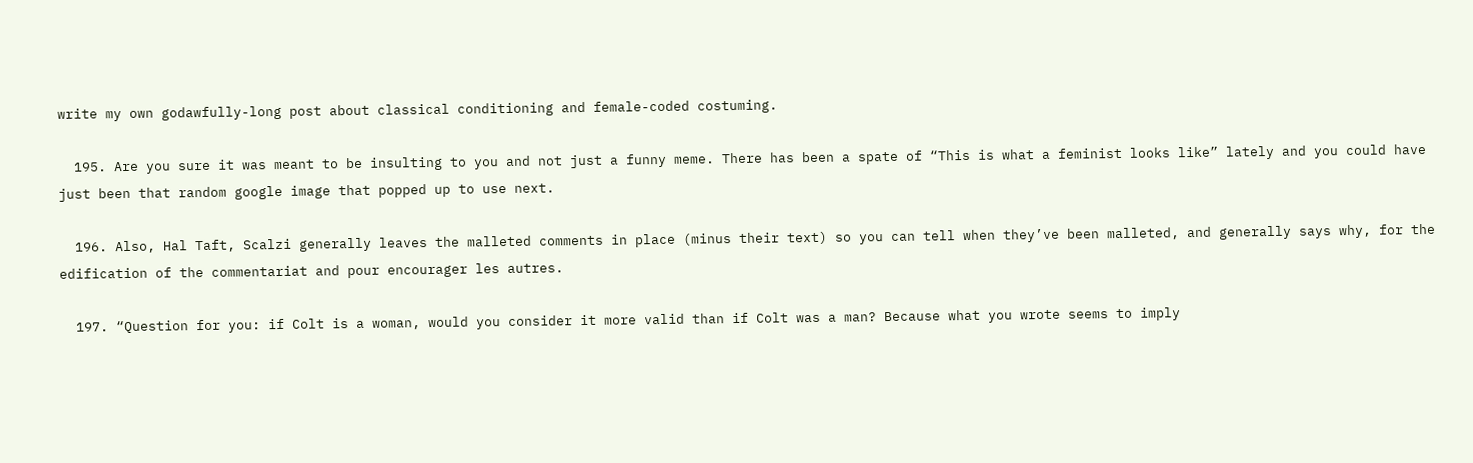write my own godawfully-long post about classical conditioning and female-coded costuming.

  195. Are you sure it was meant to be insulting to you and not just a funny meme. There has been a spate of “This is what a feminist looks like” lately and you could have just been that random google image that popped up to use next.

  196. Also, Hal Taft, Scalzi generally leaves the malleted comments in place (minus their text) so you can tell when they’ve been malleted, and generally says why, for the edification of the commentariat and pour encourager les autres.

  197. “Question for you: if Colt is a woman, would you consider it more valid than if Colt was a man? Because what you wrote seems to imply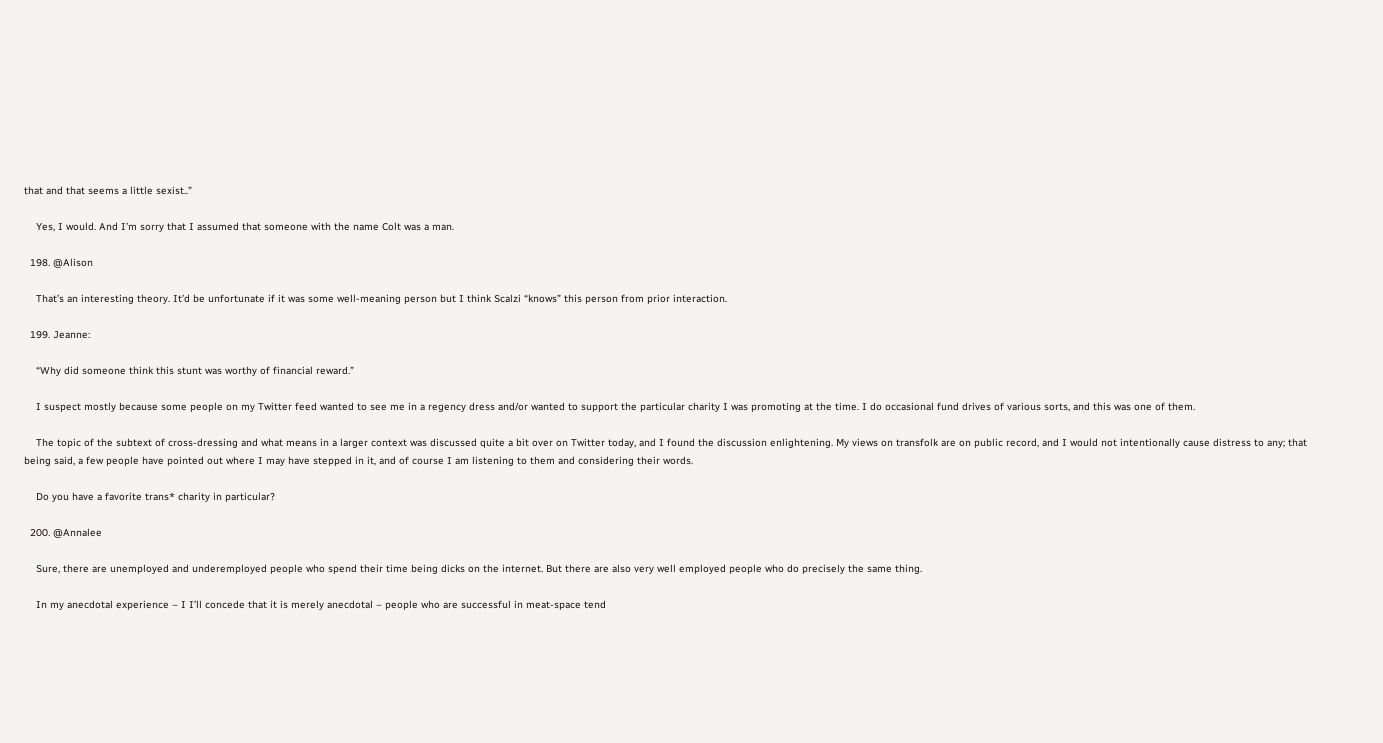that and that seems a little sexist..”

    Yes, I would. And I’m sorry that I assumed that someone with the name Colt was a man.

  198. @Alison

    That’s an interesting theory. It’d be unfortunate if it was some well-meaning person but I think Scalzi “knows” this person from prior interaction.

  199. Jeanne:

    “Why did someone think this stunt was worthy of financial reward.”

    I suspect mostly because some people on my Twitter feed wanted to see me in a regency dress and/or wanted to support the particular charity I was promoting at the time. I do occasional fund drives of various sorts, and this was one of them.

    The topic of the subtext of cross-dressing and what means in a larger context was discussed quite a bit over on Twitter today, and I found the discussion enlightening. My views on transfolk are on public record, and I would not intentionally cause distress to any; that being said, a few people have pointed out where I may have stepped in it, and of course I am listening to them and considering their words.

    Do you have a favorite trans* charity in particular?

  200. @Annalee

    Sure, there are unemployed and underemployed people who spend their time being dicks on the internet. But there are also very well employed people who do precisely the same thing.

    In my anecdotal experience – I I’ll concede that it is merely anecdotal – people who are successful in meat-space tend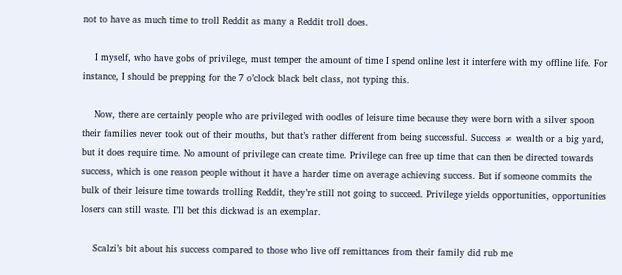not to have as much time to troll Reddit as many a Reddit troll does.

    I myself, who have gobs of privilege, must temper the amount of time I spend online lest it interfere with my offline life. For instance, I should be prepping for the 7 o’clock black belt class, not typing this.

    Now, there are certainly people who are privileged with oodles of leisure time because they were born with a silver spoon their families never took out of their mouths, but that’s rather different from being successful. Success ≠ wealth or a big yard, but it does require time. No amount of privilege can create time. Privilege can free up time that can then be directed towards success, which is one reason people without it have a harder time on average achieving success. But if someone commits the bulk of their leisure time towards trolling Reddit, they’re still not going to succeed. Privilege yields opportunities, opportunities losers can still waste. I’ll bet this dickwad is an exemplar.

    Scalzi’s bit about his success compared to those who live off remittances from their family did rub me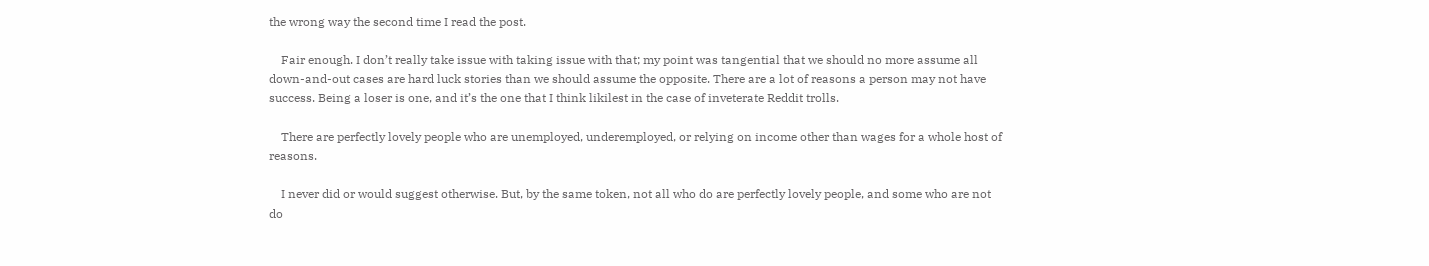the wrong way the second time I read the post.

    Fair enough. I don’t really take issue with taking issue with that; my point was tangential that we should no more assume all down-and-out cases are hard luck stories than we should assume the opposite. There are a lot of reasons a person may not have success. Being a loser is one, and it’s the one that I think likilest in the case of inveterate Reddit trolls.

    There are perfectly lovely people who are unemployed, underemployed, or relying on income other than wages for a whole host of reasons.

    I never did or would suggest otherwise. But, by the same token, not all who do are perfectly lovely people, and some who are not do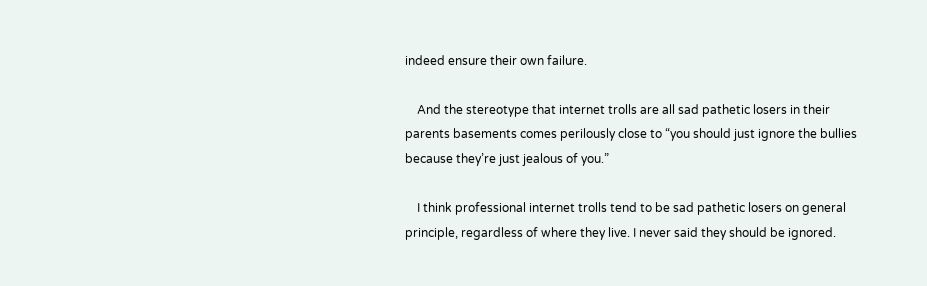indeed ensure their own failure.

    And the stereotype that internet trolls are all sad pathetic losers in their parents basements comes perilously close to “you should just ignore the bullies because they’re just jealous of you.”

    I think professional internet trolls tend to be sad pathetic losers on general principle, regardless of where they live. I never said they should be ignored.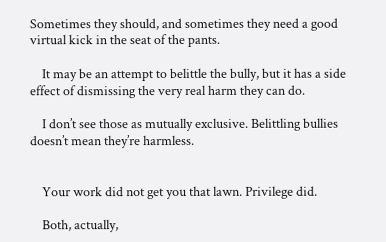Sometimes they should, and sometimes they need a good virtual kick in the seat of the pants.

    It may be an attempt to belittle the bully, but it has a side effect of dismissing the very real harm they can do.

    I don’t see those as mutually exclusive. Belittling bullies doesn’t mean they’re harmless.


    Your work did not get you that lawn. Privilege did.

    Both, actually,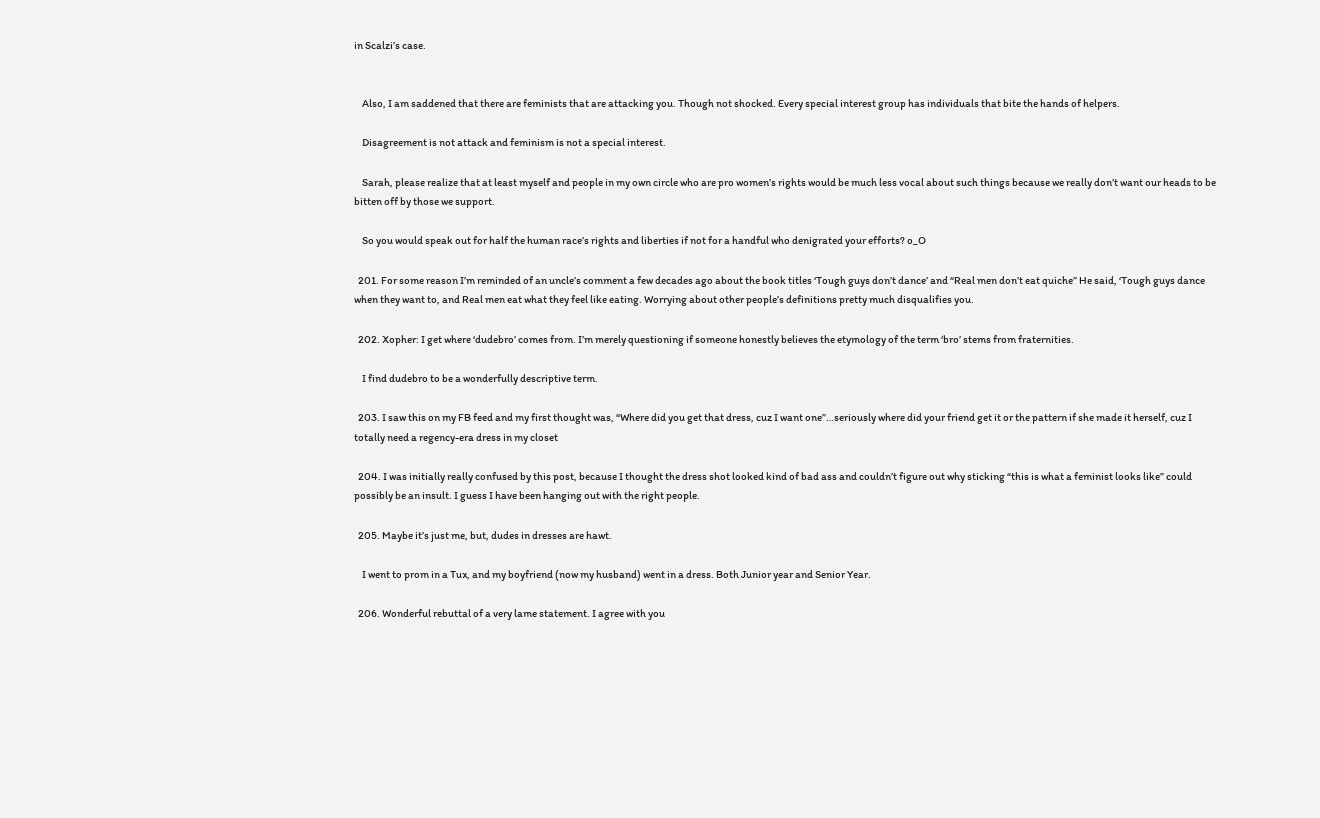in Scalzi’s case.


    Also, I am saddened that there are feminists that are attacking you. Though not shocked. Every special interest group has individuals that bite the hands of helpers.

    Disagreement is not attack and feminism is not a special interest.

    Sarah, please realize that at least myself and people in my own circle who are pro women’s rights would be much less vocal about such things because we really don’t want our heads to be bitten off by those we support.

    So you would speak out for half the human race’s rights and liberties if not for a handful who denigrated your efforts? o_O

  201. For some reason I’m reminded of an uncle’s comment a few decades ago about the book titles ‘Tough guys don’t dance’ and “Real men don’t eat quiche” He said, ‘Tough guys dance when they want to, and Real men eat what they feel like eating. Worrying about other people’s definitions pretty much disqualifies you.

  202. Xopher: I get where ‘dudebro’ comes from. I’m merely questioning if someone honestly believes the etymology of the term ‘bro’ stems from fraternities.

    I find dudebro to be a wonderfully descriptive term.

  203. I saw this on my FB feed and my first thought was, “Where did you get that dress, cuz I want one”…seriously where did your friend get it or the pattern if she made it herself, cuz I totally need a regency-era dress in my closet

  204. I was initially really confused by this post, because I thought the dress shot looked kind of bad ass and couldn’t figure out why sticking “this is what a feminist looks like” could possibly be an insult. I guess I have been hanging out with the right people.

  205. Maybe it’s just me, but, dudes in dresses are hawt.

    I went to prom in a Tux, and my boyfriend (now my husband) went in a dress. Both Junior year and Senior Year.

  206. Wonderful rebuttal of a very lame statement. I agree with you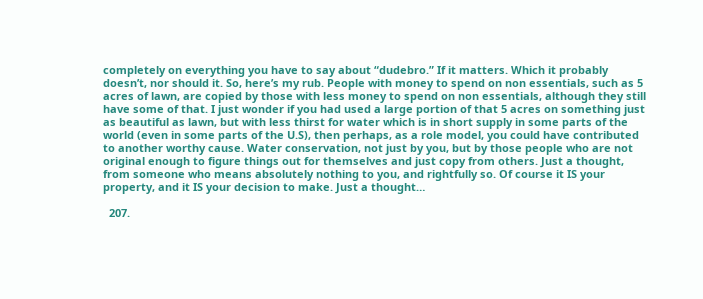completely on everything you have to say about “dudebro.” If it matters. Which it probably doesn’t, nor should it. So, here’s my rub. People with money to spend on non essentials, such as 5 acres of lawn, are copied by those with less money to spend on non essentials, although they still have some of that. I just wonder if you had used a large portion of that 5 acres on something just as beautiful as lawn, but with less thirst for water which is in short supply in some parts of the world (even in some parts of the U.S), then perhaps, as a role model, you could have contributed to another worthy cause. Water conservation, not just by you, but by those people who are not original enough to figure things out for themselves and just copy from others. Just a thought, from someone who means absolutely nothing to you, and rightfully so. Of course it IS your property, and it IS your decision to make. Just a thought…

  207.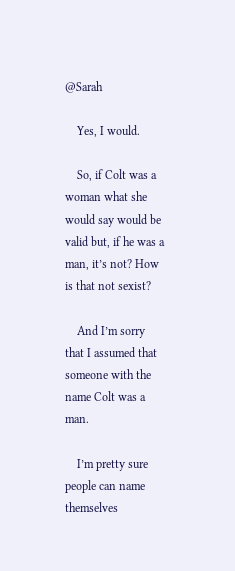@Sarah

    Yes, I would.

    So, if Colt was a woman what she would say would be valid but, if he was a man, it’s not? How is that not sexist?

    And I’m sorry that I assumed that someone with the name Colt was a man.

    I’m pretty sure people can name themselves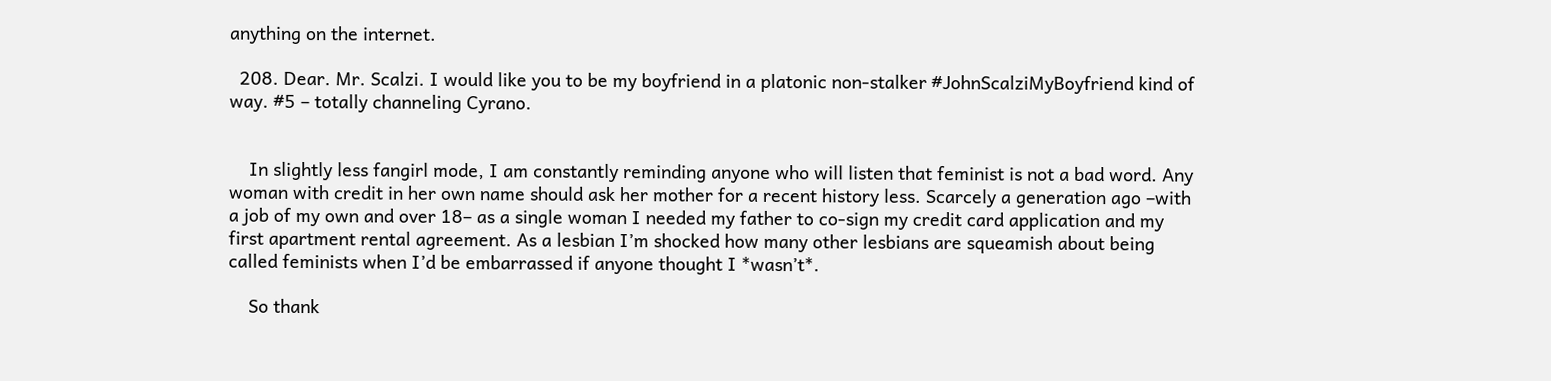anything on the internet.

  208. Dear. Mr. Scalzi. I would like you to be my boyfriend in a platonic non-stalker #JohnScalziMyBoyfriend kind of way. #5 – totally channeling Cyrano.


    In slightly less fangirl mode, I am constantly reminding anyone who will listen that feminist is not a bad word. Any woman with credit in her own name should ask her mother for a recent history less. Scarcely a generation ago –with a job of my own and over 18– as a single woman I needed my father to co-sign my credit card application and my first apartment rental agreement. As a lesbian I’m shocked how many other lesbians are squeamish about being called feminists when I’d be embarrassed if anyone thought I *wasn’t*.

    So thank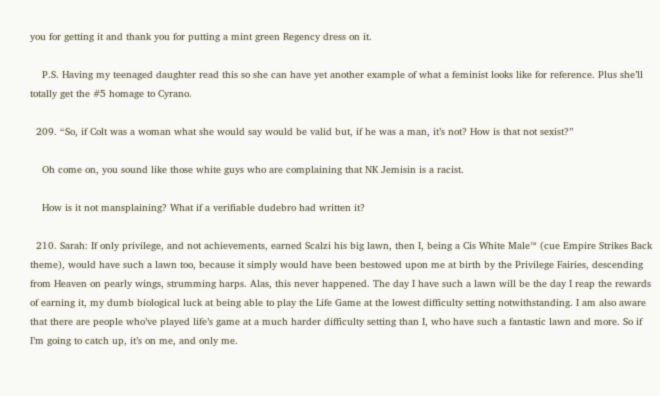you for getting it and thank you for putting a mint green Regency dress on it.

    P.S. Having my teenaged daughter read this so she can have yet another example of what a feminist looks like for reference. Plus she’ll totally get the #5 homage to Cyrano.

  209. “So, if Colt was a woman what she would say would be valid but, if he was a man, it’s not? How is that not sexist?”

    Oh come on, you sound like those white guys who are complaining that NK Jemisin is a racist.

    How is it not mansplaining? What if a verifiable dudebro had written it?

  210. Sarah: If only privilege, and not achievements, earned Scalzi his big lawn, then I, being a Cis White Male™ (cue Empire Strikes Back theme), would have such a lawn too, because it simply would have been bestowed upon me at birth by the Privilege Fairies, descending from Heaven on pearly wings, strumming harps. Alas, this never happened. The day I have such a lawn will be the day I reap the rewards of earning it, my dumb biological luck at being able to play the Life Game at the lowest difficulty setting notwithstanding. I am also aware that there are people who’ve played life’s game at a much harder difficulty setting than I, who have such a fantastic lawn and more. So if I’m going to catch up, it’s on me, and only me.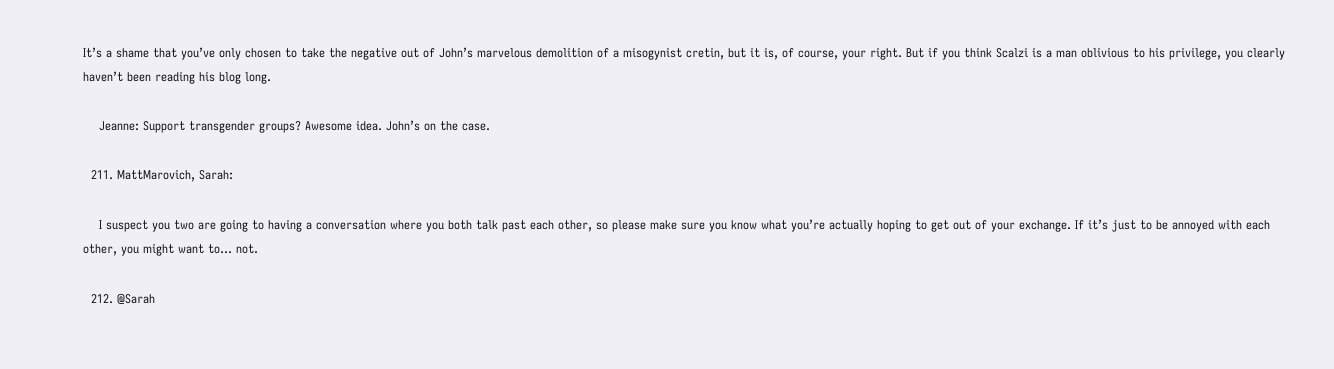It’s a shame that you’ve only chosen to take the negative out of John’s marvelous demolition of a misogynist cretin, but it is, of course, your right. But if you think Scalzi is a man oblivious to his privilege, you clearly haven’t been reading his blog long.

    Jeanne: Support transgender groups? Awesome idea. John’s on the case.

  211. MattMarovich, Sarah:

    I suspect you two are going to having a conversation where you both talk past each other, so please make sure you know what you’re actually hoping to get out of your exchange. If it’s just to be annoyed with each other, you might want to… not.

  212. @Sarah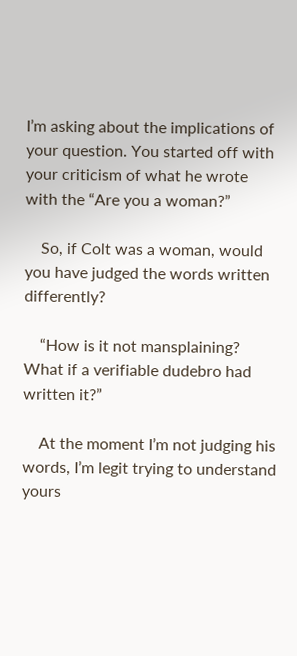I’m asking about the implications of your question. You started off with your criticism of what he wrote with the “Are you a woman?”

    So, if Colt was a woman, would you have judged the words written differently?

    “How is it not mansplaining? What if a verifiable dudebro had written it?”

    At the moment I’m not judging his words, I’m legit trying to understand yours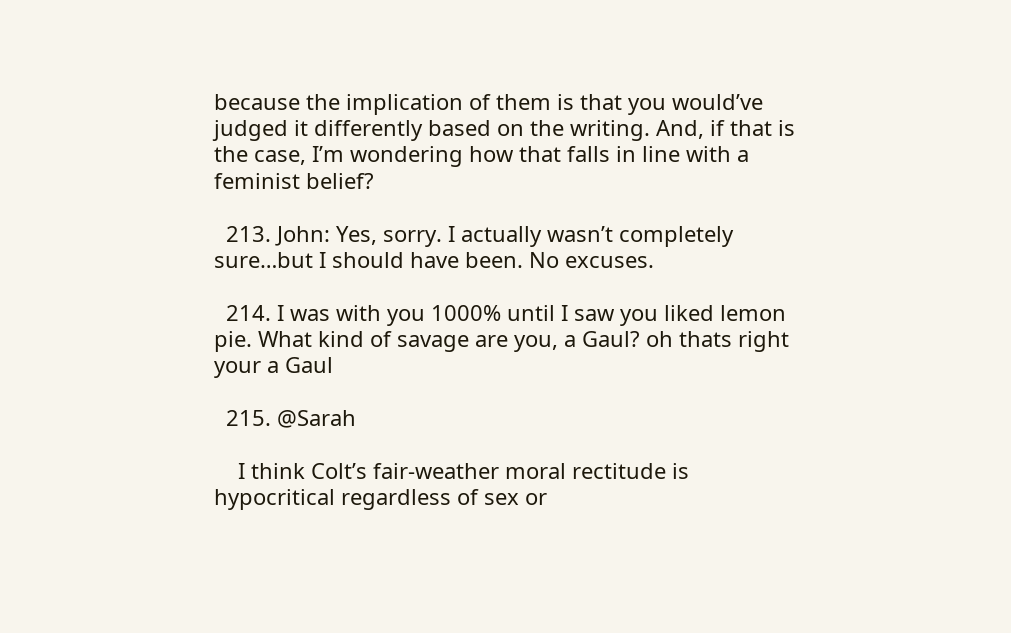because the implication of them is that you would’ve judged it differently based on the writing. And, if that is the case, I’m wondering how that falls in line with a feminist belief?

  213. John: Yes, sorry. I actually wasn’t completely sure…but I should have been. No excuses.

  214. I was with you 1000% until I saw you liked lemon pie. What kind of savage are you, a Gaul? oh thats right your a Gaul

  215. @Sarah

    I think Colt’s fair-weather moral rectitude is hypocritical regardless of sex or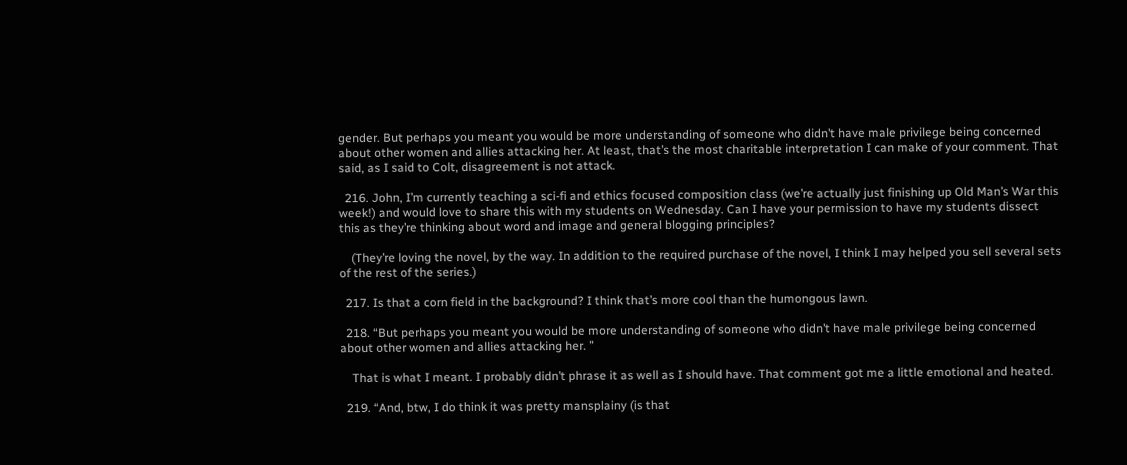gender. But perhaps you meant you would be more understanding of someone who didn’t have male privilege being concerned about other women and allies attacking her. At least, that’s the most charitable interpretation I can make of your comment. That said, as I said to Colt, disagreement is not attack.

  216. John, I’m currently teaching a sci-fi and ethics focused composition class (we’re actually just finishing up Old Man’s War this week!) and would love to share this with my students on Wednesday. Can I have your permission to have my students dissect this as they’re thinking about word and image and general blogging principles?

    (They’re loving the novel, by the way. In addition to the required purchase of the novel, I think I may helped you sell several sets of the rest of the series.)

  217. Is that a corn field in the background? I think that’s more cool than the humongous lawn.

  218. “But perhaps you meant you would be more understanding of someone who didn’t have male privilege being concerned about other women and allies attacking her. ”

    That is what I meant. I probably didn’t phrase it as well as I should have. That comment got me a little emotional and heated.

  219. “And, btw, I do think it was pretty mansplainy (is that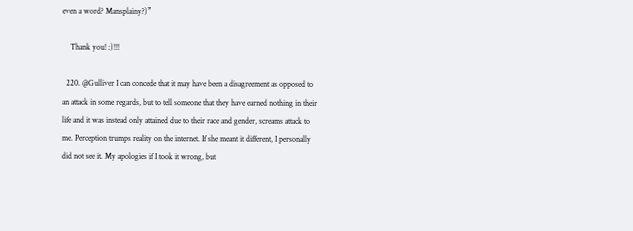even a word? Mansplainy?)”

    Thank you! :)!!!

  220. @Gulliver I can concede that it may have been a disagreement as opposed to an attack in some regards, but to tell someone that they have earned nothing in their life and it was instead only attained due to their race and gender, screams attack to me. Perception trumps reality on the internet. If she meant it different, I personally did not see it. My apologies if I took it wrong, but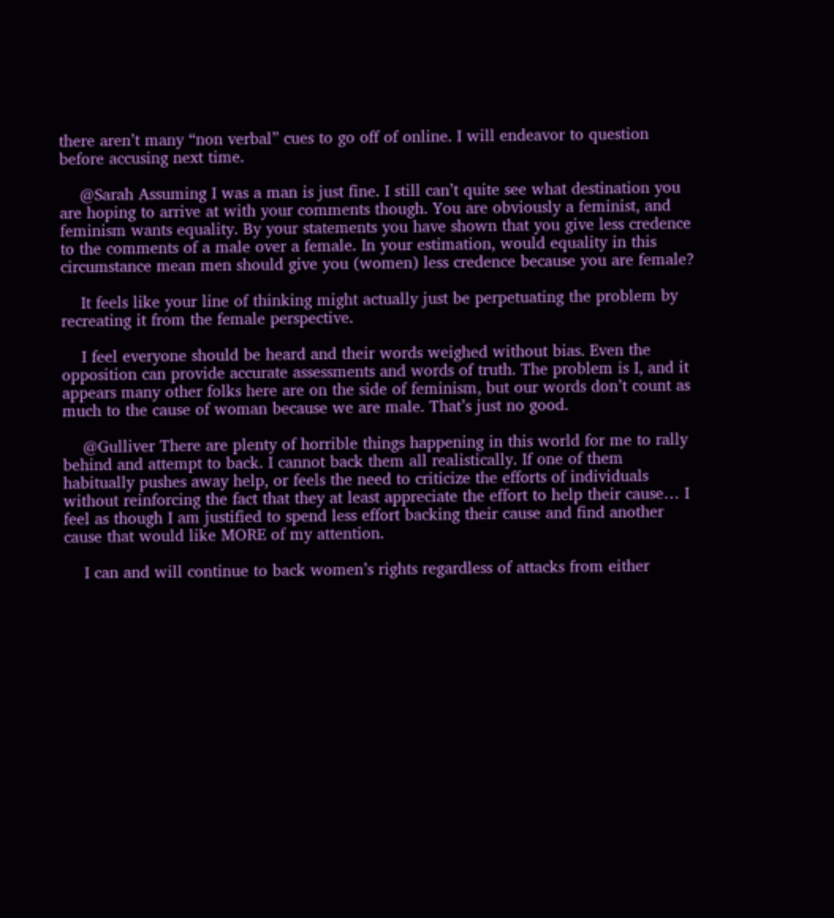there aren’t many “non verbal” cues to go off of online. I will endeavor to question before accusing next time.

    @Sarah Assuming I was a man is just fine. I still can’t quite see what destination you are hoping to arrive at with your comments though. You are obviously a feminist, and feminism wants equality. By your statements you have shown that you give less credence to the comments of a male over a female. In your estimation, would equality in this circumstance mean men should give you (women) less credence because you are female?

    It feels like your line of thinking might actually just be perpetuating the problem by recreating it from the female perspective.

    I feel everyone should be heard and their words weighed without bias. Even the opposition can provide accurate assessments and words of truth. The problem is I, and it appears many other folks here are on the side of feminism, but our words don’t count as much to the cause of woman because we are male. That’s just no good.

    @Gulliver There are plenty of horrible things happening in this world for me to rally behind and attempt to back. I cannot back them all realistically. If one of them habitually pushes away help, or feels the need to criticize the efforts of individuals without reinforcing the fact that they at least appreciate the effort to help their cause… I feel as though I am justified to spend less effort backing their cause and find another cause that would like MORE of my attention.

    I can and will continue to back women’s rights regardless of attacks from either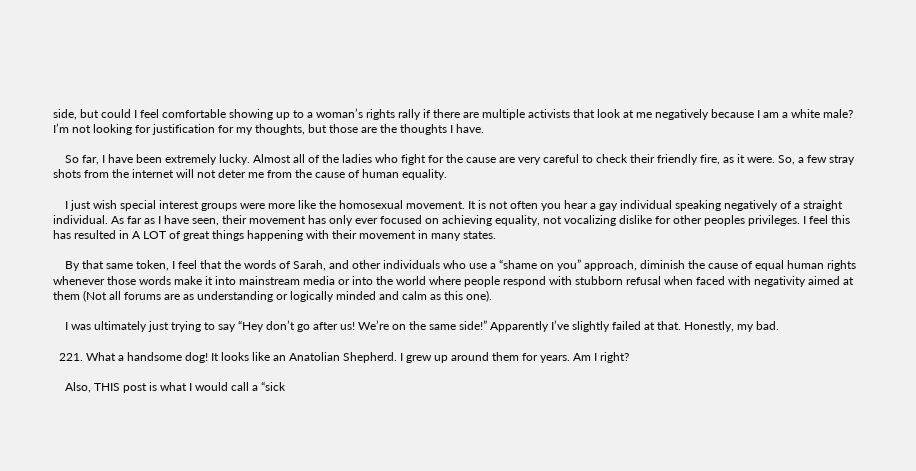side, but could I feel comfortable showing up to a woman’s rights rally if there are multiple activists that look at me negatively because I am a white male? I’m not looking for justification for my thoughts, but those are the thoughts I have.

    So far, I have been extremely lucky. Almost all of the ladies who fight for the cause are very careful to check their friendly fire, as it were. So, a few stray shots from the internet will not deter me from the cause of human equality.

    I just wish special interest groups were more like the homosexual movement. It is not often you hear a gay individual speaking negatively of a straight individual. As far as I have seen, their movement has only ever focused on achieving equality, not vocalizing dislike for other peoples privileges. I feel this has resulted in A LOT of great things happening with their movement in many states.

    By that same token, I feel that the words of Sarah, and other individuals who use a “shame on you” approach, diminish the cause of equal human rights whenever those words make it into mainstream media or into the world where people respond with stubborn refusal when faced with negativity aimed at them (Not all forums are as understanding or logically minded and calm as this one).

    I was ultimately just trying to say “Hey don’t go after us! We’re on the same side!” Apparently I’ve slightly failed at that. Honestly, my bad.

  221. What a handsome dog! It looks like an Anatolian Shepherd. I grew up around them for years. Am I right?

    Also, THIS post is what I would call a “sick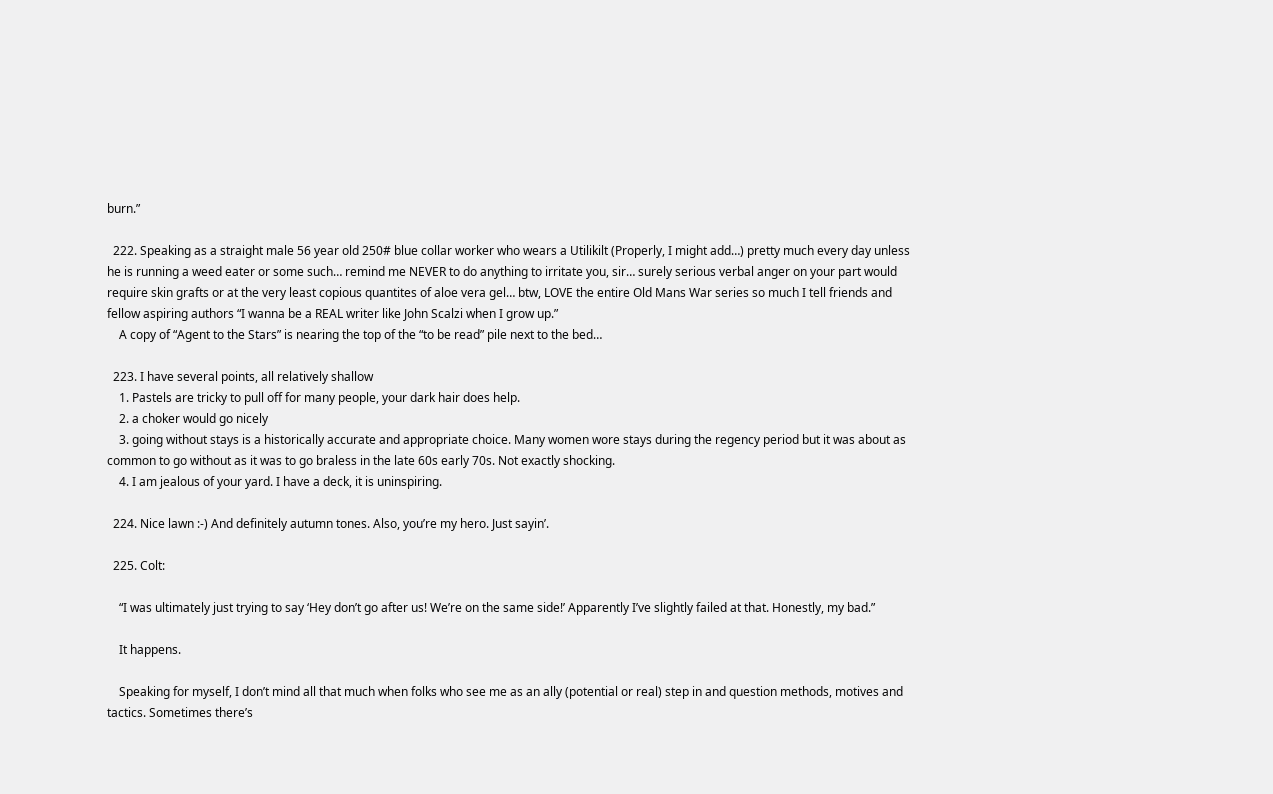burn.”

  222. Speaking as a straight male 56 year old 250# blue collar worker who wears a Utilikilt (Properly, I might add…) pretty much every day unless he is running a weed eater or some such… remind me NEVER to do anything to irritate you, sir… surely serious verbal anger on your part would require skin grafts or at the very least copious quantites of aloe vera gel… btw, LOVE the entire Old Mans War series so much I tell friends and fellow aspiring authors “I wanna be a REAL writer like John Scalzi when I grow up.”
    A copy of “Agent to the Stars” is nearing the top of the “to be read” pile next to the bed…

  223. I have several points, all relatively shallow
    1. Pastels are tricky to pull off for many people, your dark hair does help.
    2. a choker would go nicely
    3. going without stays is a historically accurate and appropriate choice. Many women wore stays during the regency period but it was about as common to go without as it was to go braless in the late 60s early 70s. Not exactly shocking.
    4. I am jealous of your yard. I have a deck, it is uninspiring.

  224. Nice lawn :-) And definitely autumn tones. Also, you’re my hero. Just sayin’.

  225. Colt:

    “I was ultimately just trying to say ‘Hey don’t go after us! We’re on the same side!’ Apparently I’ve slightly failed at that. Honestly, my bad.”

    It happens.

    Speaking for myself, I don’t mind all that much when folks who see me as an ally (potential or real) step in and question methods, motives and tactics. Sometimes there’s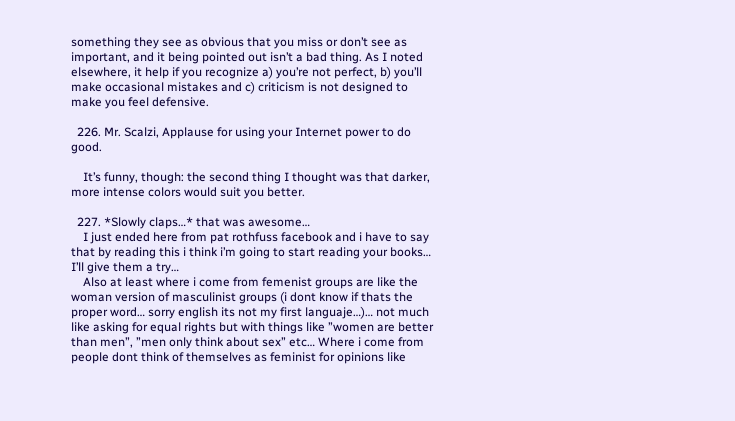something they see as obvious that you miss or don’t see as important, and it being pointed out isn’t a bad thing. As I noted elsewhere, it help if you recognize a) you’re not perfect, b) you’ll make occasional mistakes and c) criticism is not designed to make you feel defensive.

  226. Mr. Scalzi, Applause for using your Internet power to do good.

    It’s funny, though: the second thing I thought was that darker, more intense colors would suit you better.

  227. *Slowly claps…* that was awesome…
    I just ended here from pat rothfuss facebook and i have to say that by reading this i think i’m going to start reading your books… I’ll give them a try…
    Also at least where i come from femenist groups are like the woman version of masculinist groups (i dont know if thats the proper word… sorry english its not my first languaje…)… not much like asking for equal rights but with things like ”women are better than men”, ”men only think about sex” etc… Where i come from people dont think of themselves as feminist for opinions like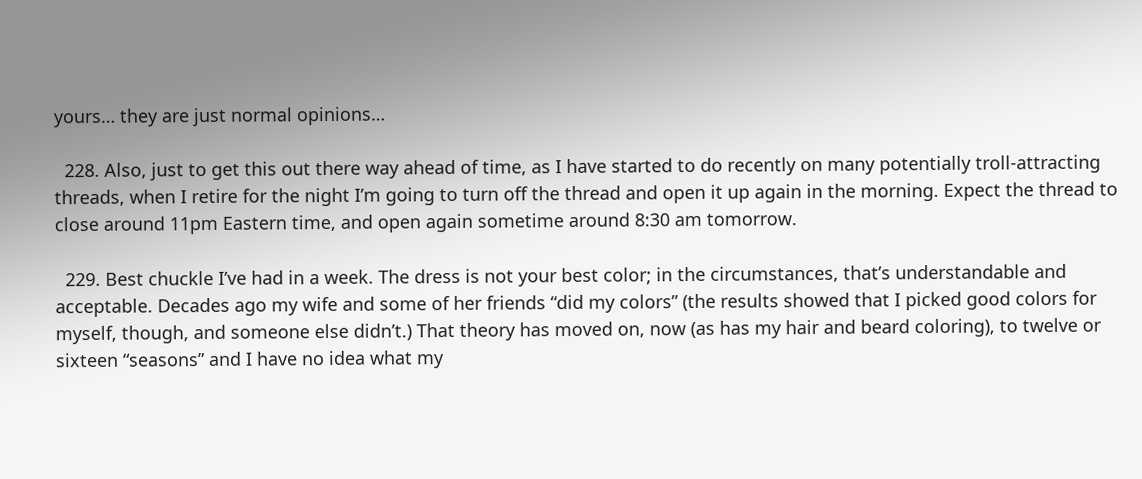yours… they are just normal opinions…

  228. Also, just to get this out there way ahead of time, as I have started to do recently on many potentially troll-attracting threads, when I retire for the night I’m going to turn off the thread and open it up again in the morning. Expect the thread to close around 11pm Eastern time, and open again sometime around 8:30 am tomorrow.

  229. Best chuckle I’ve had in a week. The dress is not your best color; in the circumstances, that’s understandable and acceptable. Decades ago my wife and some of her friends “did my colors” (the results showed that I picked good colors for myself, though, and someone else didn’t.) That theory has moved on, now (as has my hair and beard coloring), to twelve or sixteen “seasons” and I have no idea what my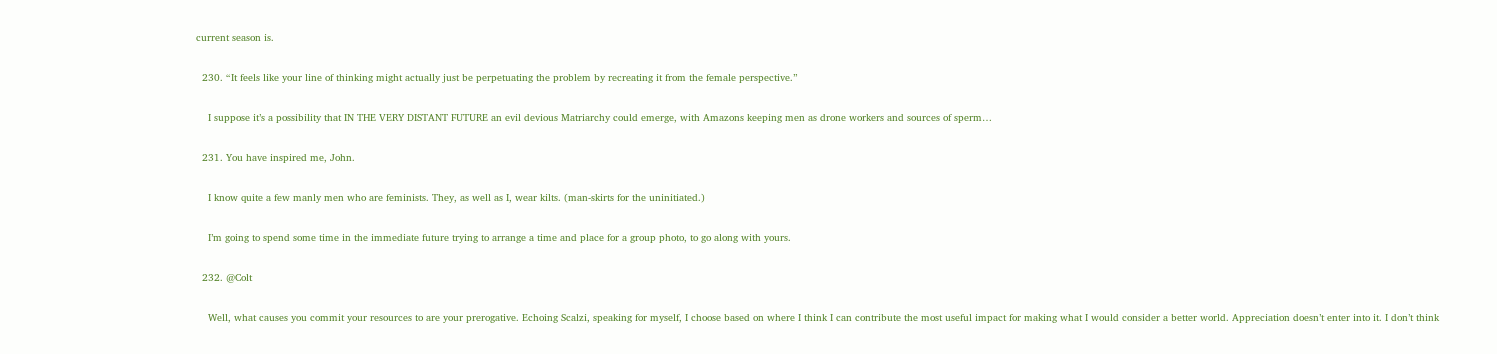current season is.

  230. “It feels like your line of thinking might actually just be perpetuating the problem by recreating it from the female perspective.”

    I suppose it’s a possibility that IN THE VERY DISTANT FUTURE an evil devious Matriarchy could emerge, with Amazons keeping men as drone workers and sources of sperm…

  231. You have inspired me, John.

    I know quite a few manly men who are feminists. They, as well as I, wear kilts. (man-skirts for the uninitiated.)

    I’m going to spend some time in the immediate future trying to arrange a time and place for a group photo, to go along with yours.

  232. @Colt

    Well, what causes you commit your resources to are your prerogative. Echoing Scalzi, speaking for myself, I choose based on where I think I can contribute the most useful impact for making what I would consider a better world. Appreciation doesn’t enter into it. I don’t think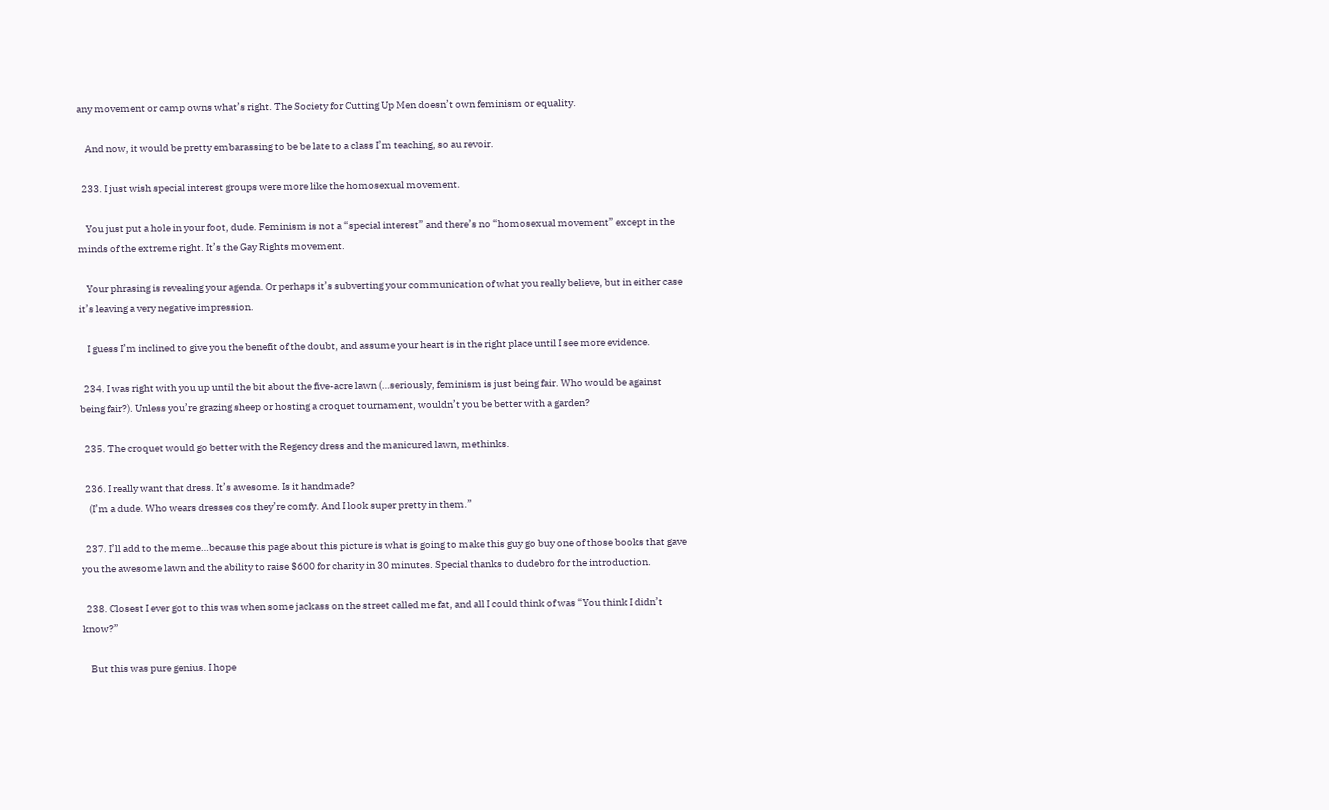any movement or camp owns what’s right. The Society for Cutting Up Men doesn’t own feminism or equality.

    And now, it would be pretty embarassing to be be late to a class I’m teaching, so au revoir.

  233. I just wish special interest groups were more like the homosexual movement.

    You just put a hole in your foot, dude. Feminism is not a “special interest” and there’s no “homosexual movement” except in the minds of the extreme right. It’s the Gay Rights movement.

    Your phrasing is revealing your agenda. Or perhaps it’s subverting your communication of what you really believe, but in either case it’s leaving a very negative impression.

    I guess I’m inclined to give you the benefit of the doubt, and assume your heart is in the right place until I see more evidence.

  234. I was right with you up until the bit about the five-acre lawn (…seriously, feminism is just being fair. Who would be against being fair?). Unless you’re grazing sheep or hosting a croquet tournament, wouldn’t you be better with a garden?

  235. The croquet would go better with the Regency dress and the manicured lawn, methinks.

  236. I really want that dress. It’s awesome. Is it handmade?
    (I’m a dude. Who wears dresses cos they’re comfy. And I look super pretty in them.”

  237. I’ll add to the meme…because this page about this picture is what is going to make this guy go buy one of those books that gave you the awesome lawn and the ability to raise $600 for charity in 30 minutes. Special thanks to dudebro for the introduction.

  238. Closest I ever got to this was when some jackass on the street called me fat, and all I could think of was “You think I didn’t know?”

    But this was pure genius. I hope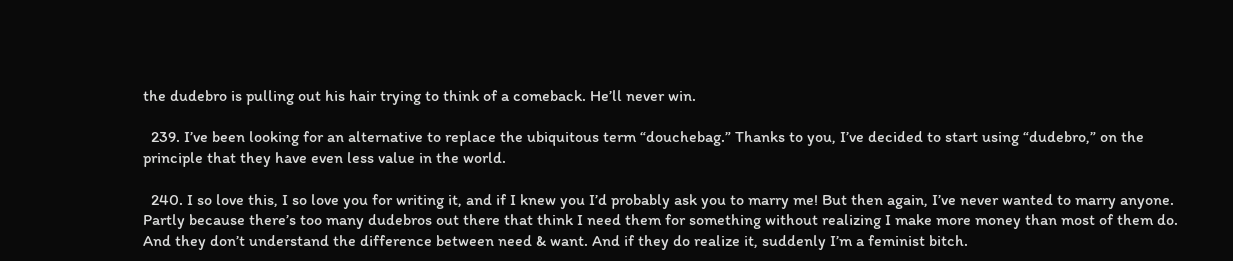the dudebro is pulling out his hair trying to think of a comeback. He’ll never win.

  239. I’ve been looking for an alternative to replace the ubiquitous term “douchebag.” Thanks to you, I’ve decided to start using “dudebro,” on the principle that they have even less value in the world.

  240. I so love this, I so love you for writing it, and if I knew you I’d probably ask you to marry me! But then again, I’ve never wanted to marry anyone. Partly because there’s too many dudebros out there that think I need them for something without realizing I make more money than most of them do. And they don’t understand the difference between need & want. And if they do realize it, suddenly I’m a feminist bitch.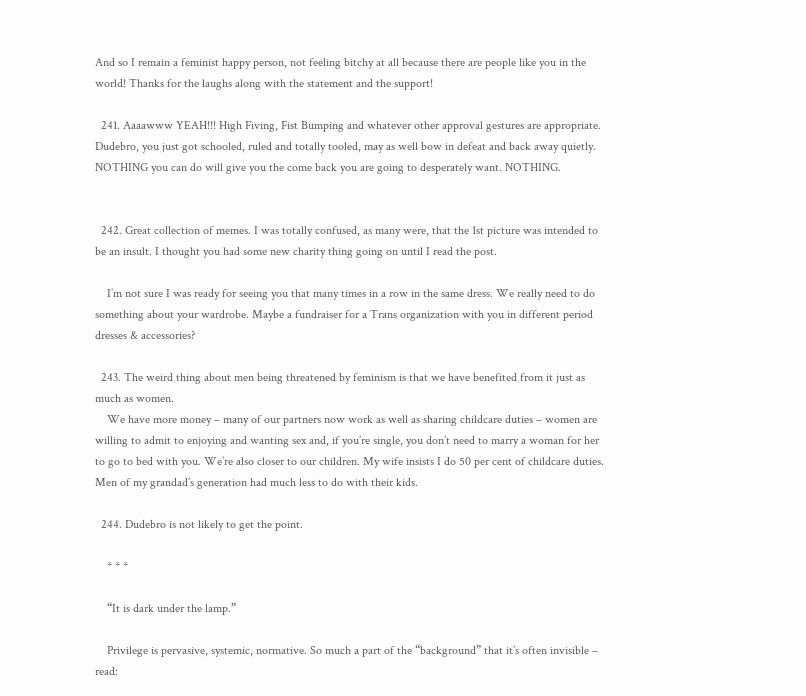And so I remain a feminist happy person, not feeling bitchy at all because there are people like you in the world! Thanks for the laughs along with the statement and the support!

  241. Aaaawww YEAH!!! High Fiving, Fist Bumping and whatever other approval gestures are appropriate. Dudebro, you just got schooled, ruled and totally tooled, may as well bow in defeat and back away quietly. NOTHING you can do will give you the come back you are going to desperately want. NOTHING.


  242. Great collection of memes. I was totally confused, as many were, that the 1st picture was intended to be an insult. I thought you had some new charity thing going on until I read the post.

    I’m not sure I was ready for seeing you that many times in a row in the same dress. We really need to do something about your wardrobe. Maybe a fundraiser for a Trans organization with you in different period dresses & accessories?

  243. The weird thing about men being threatened by feminism is that we have benefited from it just as much as women.
    We have more money – many of our partners now work as well as sharing childcare duties – women are willing to admit to enjoying and wanting sex and, if you’re single, you don’t need to marry a woman for her to go to bed with you. We’re also closer to our children. My wife insists I do 50 per cent of childcare duties. Men of my grandad’s generation had much less to do with their kids.

  244. Dudebro is not likely to get the point.

    * * *

    “It is dark under the lamp.”

    Privilege is pervasive, systemic, normative. So much a part of the “background” that it’s often invisible – read: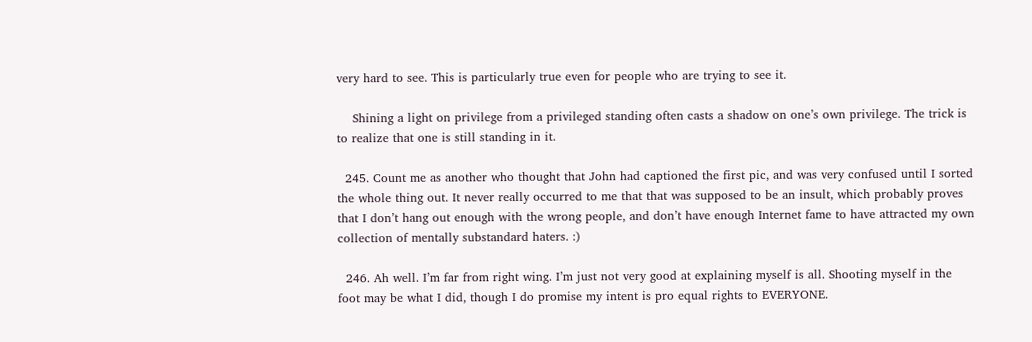very hard to see. This is particularly true even for people who are trying to see it.

    Shining a light on privilege from a privileged standing often casts a shadow on one’s own privilege. The trick is to realize that one is still standing in it.

  245. Count me as another who thought that John had captioned the first pic, and was very confused until I sorted the whole thing out. It never really occurred to me that that was supposed to be an insult, which probably proves that I don’t hang out enough with the wrong people, and don’t have enough Internet fame to have attracted my own collection of mentally substandard haters. :)

  246. Ah well. I’m far from right wing. I’m just not very good at explaining myself is all. Shooting myself in the foot may be what I did, though I do promise my intent is pro equal rights to EVERYONE.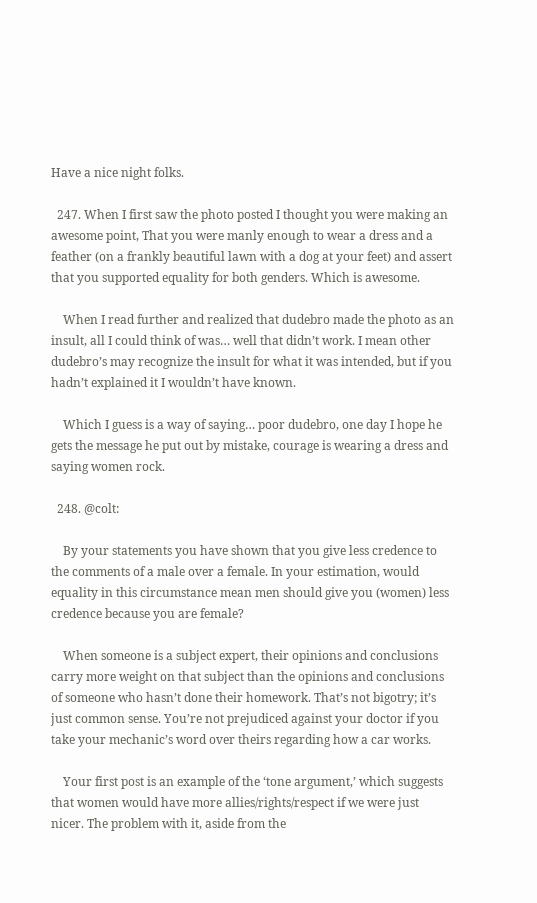Have a nice night folks.

  247. When I first saw the photo posted I thought you were making an awesome point, That you were manly enough to wear a dress and a feather (on a frankly beautiful lawn with a dog at your feet) and assert that you supported equality for both genders. Which is awesome.

    When I read further and realized that dudebro made the photo as an insult, all I could think of was… well that didn’t work. I mean other dudebro’s may recognize the insult for what it was intended, but if you hadn’t explained it I wouldn’t have known.

    Which I guess is a way of saying… poor dudebro, one day I hope he gets the message he put out by mistake, courage is wearing a dress and saying women rock.

  248. @colt:

    By your statements you have shown that you give less credence to the comments of a male over a female. In your estimation, would equality in this circumstance mean men should give you (women) less credence because you are female?

    When someone is a subject expert, their opinions and conclusions carry more weight on that subject than the opinions and conclusions of someone who hasn’t done their homework. That’s not bigotry; it’s just common sense. You’re not prejudiced against your doctor if you take your mechanic’s word over theirs regarding how a car works.

    Your first post is an example of the ‘tone argument,’ which suggests that women would have more allies/rights/respect if we were just nicer. The problem with it, aside from the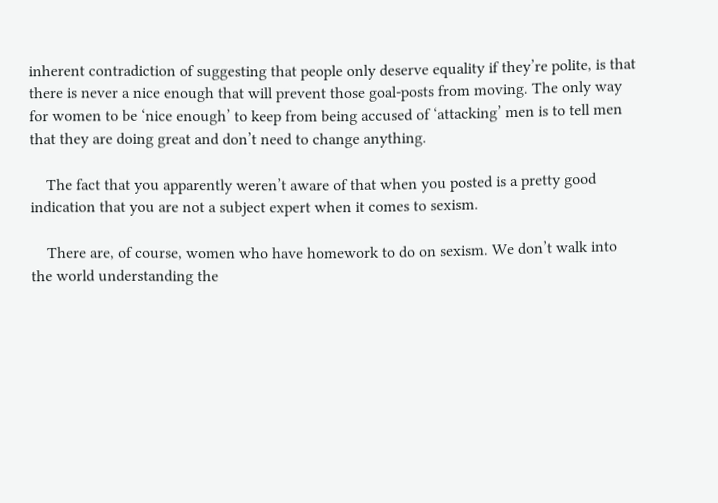inherent contradiction of suggesting that people only deserve equality if they’re polite, is that there is never a nice enough that will prevent those goal-posts from moving. The only way for women to be ‘nice enough’ to keep from being accused of ‘attacking’ men is to tell men that they are doing great and don’t need to change anything.

    The fact that you apparently weren’t aware of that when you posted is a pretty good indication that you are not a subject expert when it comes to sexism.

    There are, of course, women who have homework to do on sexism. We don’t walk into the world understanding the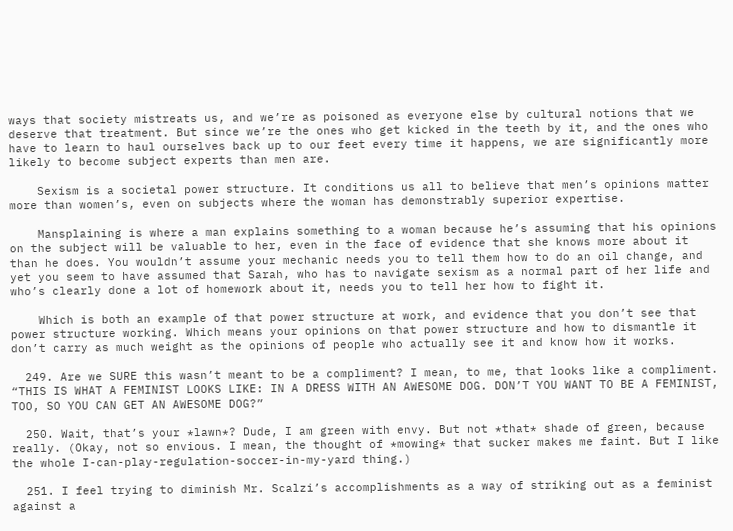ways that society mistreats us, and we’re as poisoned as everyone else by cultural notions that we deserve that treatment. But since we’re the ones who get kicked in the teeth by it, and the ones who have to learn to haul ourselves back up to our feet every time it happens, we are significantly more likely to become subject experts than men are.

    Sexism is a societal power structure. It conditions us all to believe that men’s opinions matter more than women’s, even on subjects where the woman has demonstrably superior expertise.

    Mansplaining is where a man explains something to a woman because he’s assuming that his opinions on the subject will be valuable to her, even in the face of evidence that she knows more about it than he does. You wouldn’t assume your mechanic needs you to tell them how to do an oil change, and yet you seem to have assumed that Sarah, who has to navigate sexism as a normal part of her life and who’s clearly done a lot of homework about it, needs you to tell her how to fight it.

    Which is both an example of that power structure at work, and evidence that you don’t see that power structure working. Which means your opinions on that power structure and how to dismantle it don’t carry as much weight as the opinions of people who actually see it and know how it works.

  249. Are we SURE this wasn’t meant to be a compliment? I mean, to me, that looks like a compliment. “THIS IS WHAT A FEMINIST LOOKS LIKE: IN A DRESS WITH AN AWESOME DOG. DON’T YOU WANT TO BE A FEMINIST, TOO, SO YOU CAN GET AN AWESOME DOG?”

  250. Wait, that’s your *lawn*? Dude, I am green with envy. But not *that* shade of green, because really. (Okay, not so envious. I mean, the thought of *mowing* that sucker makes me faint. But I like the whole I-can-play-regulation-soccer-in-my-yard thing.)

  251. I feel trying to diminish Mr. Scalzi’s accomplishments as a way of striking out as a feminist against a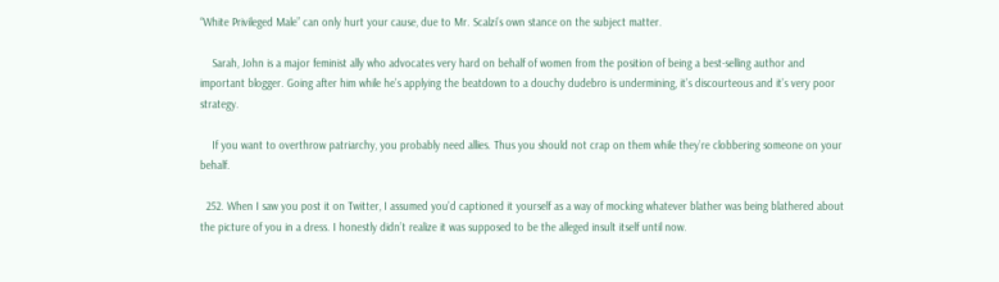“White Privileged Male” can only hurt your cause, due to Mr. Scalzi’s own stance on the subject matter.

    Sarah, John is a major feminist ally who advocates very hard on behalf of women from the position of being a best-selling author and important blogger. Going after him while he’s applying the beatdown to a douchy dudebro is undermining, it’s discourteous and it’s very poor strategy.

    If you want to overthrow patriarchy, you probably need allies. Thus you should not crap on them while they’re clobbering someone on your behalf.

  252. When I saw you post it on Twitter, I assumed you’d captioned it yourself as a way of mocking whatever blather was being blathered about the picture of you in a dress. I honestly didn’t realize it was supposed to be the alleged insult itself until now.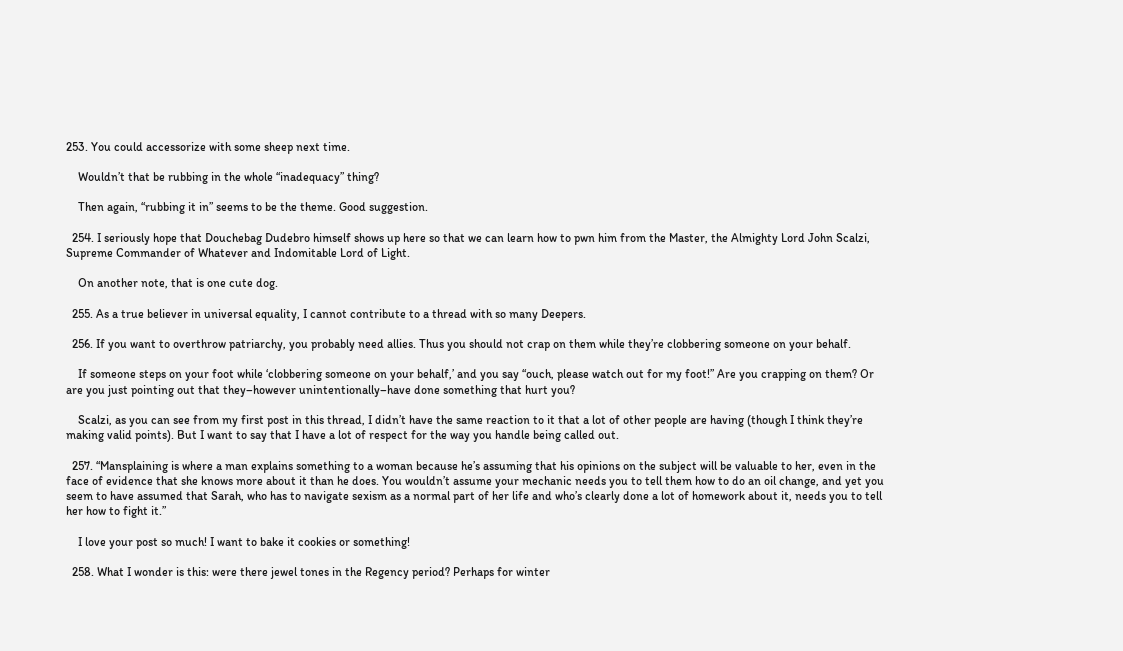253. You could accessorize with some sheep next time.

    Wouldn’t that be rubbing in the whole “inadequacy” thing?

    Then again, “rubbing it in” seems to be the theme. Good suggestion.

  254. I seriously hope that Douchebag Dudebro himself shows up here so that we can learn how to pwn him from the Master, the Almighty Lord John Scalzi, Supreme Commander of Whatever and Indomitable Lord of Light.

    On another note, that is one cute dog.

  255. As a true believer in universal equality, I cannot contribute to a thread with so many Deepers.

  256. If you want to overthrow patriarchy, you probably need allies. Thus you should not crap on them while they’re clobbering someone on your behalf.

    If someone steps on your foot while ‘clobbering someone on your behalf,’ and you say “ouch, please watch out for my foot!” Are you crapping on them? Or are you just pointing out that they–however unintentionally–have done something that hurt you?

    Scalzi, as you can see from my first post in this thread, I didn’t have the same reaction to it that a lot of other people are having (though I think they’re making valid points). But I want to say that I have a lot of respect for the way you handle being called out.

  257. “Mansplaining is where a man explains something to a woman because he’s assuming that his opinions on the subject will be valuable to her, even in the face of evidence that she knows more about it than he does. You wouldn’t assume your mechanic needs you to tell them how to do an oil change, and yet you seem to have assumed that Sarah, who has to navigate sexism as a normal part of her life and who’s clearly done a lot of homework about it, needs you to tell her how to fight it.”

    I love your post so much! I want to bake it cookies or something!

  258. What I wonder is this: were there jewel tones in the Regency period? Perhaps for winter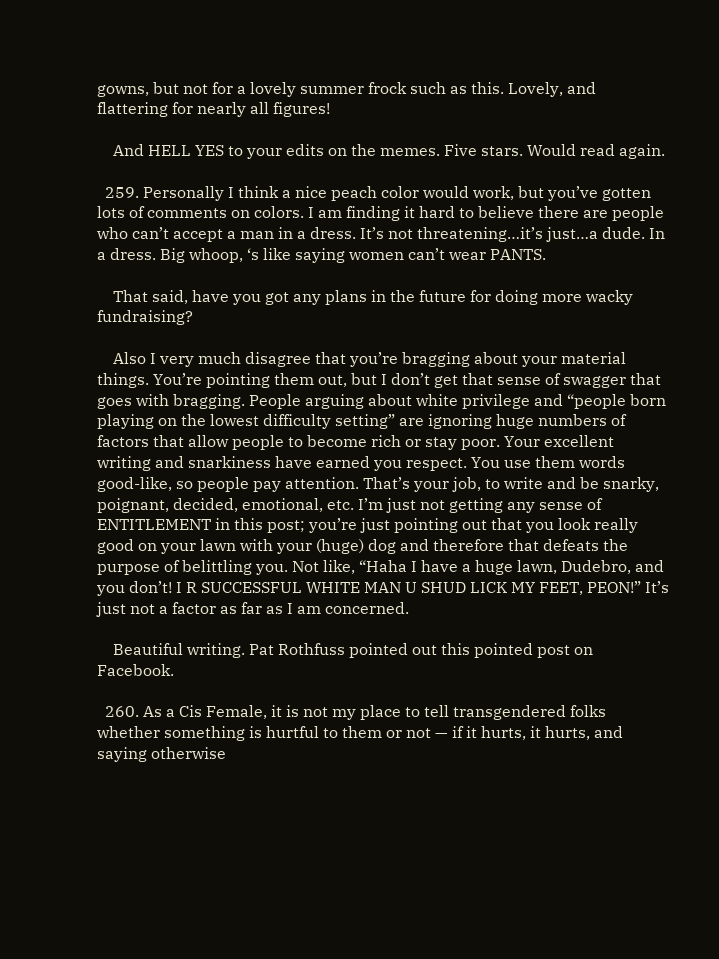gowns, but not for a lovely summer frock such as this. Lovely, and flattering for nearly all figures!

    And HELL YES to your edits on the memes. Five stars. Would read again.

  259. Personally I think a nice peach color would work, but you’ve gotten lots of comments on colors. I am finding it hard to believe there are people who can’t accept a man in a dress. It’s not threatening…it’s just…a dude. In a dress. Big whoop, ‘s like saying women can’t wear PANTS.

    That said, have you got any plans in the future for doing more wacky fundraising?

    Also I very much disagree that you’re bragging about your material things. You’re pointing them out, but I don’t get that sense of swagger that goes with bragging. People arguing about white privilege and “people born playing on the lowest difficulty setting” are ignoring huge numbers of factors that allow people to become rich or stay poor. Your excellent writing and snarkiness have earned you respect. You use them words good-like, so people pay attention. That’s your job, to write and be snarky, poignant, decided, emotional, etc. I’m just not getting any sense of ENTITLEMENT in this post; you’re just pointing out that you look really good on your lawn with your (huge) dog and therefore that defeats the purpose of belittling you. Not like, “Haha I have a huge lawn, Dudebro, and you don’t! I R SUCCESSFUL WHITE MAN U SHUD LICK MY FEET, PEON!” It’s just not a factor as far as I am concerned.

    Beautiful writing. Pat Rothfuss pointed out this pointed post on Facebook.

  260. As a Cis Female, it is not my place to tell transgendered folks whether something is hurtful to them or not — if it hurts, it hurts, and saying otherwise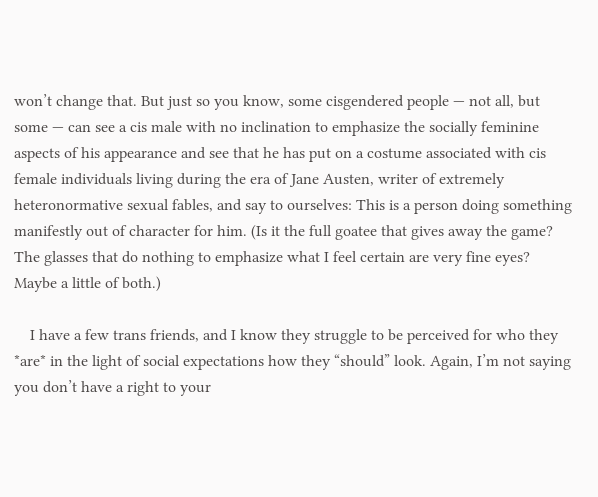won’t change that. But just so you know, some cisgendered people — not all, but some — can see a cis male with no inclination to emphasize the socially feminine aspects of his appearance and see that he has put on a costume associated with cis female individuals living during the era of Jane Austen, writer of extremely heteronormative sexual fables, and say to ourselves: This is a person doing something manifestly out of character for him. (Is it the full goatee that gives away the game? The glasses that do nothing to emphasize what I feel certain are very fine eyes? Maybe a little of both.)

    I have a few trans friends, and I know they struggle to be perceived for who they *are* in the light of social expectations how they “should” look. Again, I’m not saying you don’t have a right to your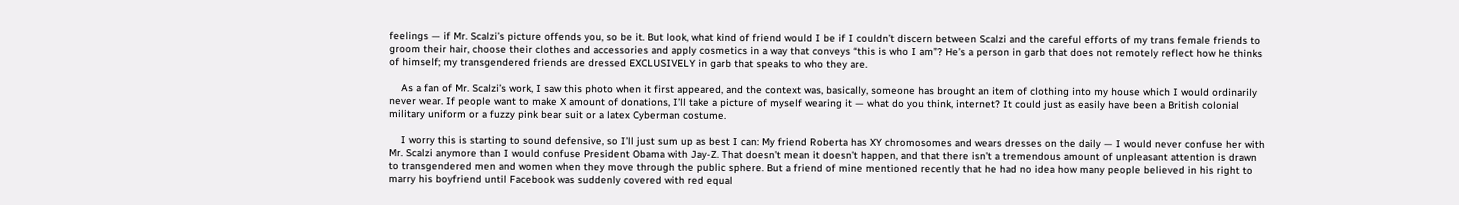feelings — if Mr. Scalzi’s picture offends you, so be it. But look, what kind of friend would I be if I couldn’t discern between Scalzi and the careful efforts of my trans female friends to groom their hair, choose their clothes and accessories and apply cosmetics in a way that conveys “this is who I am”? He’s a person in garb that does not remotely reflect how he thinks of himself; my transgendered friends are dressed EXCLUSIVELY in garb that speaks to who they are.

    As a fan of Mr. Scalzi’s work, I saw this photo when it first appeared, and the context was, basically, someone has brought an item of clothing into my house which I would ordinarily never wear. If people want to make X amount of donations, I’ll take a picture of myself wearing it — what do you think, internet? It could just as easily have been a British colonial military uniform or a fuzzy pink bear suit or a latex Cyberman costume.

    I worry this is starting to sound defensive, so I’ll just sum up as best I can: My friend Roberta has XY chromosomes and wears dresses on the daily — I would never confuse her with Mr. Scalzi anymore than I would confuse President Obama with Jay-Z. That doesn’t mean it doesn’t happen, and that there isn’t a tremendous amount of unpleasant attention is drawn to transgendered men and women when they move through the public sphere. But a friend of mine mentioned recently that he had no idea how many people believed in his right to marry his boyfriend until Facebook was suddenly covered with red equal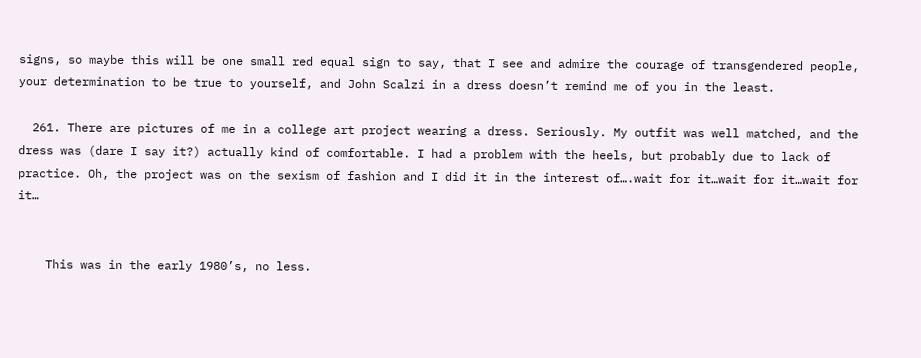signs, so maybe this will be one small red equal sign to say, that I see and admire the courage of transgendered people, your determination to be true to yourself, and John Scalzi in a dress doesn’t remind me of you in the least.

  261. There are pictures of me in a college art project wearing a dress. Seriously. My outfit was well matched, and the dress was (dare I say it?) actually kind of comfortable. I had a problem with the heels, but probably due to lack of practice. Oh, the project was on the sexism of fashion and I did it in the interest of….wait for it…wait for it…wait for it…


    This was in the early 1980’s, no less.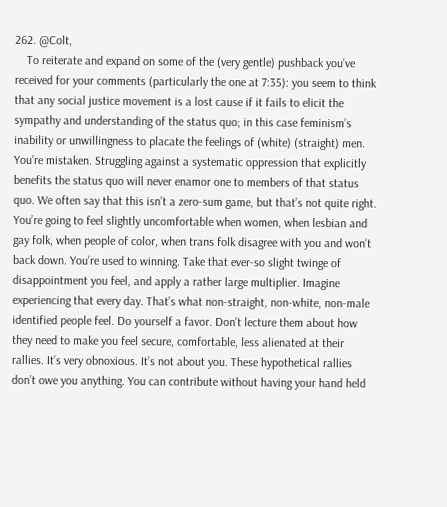262. @Colt,
    To reiterate and expand on some of the (very gentle) pushback you’ve received for your comments (particularly the one at 7:35): you seem to think that any social justice movement is a lost cause if it fails to elicit the sympathy and understanding of the status quo; in this case feminism’s inability or unwillingness to placate the feelings of (white) (straight) men. You’re mistaken. Struggling against a systematic oppression that explicitly benefits the status quo will never enamor one to members of that status quo. We often say that this isn’t a zero-sum game, but that’s not quite right. You’re going to feel slightly uncomfortable when women, when lesbian and gay folk, when people of color, when trans folk disagree with you and won’t back down. You’re used to winning. Take that ever-so slight twinge of disappointment you feel, and apply a rather large multiplier. Imagine experiencing that every day. That’s what non-straight, non-white, non-male identified people feel. Do yourself a favor. Don’t lecture them about how they need to make you feel secure, comfortable, less alienated at their rallies. It’s very obnoxious. It’s not about you. These hypothetical rallies don’t owe you anything. You can contribute without having your hand held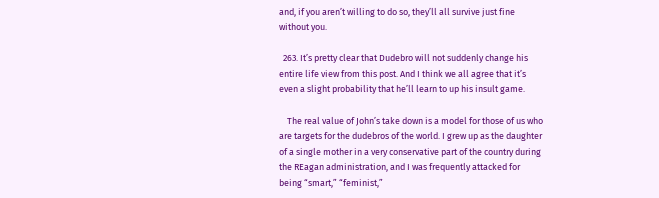and, if you aren’t willing to do so, they’ll all survive just fine without you.

  263. It’s pretty clear that Dudebro will not suddenly change his entire life view from this post. And I think we all agree that it’s even a slight probability that he’ll learn to up his insult game.

    The real value of John’s take down is a model for those of us who are targets for the dudebros of the world. I grew up as the daughter of a single mother in a very conservative part of the country during the REagan administration, and I was frequently attacked for being “smart,” “feminist,”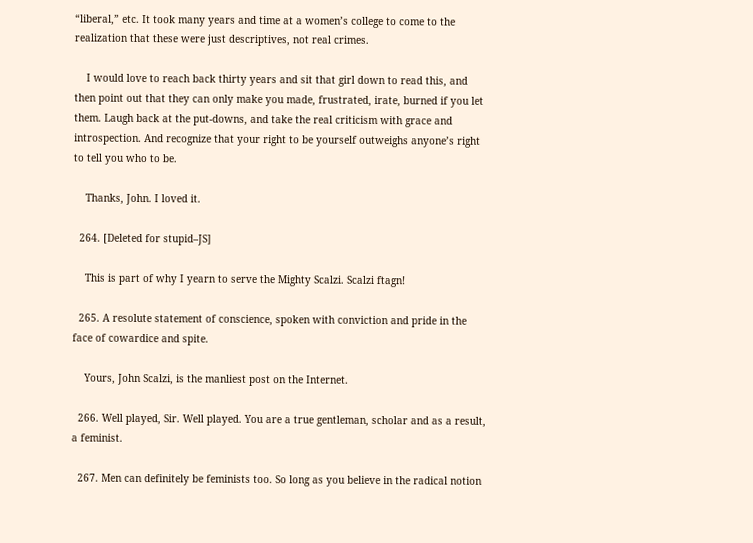“liberal,” etc. It took many years and time at a women’s college to come to the realization that these were just descriptives, not real crimes.

    I would love to reach back thirty years and sit that girl down to read this, and then point out that they can only make you made, frustrated, irate, burned if you let them. Laugh back at the put-downs, and take the real criticism with grace and introspection. And recognize that your right to be yourself outweighs anyone’s right to tell you who to be.

    Thanks, John. I loved it.

  264. [Deleted for stupid–JS]

    This is part of why I yearn to serve the Mighty Scalzi. Scalzi ftagn!

  265. A resolute statement of conscience, spoken with conviction and pride in the face of cowardice and spite.

    Yours, John Scalzi, is the manliest post on the Internet.

  266. Well played, Sir. Well played. You are a true gentleman, scholar and as a result, a feminist.

  267. Men can definitely be feminists too. So long as you believe in the radical notion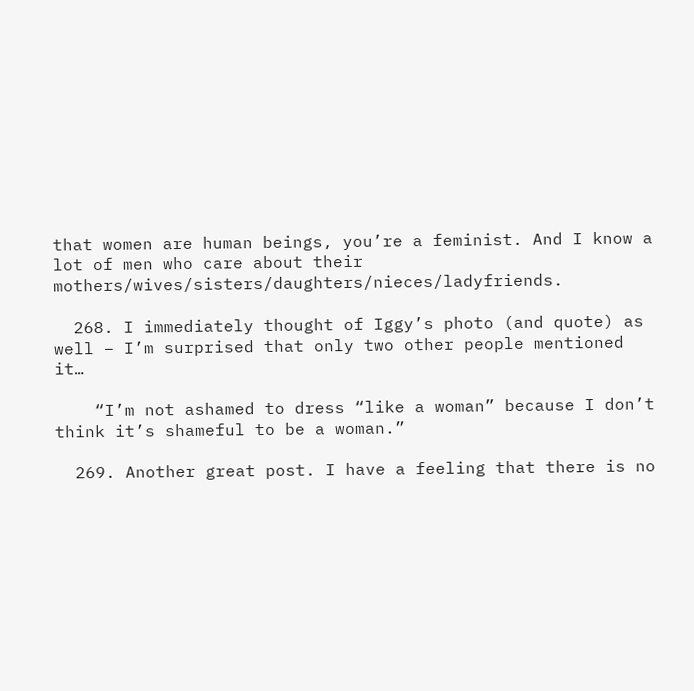that women are human beings, you’re a feminist. And I know a lot of men who care about their mothers/wives/sisters/daughters/nieces/ladyfriends.

  268. I immediately thought of Iggy’s photo (and quote) as well – I’m surprised that only two other people mentioned it…

    “I’m not ashamed to dress “like a woman” because I don’t think it’s shameful to be a woman.”

  269. Another great post. I have a feeling that there is no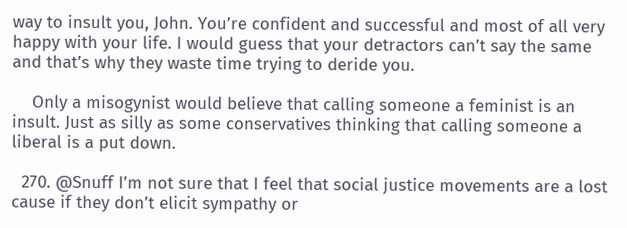way to insult you, John. You’re confident and successful and most of all very happy with your life. I would guess that your detractors can’t say the same and that’s why they waste time trying to deride you.

    Only a misogynist would believe that calling someone a feminist is an insult. Just as silly as some conservatives thinking that calling someone a liberal is a put down.

  270. @Snuff I’m not sure that I feel that social justice movements are a lost cause if they don’t elicit sympathy or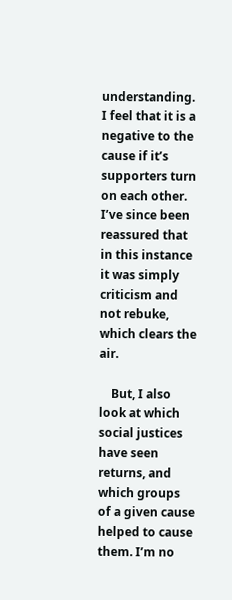understanding. I feel that it is a negative to the cause if it’s supporters turn on each other. I’ve since been reassured that in this instance it was simply criticism and not rebuke, which clears the air.

    But, I also look at which social justices have seen returns, and which groups of a given cause helped to cause them. I’m no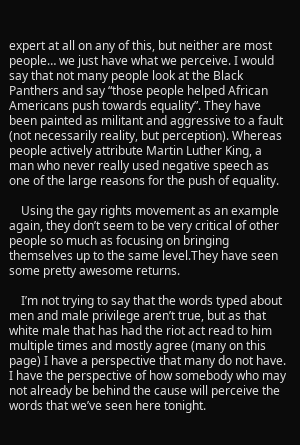expert at all on any of this, but neither are most people… we just have what we perceive. I would say that not many people look at the Black Panthers and say “those people helped African Americans push towards equality”. They have been painted as militant and aggressive to a fault (not necessarily reality, but perception). Whereas people actively attribute Martin Luther King, a man who never really used negative speech as one of the large reasons for the push of equality.

    Using the gay rights movement as an example again, they don’t seem to be very critical of other people so much as focusing on bringing themselves up to the same level.They have seen some pretty awesome returns.

    I’m not trying to say that the words typed about men and male privilege aren’t true, but as that white male that has had the riot act read to him multiple times and mostly agree (many on this page) I have a perspective that many do not have. I have the perspective of how somebody who may not already be behind the cause will perceive the words that we’ve seen here tonight.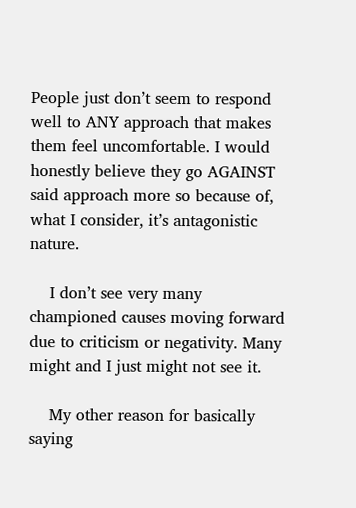People just don’t seem to respond well to ANY approach that makes them feel uncomfortable. I would honestly believe they go AGAINST said approach more so because of, what I consider, it’s antagonistic nature.

    I don’t see very many championed causes moving forward due to criticism or negativity. Many might and I just might not see it.

    My other reason for basically saying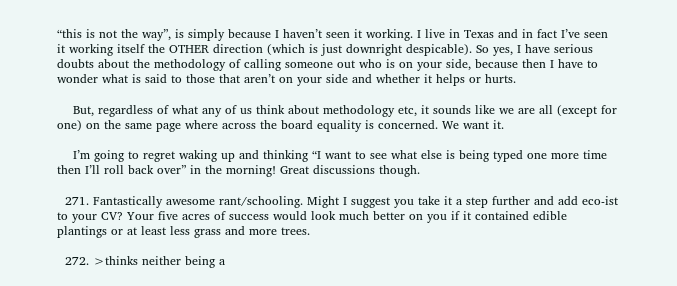“this is not the way”, is simply because I haven’t seen it working. I live in Texas and in fact I’ve seen it working itself the OTHER direction (which is just downright despicable). So yes, I have serious doubts about the methodology of calling someone out who is on your side, because then I have to wonder what is said to those that aren’t on your side and whether it helps or hurts.

    But, regardless of what any of us think about methodology etc, it sounds like we are all (except for one) on the same page where across the board equality is concerned. We want it.

    I’m going to regret waking up and thinking “I want to see what else is being typed one more time then I’ll roll back over” in the morning! Great discussions though.

  271. Fantastically awesome rant/schooling. Might I suggest you take it a step further and add eco-ist to your CV? Your five acres of success would look much better on you if it contained edible plantings or at least less grass and more trees.

  272. >thinks neither being a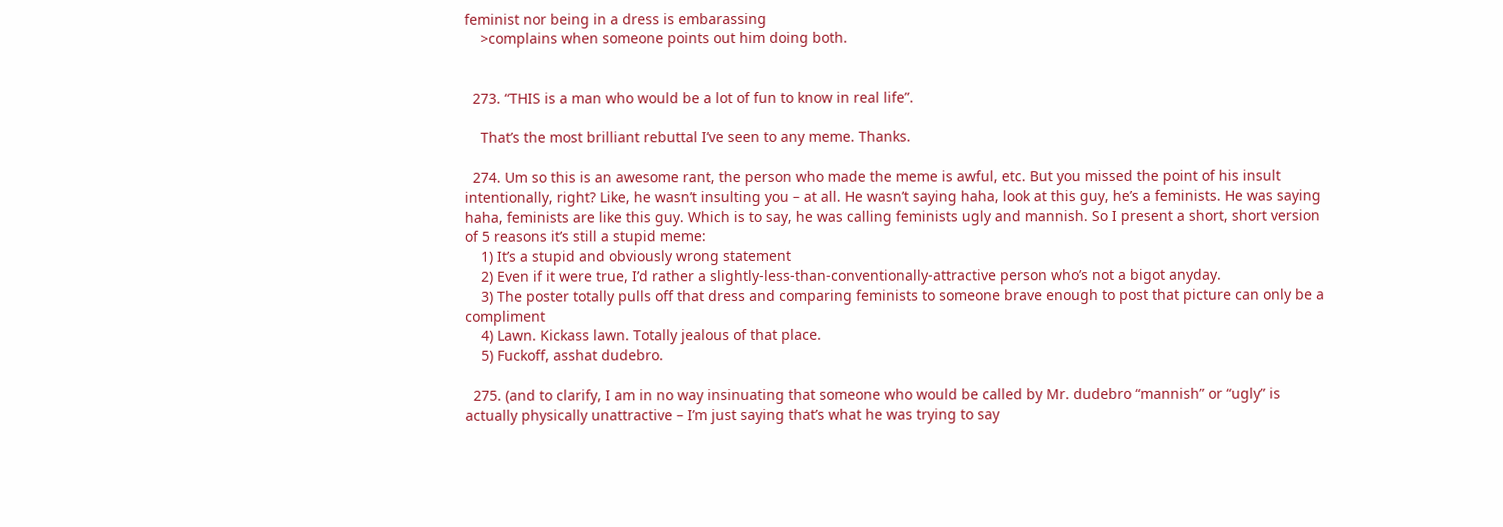feminist nor being in a dress is embarassing
    >complains when someone points out him doing both.


  273. “THIS is a man who would be a lot of fun to know in real life”.

    That’s the most brilliant rebuttal I’ve seen to any meme. Thanks.

  274. Um so this is an awesome rant, the person who made the meme is awful, etc. But you missed the point of his insult intentionally, right? Like, he wasn’t insulting you – at all. He wasn’t saying haha, look at this guy, he’s a feminists. He was saying haha, feminists are like this guy. Which is to say, he was calling feminists ugly and mannish. So I present a short, short version of 5 reasons it’s still a stupid meme:
    1) It’s a stupid and obviously wrong statement
    2) Even if it were true, I’d rather a slightly-less-than-conventionally-attractive person who’s not a bigot anyday.
    3) The poster totally pulls off that dress and comparing feminists to someone brave enough to post that picture can only be a compliment
    4) Lawn. Kickass lawn. Totally jealous of that place.
    5) Fuckoff, asshat dudebro.

  275. (and to clarify, I am in no way insinuating that someone who would be called by Mr. dudebro “mannish” or “ugly” is actually physically unattractive – I’m just saying that’s what he was trying to say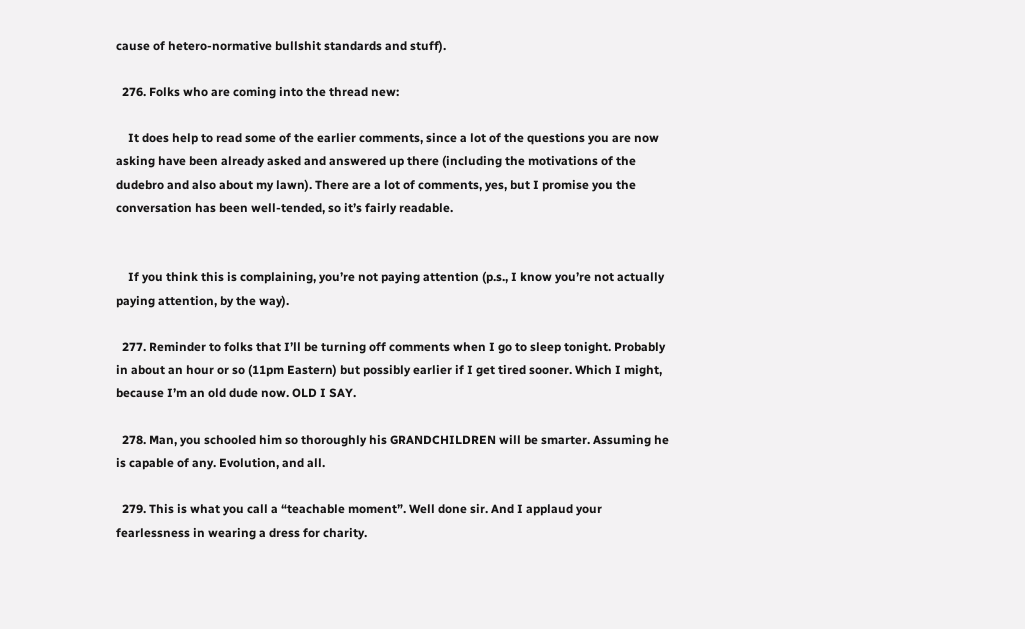cause of hetero-normative bullshit standards and stuff).

  276. Folks who are coming into the thread new:

    It does help to read some of the earlier comments, since a lot of the questions you are now asking have been already asked and answered up there (including the motivations of the dudebro and also about my lawn). There are a lot of comments, yes, but I promise you the conversation has been well-tended, so it’s fairly readable.


    If you think this is complaining, you’re not paying attention (p.s., I know you’re not actually paying attention, by the way).

  277. Reminder to folks that I’ll be turning off comments when I go to sleep tonight. Probably in about an hour or so (11pm Eastern) but possibly earlier if I get tired sooner. Which I might, because I’m an old dude now. OLD I SAY.

  278. Man, you schooled him so thoroughly his GRANDCHILDREN will be smarter. Assuming he is capable of any. Evolution, and all.

  279. This is what you call a “teachable moment”. Well done sir. And I applaud your fearlessness in wearing a dress for charity.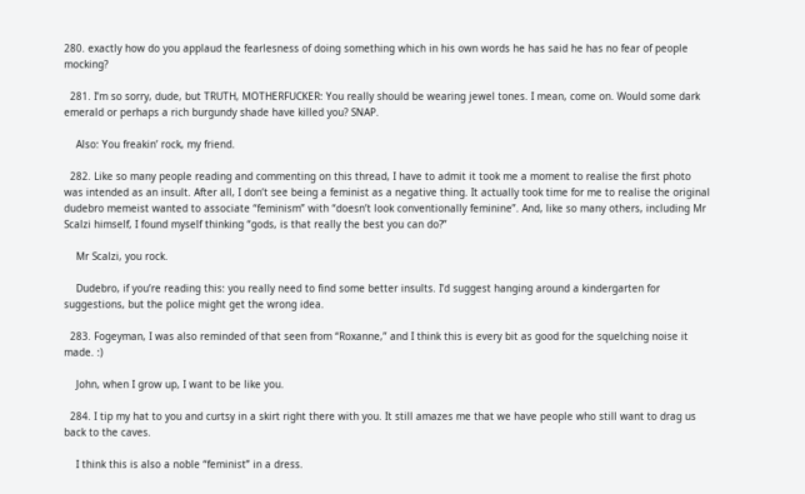280. exactly how do you applaud the fearlesness of doing something which in his own words he has said he has no fear of people mocking?

  281. I’m so sorry, dude, but TRUTH, MOTHERFUCKER: You really should be wearing jewel tones. I mean, come on. Would some dark emerald or perhaps a rich burgundy shade have killed you? SNAP.

    Also: You freakin’ rock, my friend.

  282. Like so many people reading and commenting on this thread, I have to admit it took me a moment to realise the first photo was intended as an insult. After all, I don’t see being a feminist as a negative thing. It actually took time for me to realise the original dudebro memeist wanted to associate “feminism” with “doesn’t look conventionally feminine”. And, like so many others, including Mr Scalzi himself, I found myself thinking “gods, is that really the best you can do?”

    Mr Scalzi, you rock.

    Dudebro, if you’re reading this: you really need to find some better insults. I’d suggest hanging around a kindergarten for suggestions, but the police might get the wrong idea.

  283. Fogeyman, I was also reminded of that seen from “Roxanne,” and I think this is every bit as good for the squelching noise it made. :)

    John, when I grow up, I want to be like you.

  284. I tip my hat to you and curtsy in a skirt right there with you. It still amazes me that we have people who still want to drag us back to the caves.

    I think this is also a noble “feminist” in a dress.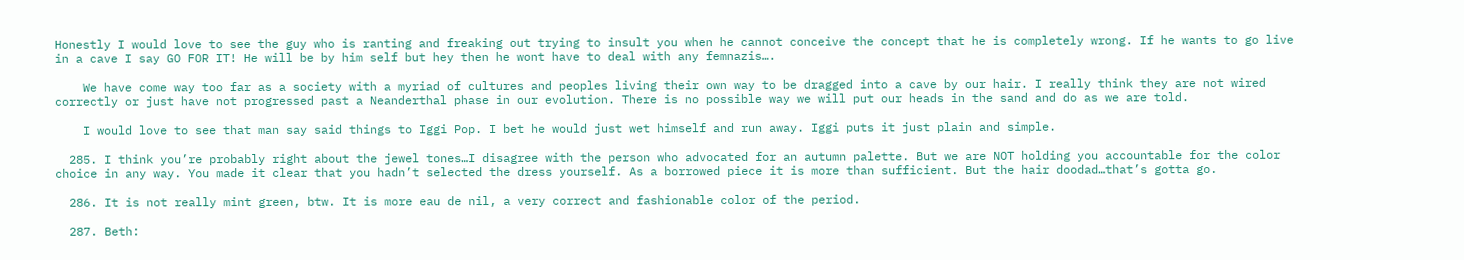Honestly I would love to see the guy who is ranting and freaking out trying to insult you when he cannot conceive the concept that he is completely wrong. If he wants to go live in a cave I say GO FOR IT! He will be by him self but hey then he wont have to deal with any femnazis….

    We have come way too far as a society with a myriad of cultures and peoples living their own way to be dragged into a cave by our hair. I really think they are not wired correctly or just have not progressed past a Neanderthal phase in our evolution. There is no possible way we will put our heads in the sand and do as we are told.

    I would love to see that man say said things to Iggi Pop. I bet he would just wet himself and run away. Iggi puts it just plain and simple.

  285. I think you’re probably right about the jewel tones…I disagree with the person who advocated for an autumn palette. But we are NOT holding you accountable for the color choice in any way. You made it clear that you hadn’t selected the dress yourself. As a borrowed piece it is more than sufficient. But the hair doodad…that’s gotta go.

  286. It is not really mint green, btw. It is more eau de nil, a very correct and fashionable color of the period.

  287. Beth: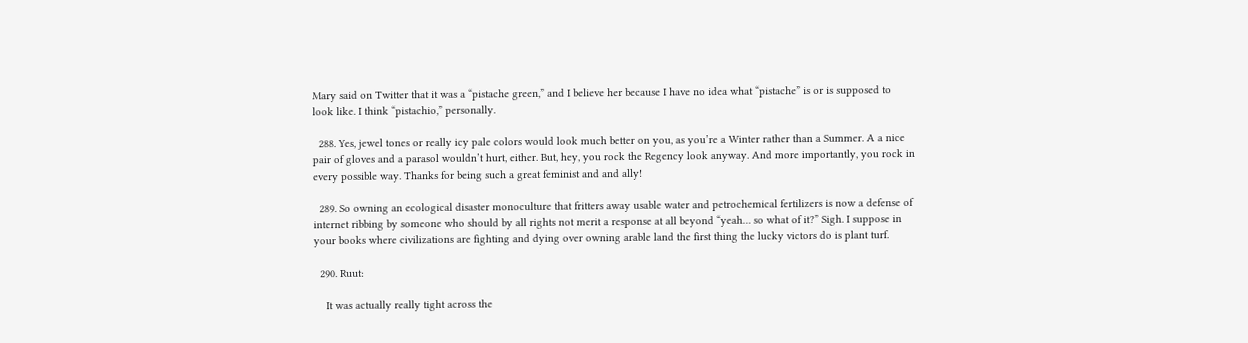Mary said on Twitter that it was a “pistache green,” and I believe her because I have no idea what “pistache” is or is supposed to look like. I think “pistachio,” personally.

  288. Yes, jewel tones or really icy pale colors would look much better on you, as you’re a Winter rather than a Summer. A a nice pair of gloves and a parasol wouldn’t hurt, either. But, hey, you rock the Regency look anyway. And more importantly, you rock in every possible way. Thanks for being such a great feminist and and ally!

  289. So owning an ecological disaster monoculture that fritters away usable water and petrochemical fertilizers is now a defense of internet ribbing by someone who should by all rights not merit a response at all beyond “yeah… so what of it?” Sigh. I suppose in your books where civilizations are fighting and dying over owning arable land the first thing the lucky victors do is plant turf.

  290. Ruut:

    It was actually really tight across the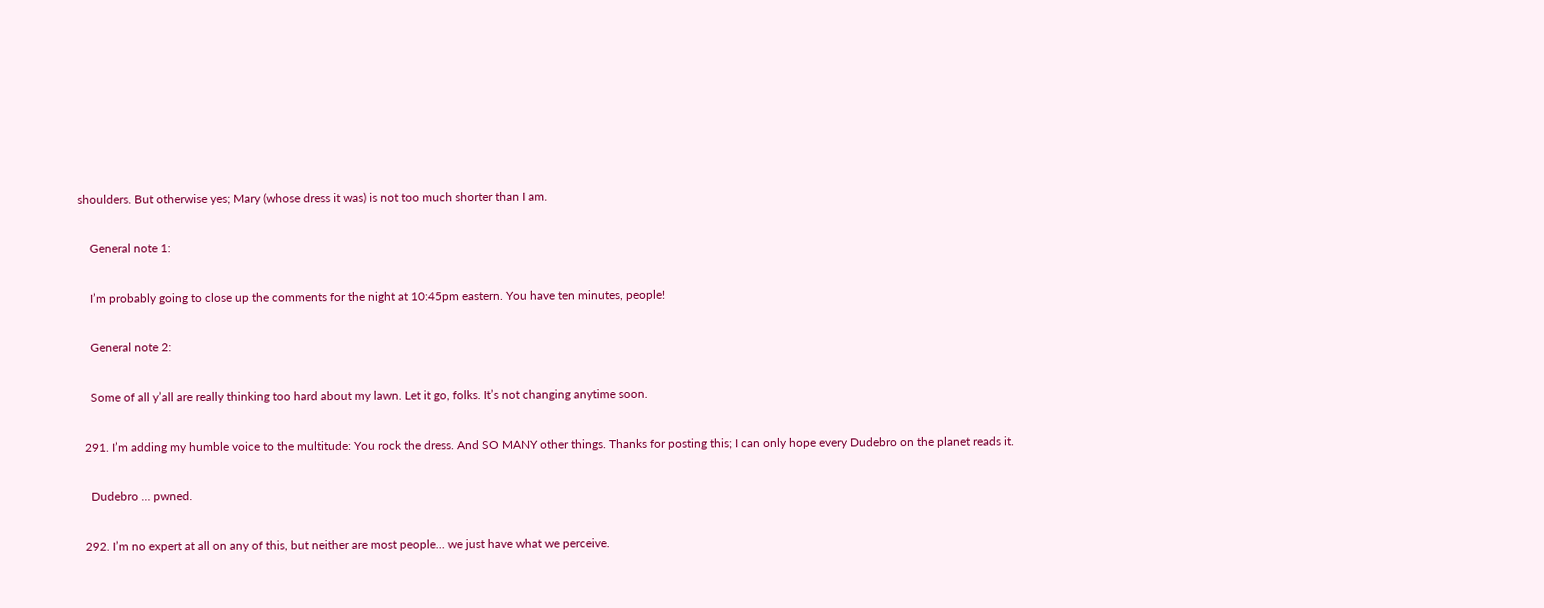shoulders. But otherwise yes; Mary (whose dress it was) is not too much shorter than I am.

    General note 1:

    I’m probably going to close up the comments for the night at 10:45pm eastern. You have ten minutes, people!

    General note 2:

    Some of all y’all are really thinking too hard about my lawn. Let it go, folks. It’s not changing anytime soon.

  291. I’m adding my humble voice to the multitude: You rock the dress. And SO MANY other things. Thanks for posting this; I can only hope every Dudebro on the planet reads it.

    Dudebro … pwned.

  292. I’m no expert at all on any of this, but neither are most people… we just have what we perceive.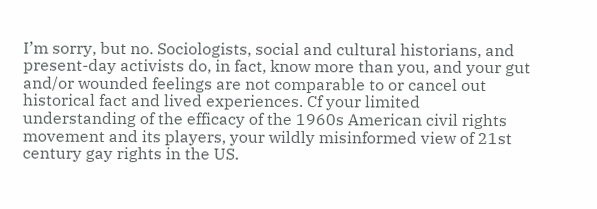I’m sorry, but no. Sociologists, social and cultural historians, and present-day activists do, in fact, know more than you, and your gut and/or wounded feelings are not comparable to or cancel out historical fact and lived experiences. Cf your limited understanding of the efficacy of the 1960s American civil rights movement and its players, your wildly misinformed view of 21st century gay rights in the US.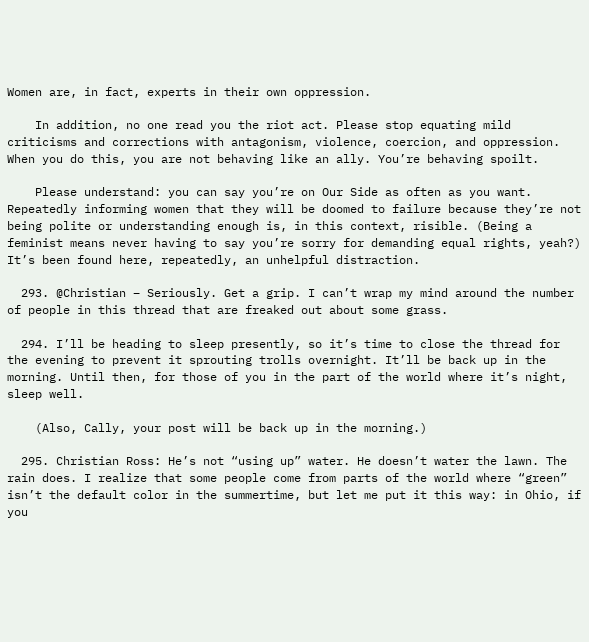Women are, in fact, experts in their own oppression.

    In addition, no one read you the riot act. Please stop equating mild criticisms and corrections with antagonism, violence, coercion, and oppression. When you do this, you are not behaving like an ally. You’re behaving spoilt.

    Please understand: you can say you’re on Our Side as often as you want. Repeatedly informing women that they will be doomed to failure because they’re not being polite or understanding enough is, in this context, risible. (Being a feminist means never having to say you’re sorry for demanding equal rights, yeah?) It’s been found here, repeatedly, an unhelpful distraction.

  293. @Christian – Seriously. Get a grip. I can’t wrap my mind around the number of people in this thread that are freaked out about some grass.

  294. I’ll be heading to sleep presently, so it’s time to close the thread for the evening to prevent it sprouting trolls overnight. It’ll be back up in the morning. Until then, for those of you in the part of the world where it’s night, sleep well.

    (Also, Cally, your post will be back up in the morning.)

  295. Christian Ross: He’s not “using up” water. He doesn’t water the lawn. The rain does. I realize that some people come from parts of the world where “green” isn’t the default color in the summertime, but let me put it this way: in Ohio, if you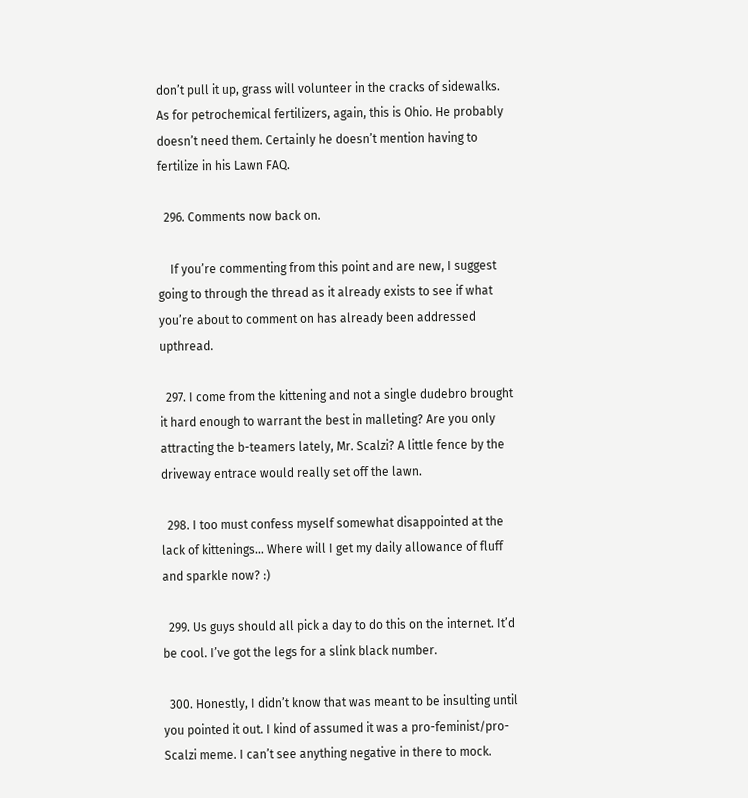don’t pull it up, grass will volunteer in the cracks of sidewalks. As for petrochemical fertilizers, again, this is Ohio. He probably doesn’t need them. Certainly he doesn’t mention having to fertilize in his Lawn FAQ.

  296. Comments now back on.

    If you’re commenting from this point and are new, I suggest going to through the thread as it already exists to see if what you’re about to comment on has already been addressed upthread.

  297. I come from the kittening and not a single dudebro brought it hard enough to warrant the best in malleting? Are you only attracting the b-teamers lately, Mr. Scalzi? A little fence by the driveway entrace would really set off the lawn.

  298. I too must confess myself somewhat disappointed at the lack of kittenings… Where will I get my daily allowance of fluff and sparkle now? :)

  299. Us guys should all pick a day to do this on the internet. It’d be cool. I’ve got the legs for a slink black number.

  300. Honestly, I didn’t know that was meant to be insulting until you pointed it out. I kind of assumed it was a pro-feminist/pro-Scalzi meme. I can’t see anything negative in there to mock.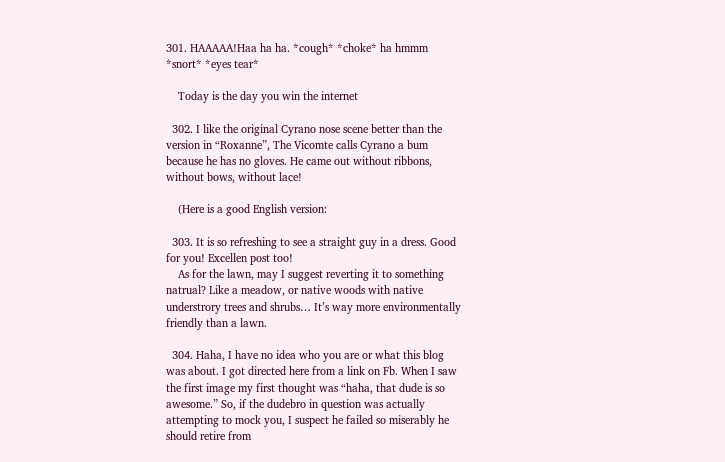301. HAAAAA!Haa ha ha. *cough* *choke* ha hmmm *snort* *eyes tear*

    Today is the day you win the internet

  302. I like the original Cyrano nose scene better than the version in “Roxanne”, The Vicomte calls Cyrano a bum because he has no gloves. He came out without ribbons, without bows, without lace!

    (Here is a good English version:

  303. It is so refreshing to see a straight guy in a dress. Good for you! Excellen post too!
    As for the lawn, may I suggest reverting it to something natrual? Like a meadow, or native woods with native understrory trees and shrubs… It’s way more environmentally friendly than a lawn.

  304. Haha, I have no idea who you are or what this blog was about. I got directed here from a link on Fb. When I saw the first image my first thought was “haha, that dude is so awesome.” So, if the dudebro in question was actually attempting to mock you, I suspect he failed so miserably he should retire from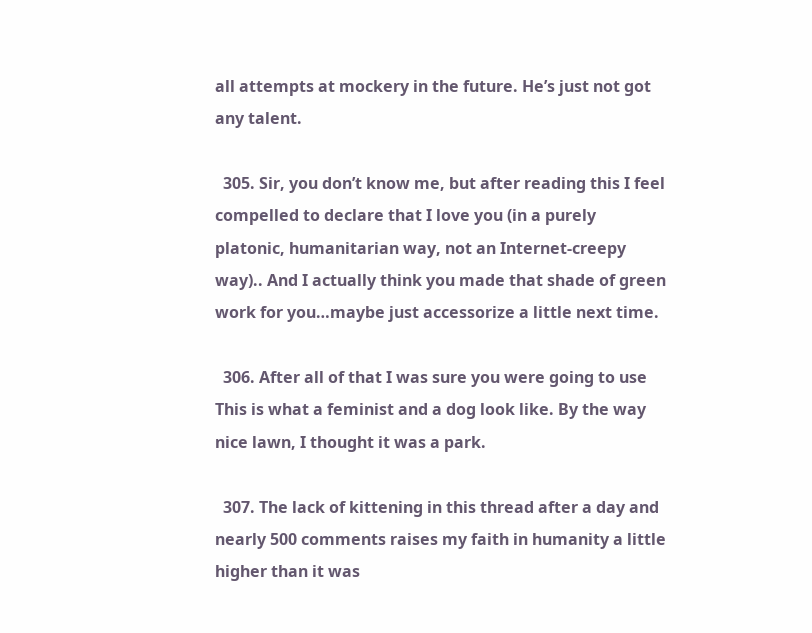all attempts at mockery in the future. He’s just not got any talent.

  305. Sir, you don’t know me, but after reading this I feel compelled to declare that I love you (in a purely platonic, humanitarian way, not an Internet-creepy way).. And I actually think you made that shade of green work for you…maybe just accessorize a little next time.

  306. After all of that I was sure you were going to use This is what a feminist and a dog look like. By the way nice lawn, I thought it was a park.

  307. The lack of kittening in this thread after a day and nearly 500 comments raises my faith in humanity a little higher than it was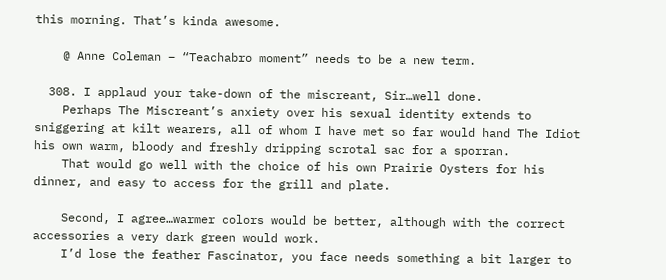this morning. That’s kinda awesome.

    @ Anne Coleman – “Teachabro moment” needs to be a new term.

  308. I applaud your take-down of the miscreant, Sir…well done.
    Perhaps The Miscreant’s anxiety over his sexual identity extends to sniggering at kilt wearers, all of whom I have met so far would hand The Idiot his own warm, bloody and freshly dripping scrotal sac for a sporran.
    That would go well with the choice of his own Prairie Oysters for his dinner, and easy to access for the grill and plate.

    Second, I agree…warmer colors would be better, although with the correct accessories a very dark green would work.
    I’d lose the feather Fascinator, you face needs something a bit larger to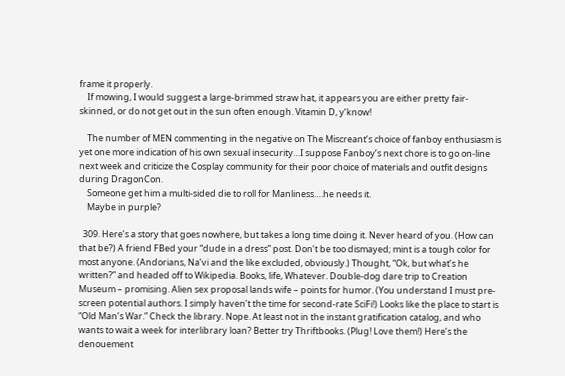frame it properly.
    If mowing, I would suggest a large-brimmed straw hat, it appears you are either pretty fair-skinned, or do not get out in the sun often enough. Vitamin D, y’know!

    The number of MEN commenting in the negative on The Miscreant’s choice of fanboy enthusiasm is yet one more indication of his own sexual insecurity…I suppose Fanboy’s next chore is to go on-line next week and criticize the Cosplay community for their poor choice of materials and outfit designs during DragonCon.
    Someone get him a multi-sided die to roll for Manliness….he needs it.
    Maybe in purple?

  309. Here’s a story that goes nowhere, but takes a long time doing it. Never heard of you. (How can that be?) A friend FBed your “dude in a dress” post. Don’t be too dismayed; mint is a tough color for most anyone. (Andorians, Na’vi and the like excluded, obviously.) Thought, “Ok, but what’s he written?” and headed off to Wikipedia. Books, life, Whatever. Double-dog dare trip to Creation Museum – promising. Alien sex proposal lands wife – points for humor. (You understand I must pre-screen potential authors. I simply haven’t the time for second-rate SciFi!) Looks like the place to start is “Old Man’s War.” Check the library. Nope. At least not in the instant gratification catalog, and who wants to wait a week for interlibrary loan? Better try Thriftbooks. (Plug! Love them!) Here’s the denouement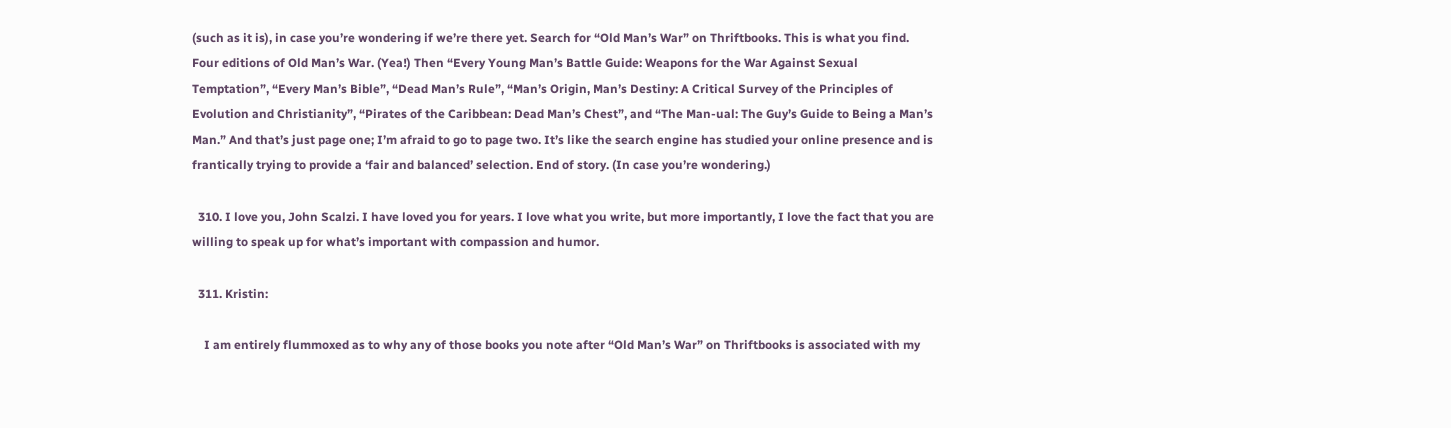(such as it is), in case you’re wondering if we’re there yet. Search for “Old Man’s War” on Thriftbooks. This is what you find. Four editions of Old Man’s War. (Yea!) Then “Every Young Man’s Battle Guide: Weapons for the War Against Sexual Temptation”, “Every Man’s Bible”, “Dead Man’s Rule”, “Man’s Origin, Man’s Destiny: A Critical Survey of the Principles of Evolution and Christianity”, “Pirates of the Caribbean: Dead Man’s Chest”, and “The Man-ual: The Guy’s Guide to Being a Man’s Man.” And that’s just page one; I’m afraid to go to page two. It’s like the search engine has studied your online presence and is frantically trying to provide a ‘fair and balanced’ selection. End of story. (In case you’re wondering.)

  310. I love you, John Scalzi. I have loved you for years. I love what you write, but more importantly, I love the fact that you are willing to speak up for what’s important with compassion and humor.

  311. Kristin:

    I am entirely flummoxed as to why any of those books you note after “Old Man’s War” on Thriftbooks is associated with my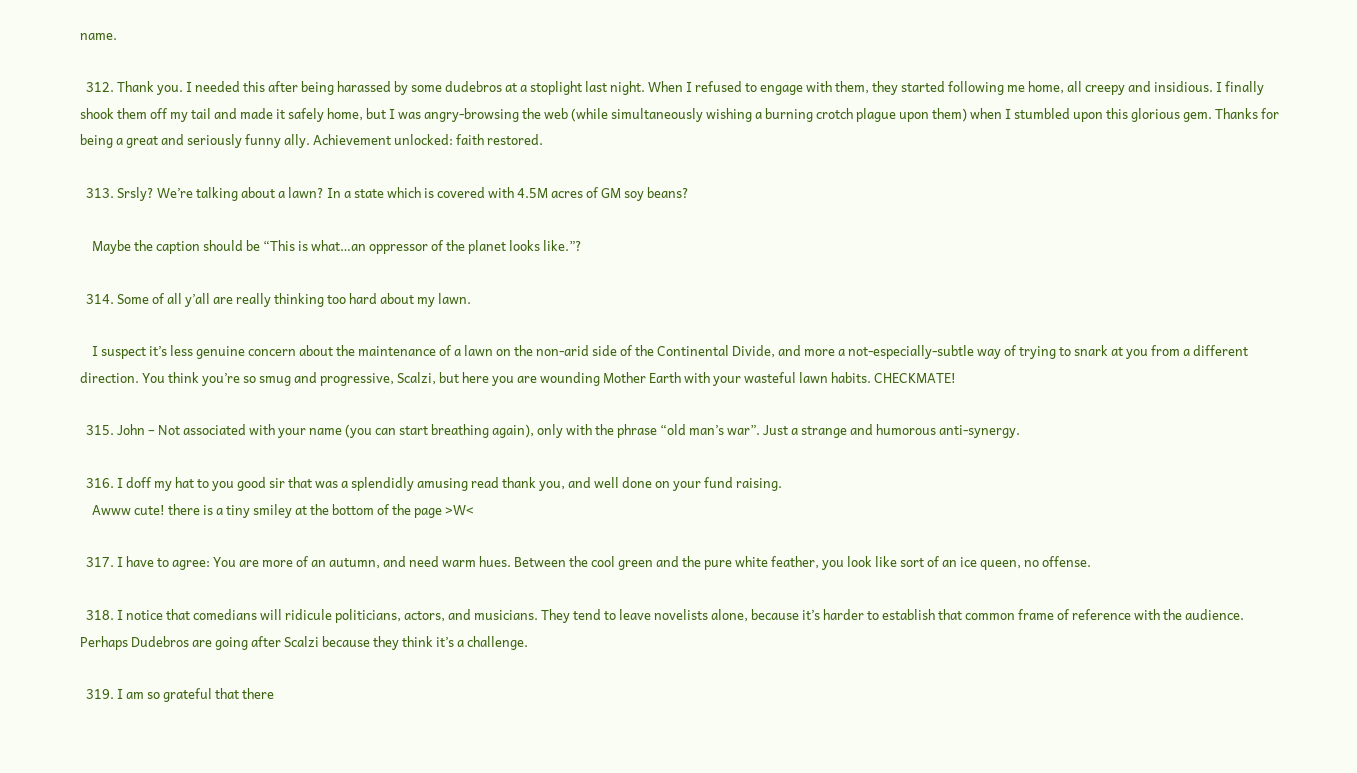name.

  312. Thank you. I needed this after being harassed by some dudebros at a stoplight last night. When I refused to engage with them, they started following me home, all creepy and insidious. I finally shook them off my tail and made it safely home, but I was angry-browsing the web (while simultaneously wishing a burning crotch plague upon them) when I stumbled upon this glorious gem. Thanks for being a great and seriously funny ally. Achievement unlocked: faith restored.

  313. Srsly? We’re talking about a lawn? In a state which is covered with 4.5M acres of GM soy beans?

    Maybe the caption should be “This is what…an oppressor of the planet looks like.”?

  314. Some of all y’all are really thinking too hard about my lawn.

    I suspect it’s less genuine concern about the maintenance of a lawn on the non-arid side of the Continental Divide, and more a not-especially-subtle way of trying to snark at you from a different direction. You think you’re so smug and progressive, Scalzi, but here you are wounding Mother Earth with your wasteful lawn habits. CHECKMATE!

  315. John – Not associated with your name (you can start breathing again), only with the phrase “old man’s war”. Just a strange and humorous anti-synergy.

  316. I doff my hat to you good sir that was a splendidly amusing read thank you, and well done on your fund raising.
    Awww cute! there is a tiny smiley at the bottom of the page >W<

  317. I have to agree: You are more of an autumn, and need warm hues. Between the cool green and the pure white feather, you look like sort of an ice queen, no offense.

  318. I notice that comedians will ridicule politicians, actors, and musicians. They tend to leave novelists alone, because it’s harder to establish that common frame of reference with the audience. Perhaps Dudebros are going after Scalzi because they think it’s a challenge.

  319. I am so grateful that there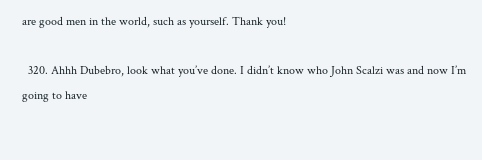are good men in the world, such as yourself. Thank you!

  320. Ahhh Dubebro, look what you’ve done. I didn’t know who John Scalzi was and now I’m going to have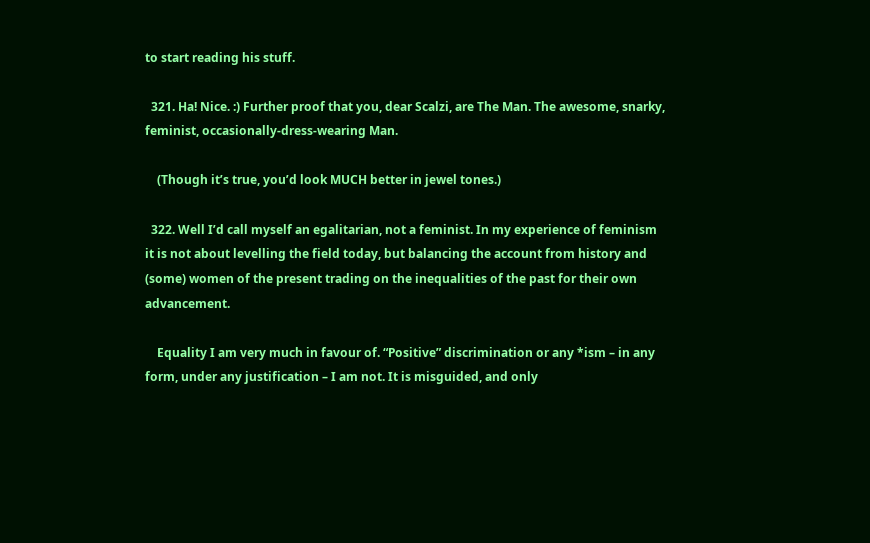to start reading his stuff.

  321. Ha! Nice. :) Further proof that you, dear Scalzi, are The Man. The awesome, snarky, feminist, occasionally-dress-wearing Man.

    (Though it’s true, you’d look MUCH better in jewel tones.)

  322. Well I’d call myself an egalitarian, not a feminist. In my experience of feminism it is not about levelling the field today, but balancing the account from history and (some) women of the present trading on the inequalities of the past for their own advancement.

    Equality I am very much in favour of. “Positive” discrimination or any *ism – in any form, under any justification – I am not. It is misguided, and only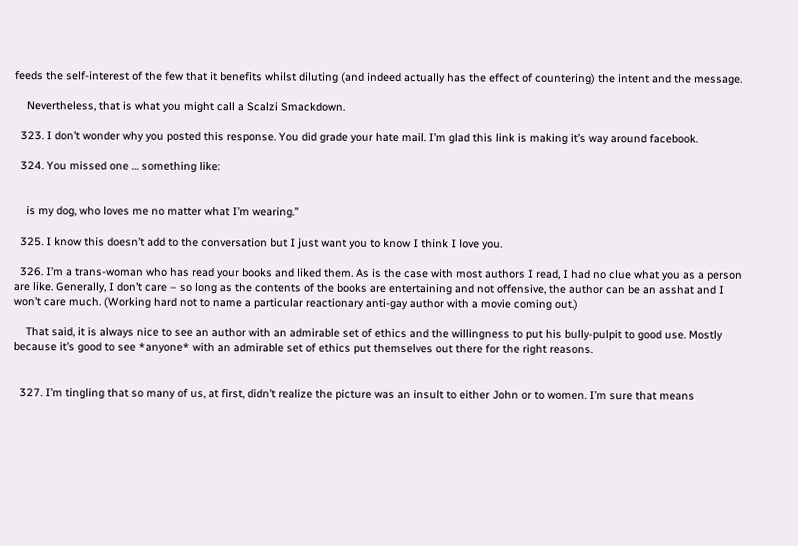feeds the self-interest of the few that it benefits whilst diluting (and indeed actually has the effect of countering) the intent and the message.

    Nevertheless, that is what you might call a Scalzi Smackdown.

  323. I don’t wonder why you posted this response. You did grade your hate mail. I’m glad this link is making it’s way around facebook.

  324. You missed one … something like:


    is my dog, who loves me no matter what I’m wearing.”

  325. I know this doesn’t add to the conversation but I just want you to know I think I love you.

  326. I’m a trans-woman who has read your books and liked them. As is the case with most authors I read, I had no clue what you as a person are like. Generally, I don’t care – so long as the contents of the books are entertaining and not offensive, the author can be an asshat and I won’t care much. (Working hard not to name a particular reactionary anti-gay author with a movie coming out.)

    That said, it is always nice to see an author with an admirable set of ethics and the willingness to put his bully-pulpit to good use. Mostly because it’s good to see *anyone* with an admirable set of ethics put themselves out there for the right reasons.


  327. I’m tingling that so many of us, at first, didn’t realize the picture was an insult to either John or to women. I’m sure that means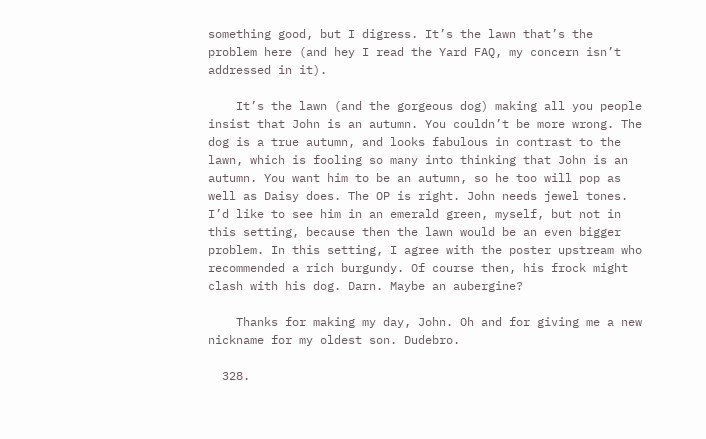something good, but I digress. It’s the lawn that’s the problem here (and hey I read the Yard FAQ, my concern isn’t addressed in it).

    It’s the lawn (and the gorgeous dog) making all you people insist that John is an autumn. You couldn’t be more wrong. The dog is a true autumn, and looks fabulous in contrast to the lawn, which is fooling so many into thinking that John is an autumn. You want him to be an autumn, so he too will pop as well as Daisy does. The OP is right. John needs jewel tones. I’d like to see him in an emerald green, myself, but not in this setting, because then the lawn would be an even bigger problem. In this setting, I agree with the poster upstream who recommended a rich burgundy. Of course then, his frock might clash with his dog. Darn. Maybe an aubergine?

    Thanks for making my day, John. Oh and for giving me a new nickname for my oldest son. Dudebro.

  328.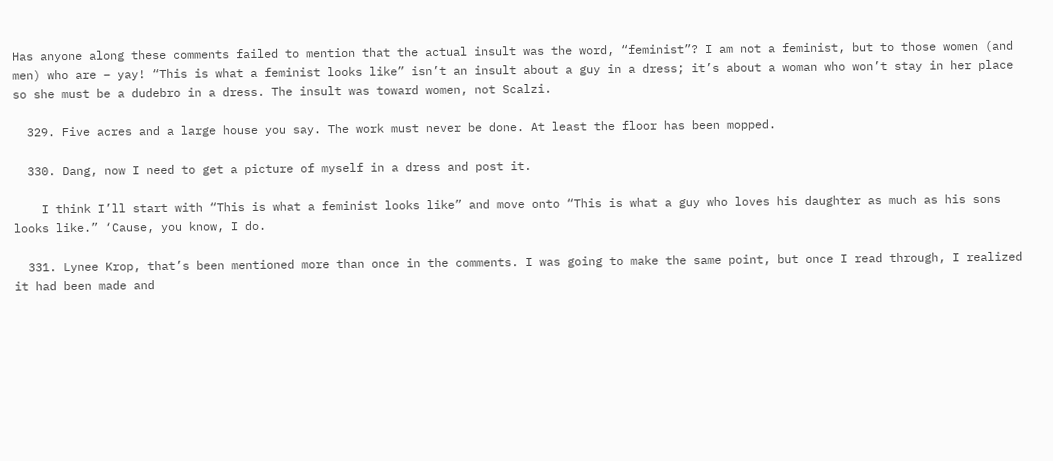Has anyone along these comments failed to mention that the actual insult was the word, “feminist”? I am not a feminist, but to those women (and men) who are – yay! “This is what a feminist looks like” isn’t an insult about a guy in a dress; it’s about a woman who won’t stay in her place so she must be a dudebro in a dress. The insult was toward women, not Scalzi.

  329. Five acres and a large house you say. The work must never be done. At least the floor has been mopped.

  330. Dang, now I need to get a picture of myself in a dress and post it.

    I think I’ll start with “This is what a feminist looks like” and move onto “This is what a guy who loves his daughter as much as his sons looks like.” ‘Cause, you know, I do.

  331. Lynee Krop, that’s been mentioned more than once in the comments. I was going to make the same point, but once I read through, I realized it had been made and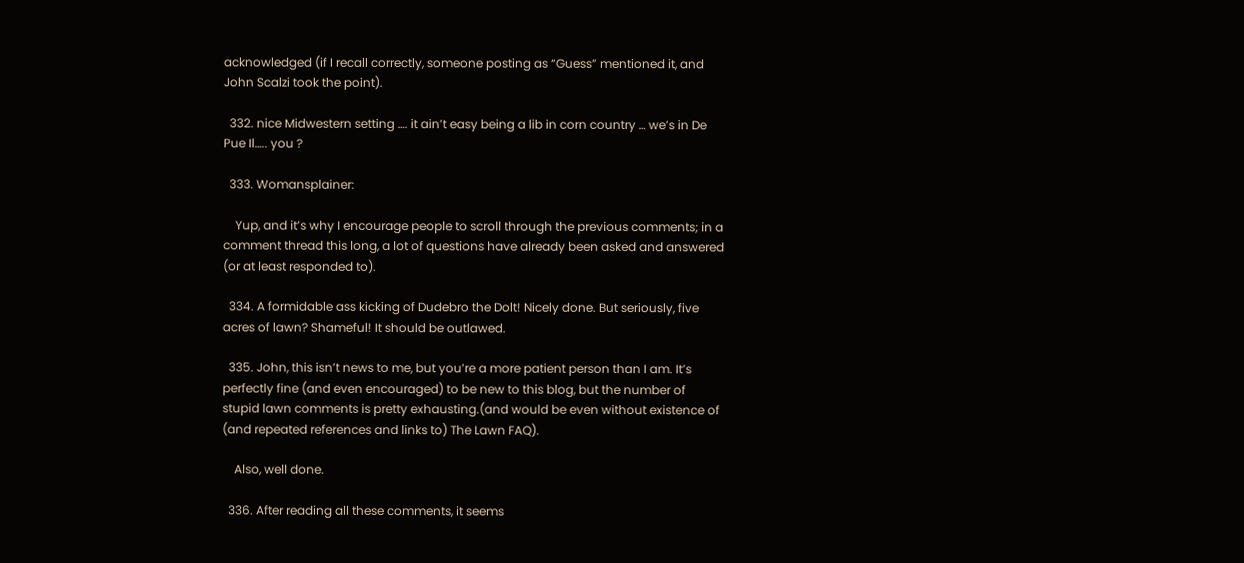acknowledged (if I recall correctly, someone posting as “Guess” mentioned it, and John Scalzi took the point).

  332. nice Midwestern setting …. it ain’t easy being a lib in corn country … we’s in De Pue Il….. you ?

  333. Womansplainer:

    Yup, and it’s why I encourage people to scroll through the previous comments; in a comment thread this long, a lot of questions have already been asked and answered (or at least responded to).

  334. A formidable ass kicking of Dudebro the Dolt! Nicely done. But seriously, five acres of lawn? Shameful! It should be outlawed.

  335. John, this isn’t news to me, but you’re a more patient person than I am. It’s perfectly fine (and even encouraged) to be new to this blog, but the number of stupid lawn comments is pretty exhausting.(and would be even without existence of (and repeated references and links to) The Lawn FAQ).

    Also, well done.

  336. After reading all these comments, it seems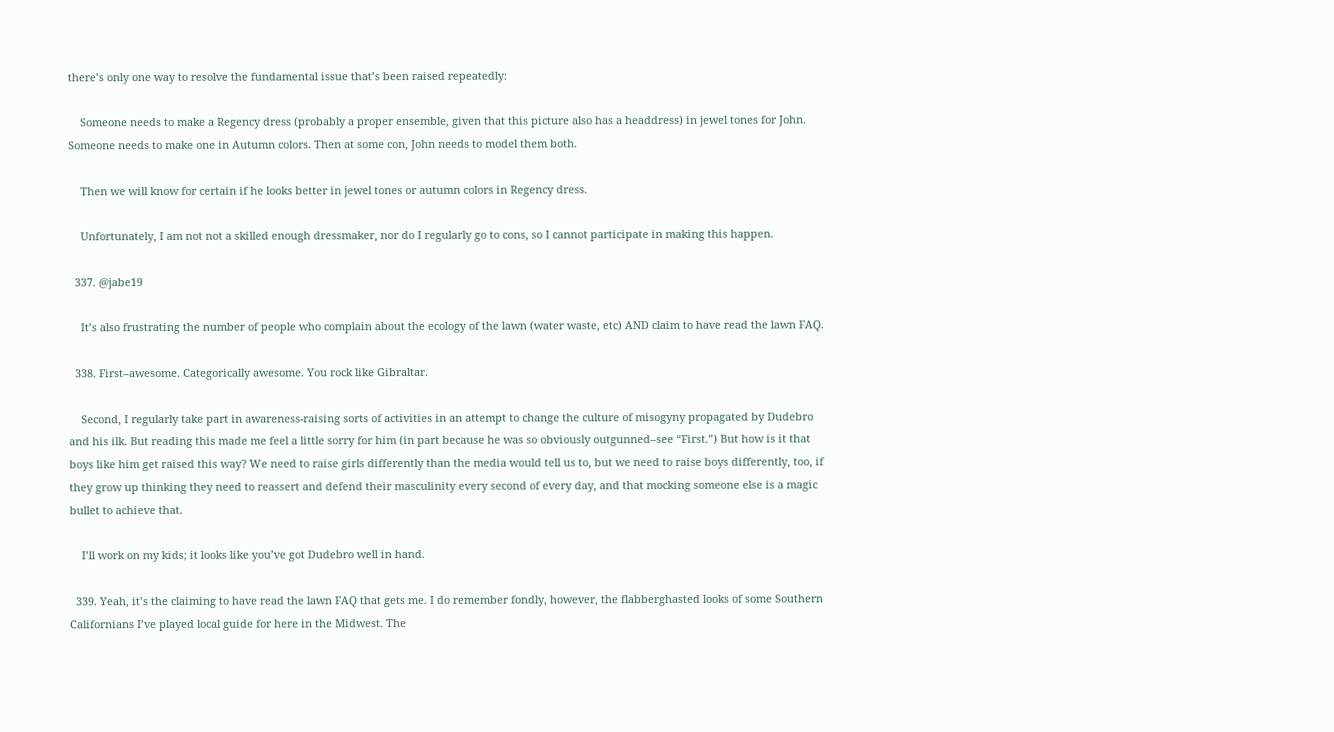there’s only one way to resolve the fundamental issue that’s been raised repeatedly:

    Someone needs to make a Regency dress (probably a proper ensemble, given that this picture also has a headdress) in jewel tones for John. Someone needs to make one in Autumn colors. Then at some con, John needs to model them both.

    Then we will know for certain if he looks better in jewel tones or autumn colors in Regency dress.

    Unfortunately, I am not not a skilled enough dressmaker, nor do I regularly go to cons, so I cannot participate in making this happen.

  337. @jabe19

    It’s also frustrating the number of people who complain about the ecology of the lawn (water waste, etc) AND claim to have read the lawn FAQ.

  338. First–awesome. Categorically awesome. You rock like Gibraltar.

    Second, I regularly take part in awareness-raising sorts of activities in an attempt to change the culture of misogyny propagated by Dudebro and his ilk. But reading this made me feel a little sorry for him (in part because he was so obviously outgunned–see “First.”) But how is it that boys like him get raised this way? We need to raise girls differently than the media would tell us to, but we need to raise boys differently, too, if they grow up thinking they need to reassert and defend their masculinity every second of every day, and that mocking someone else is a magic bullet to achieve that.

    I’ll work on my kids; it looks like you’ve got Dudebro well in hand.

  339. Yeah, it’s the claiming to have read the lawn FAQ that gets me. I do remember fondly, however, the flabberghasted looks of some Southern Californians I’ve played local guide for here in the Midwest. The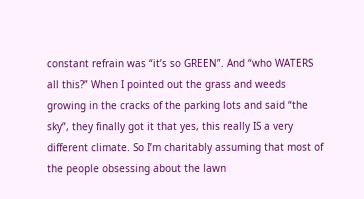constant refrain was “it’s so GREEN”. And “who WATERS all this?” When I pointed out the grass and weeds growing in the cracks of the parking lots and said “the sky”, they finally got it that yes, this really IS a very different climate. So I’m charitably assuming that most of the people obsessing about the lawn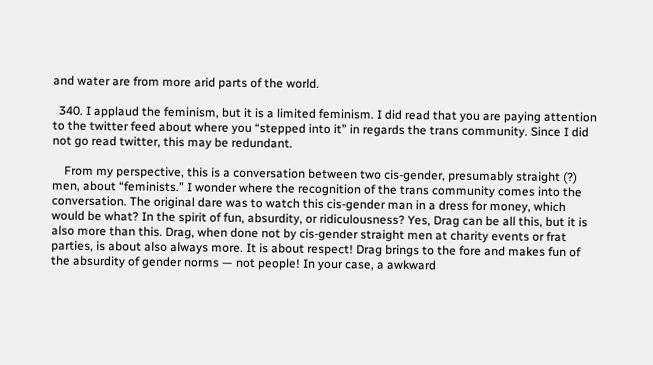and water are from more arid parts of the world.

  340. I applaud the feminism, but it is a limited feminism. I did read that you are paying attention to the twitter feed about where you “stepped into it” in regards the trans community. Since I did not go read twitter, this may be redundant.

    From my perspective, this is a conversation between two cis-gender, presumably straight (?) men, about “feminists.” I wonder where the recognition of the trans community comes into the conversation. The original dare was to watch this cis-gender man in a dress for money, which would be what? In the spirit of fun, absurdity, or ridiculousness? Yes, Drag can be all this, but it is also more than this. Drag, when done not by cis-gender straight men at charity events or frat parties, is about also always more. It is about respect! Drag brings to the fore and makes fun of the absurdity of gender norms — not people! In your case, a awkward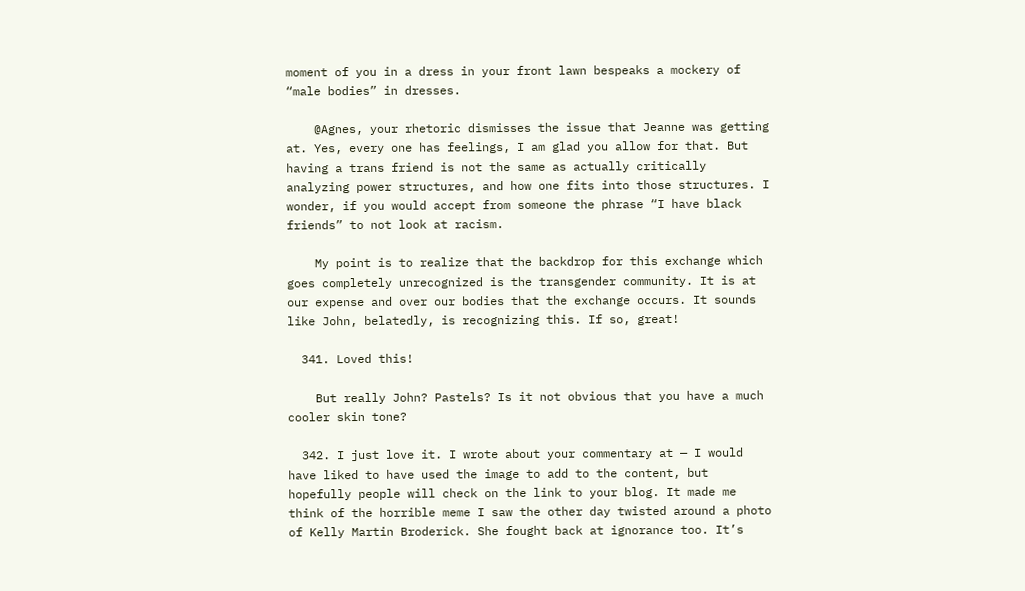moment of you in a dress in your front lawn bespeaks a mockery of “male bodies” in dresses.

    @Agnes, your rhetoric dismisses the issue that Jeanne was getting at. Yes, every one has feelings, I am glad you allow for that. But having a trans friend is not the same as actually critically analyzing power structures, and how one fits into those structures. I wonder, if you would accept from someone the phrase “I have black friends” to not look at racism.

    My point is to realize that the backdrop for this exchange which goes completely unrecognized is the transgender community. It is at our expense and over our bodies that the exchange occurs. It sounds like John, belatedly, is recognizing this. If so, great!

  341. Loved this!

    But really John? Pastels? Is it not obvious that you have a much cooler skin tone?

  342. I just love it. I wrote about your commentary at — I would have liked to have used the image to add to the content, but hopefully people will check on the link to your blog. It made me think of the horrible meme I saw the other day twisted around a photo of Kelly Martin Broderick. She fought back at ignorance too. It’s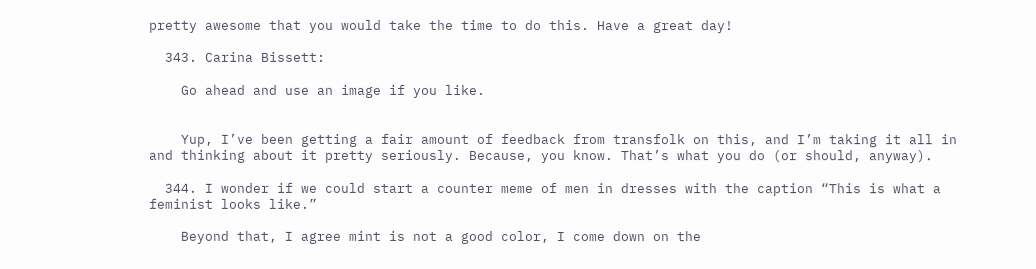pretty awesome that you would take the time to do this. Have a great day!

  343. Carina Bissett:

    Go ahead and use an image if you like.


    Yup, I’ve been getting a fair amount of feedback from transfolk on this, and I’m taking it all in and thinking about it pretty seriously. Because, you know. That’s what you do (or should, anyway).

  344. I wonder if we could start a counter meme of men in dresses with the caption “This is what a feminist looks like.”

    Beyond that, I agree mint is not a good color, I come down on the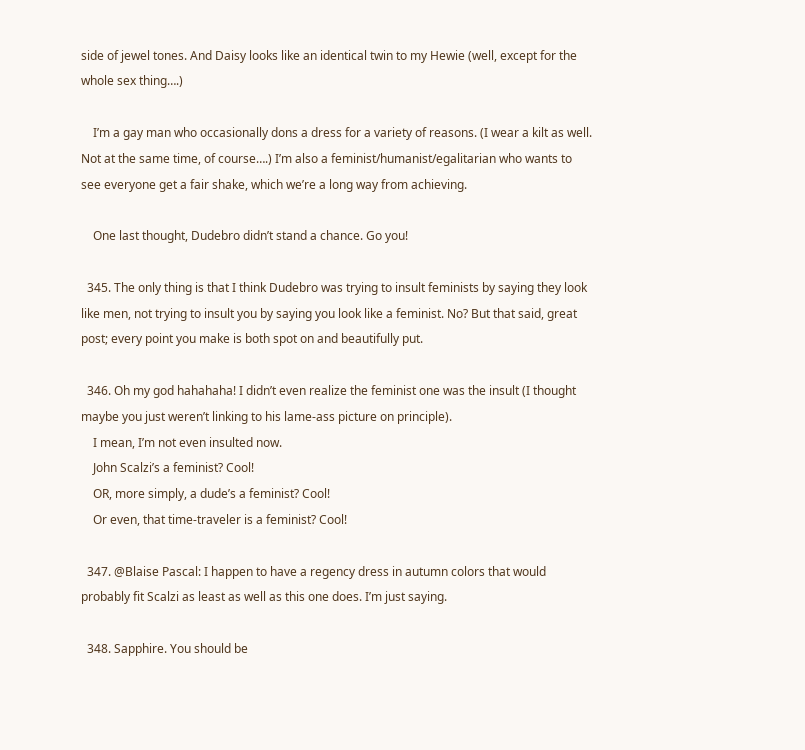side of jewel tones. And Daisy looks like an identical twin to my Hewie (well, except for the whole sex thing….)

    I’m a gay man who occasionally dons a dress for a variety of reasons. (I wear a kilt as well. Not at the same time, of course….) I’m also a feminist/humanist/egalitarian who wants to see everyone get a fair shake, which we’re a long way from achieving.

    One last thought, Dudebro didn’t stand a chance. Go you!

  345. The only thing is that I think Dudebro was trying to insult feminists by saying they look like men, not trying to insult you by saying you look like a feminist. No? But that said, great post; every point you make is both spot on and beautifully put.

  346. Oh my god hahahaha! I didn’t even realize the feminist one was the insult (I thought maybe you just weren’t linking to his lame-ass picture on principle).
    I mean, I’m not even insulted now.
    John Scalzi’s a feminist? Cool!
    OR, more simply, a dude’s a feminist? Cool!
    Or even, that time-traveler is a feminist? Cool!

  347. @Blaise Pascal: I happen to have a regency dress in autumn colors that would probably fit Scalzi as least as well as this one does. I’m just saying.

  348. Sapphire. You should be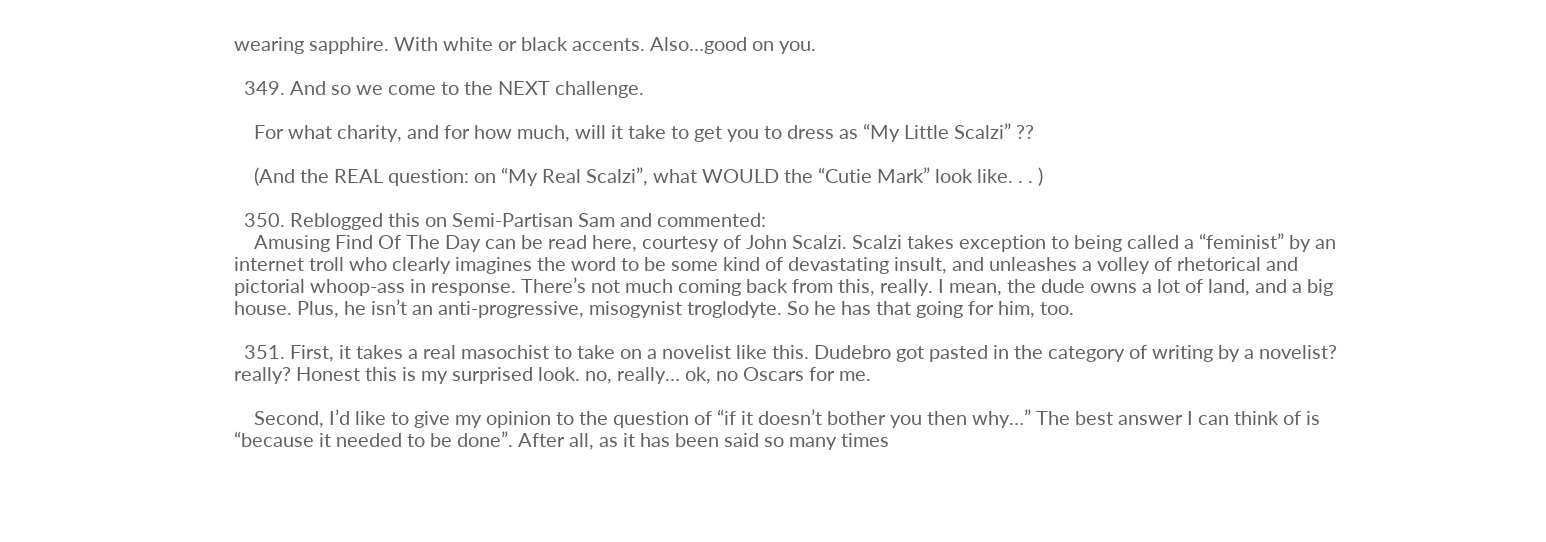wearing sapphire. With white or black accents. Also…good on you.

  349. And so we come to the NEXT challenge.

    For what charity, and for how much, will it take to get you to dress as “My Little Scalzi” ??

    (And the REAL question: on “My Real Scalzi”, what WOULD the “Cutie Mark” look like. . . )

  350. Reblogged this on Semi-Partisan Sam and commented:
    Amusing Find Of The Day can be read here, courtesy of John Scalzi. Scalzi takes exception to being called a “feminist” by an internet troll who clearly imagines the word to be some kind of devastating insult, and unleashes a volley of rhetorical and pictorial whoop-ass in response. There’s not much coming back from this, really. I mean, the dude owns a lot of land, and a big house. Plus, he isn’t an anti-progressive, misogynist troglodyte. So he has that going for him, too.

  351. First, it takes a real masochist to take on a novelist like this. Dudebro got pasted in the category of writing by a novelist? really? Honest this is my surprised look. no, really… ok, no Oscars for me.

    Second, I’d like to give my opinion to the question of “if it doesn’t bother you then why…” The best answer I can think of is “because it needed to be done”. After all, as it has been said so many times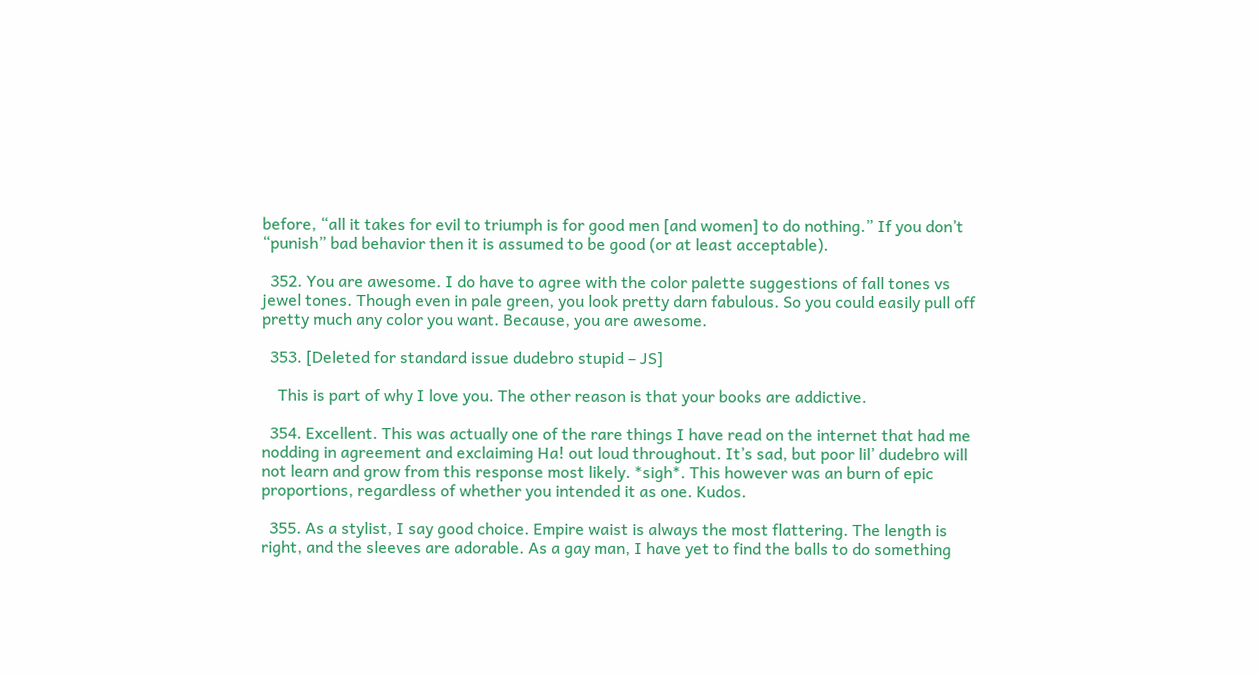before, “all it takes for evil to triumph is for good men [and women] to do nothing.” If you don’t “punish” bad behavior then it is assumed to be good (or at least acceptable).

  352. You are awesome. I do have to agree with the color palette suggestions of fall tones vs jewel tones. Though even in pale green, you look pretty darn fabulous. So you could easily pull off pretty much any color you want. Because, you are awesome.

  353. [Deleted for standard issue dudebro stupid – JS]

    This is part of why I love you. The other reason is that your books are addictive.

  354. Excellent. This was actually one of the rare things I have read on the internet that had me nodding in agreement and exclaiming Ha! out loud throughout. It’s sad, but poor lil’ dudebro will not learn and grow from this response most likely. *sigh*. This however was an burn of epic proportions, regardless of whether you intended it as one. Kudos.

  355. As a stylist, I say good choice. Empire waist is always the most flattering. The length is right, and the sleeves are adorable. As a gay man, I have yet to find the balls to do something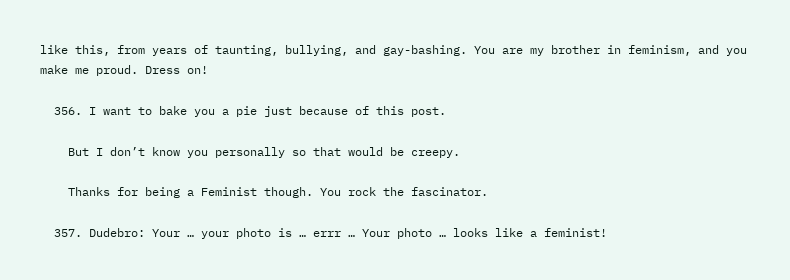like this, from years of taunting, bullying, and gay-bashing. You are my brother in feminism, and you make me proud. Dress on!

  356. I want to bake you a pie just because of this post.

    But I don’t know you personally so that would be creepy.

    Thanks for being a Feminist though. You rock the fascinator.

  357. Dudebro: Your … your photo is … errr … Your photo … looks like a feminist!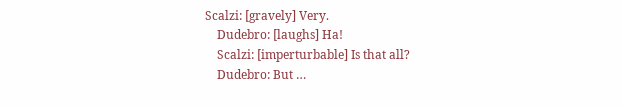Scalzi: [gravely] Very.
    Dudebro: [laughs] Ha!
    Scalzi: [imperturbable] Is that all?
    Dudebro: But …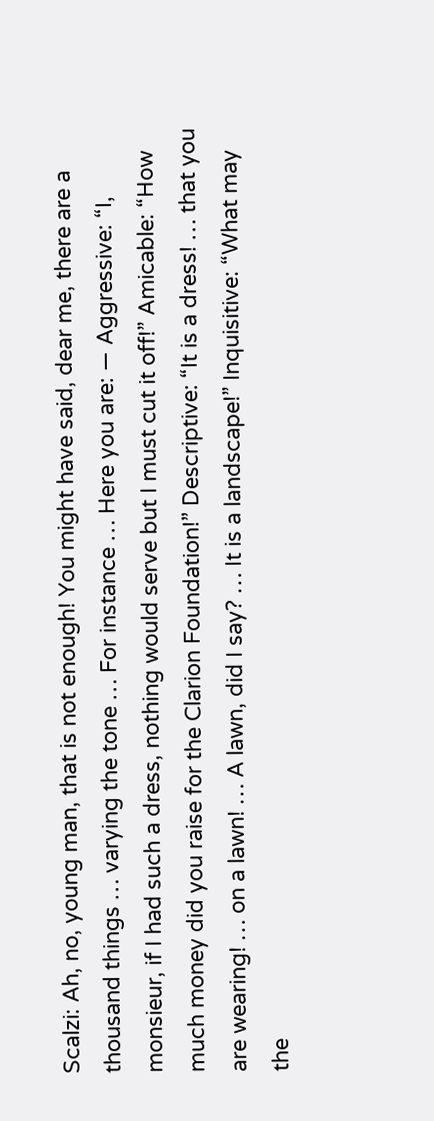Scalzi: Ah, no, young man, that is not enough! You might have said, dear me, there are a thousand things … varying the tone … For instance … Here you are: — Aggressive: “I, monsieur, if I had such a dress, nothing would serve but I must cut it off!” Amicable: “How much money did you raise for the Clarion Foundation!” Descriptive: “It is a dress! … that you are wearing! … on a lawn! … A lawn, did I say? … It is a landscape!” Inquisitive: “What may the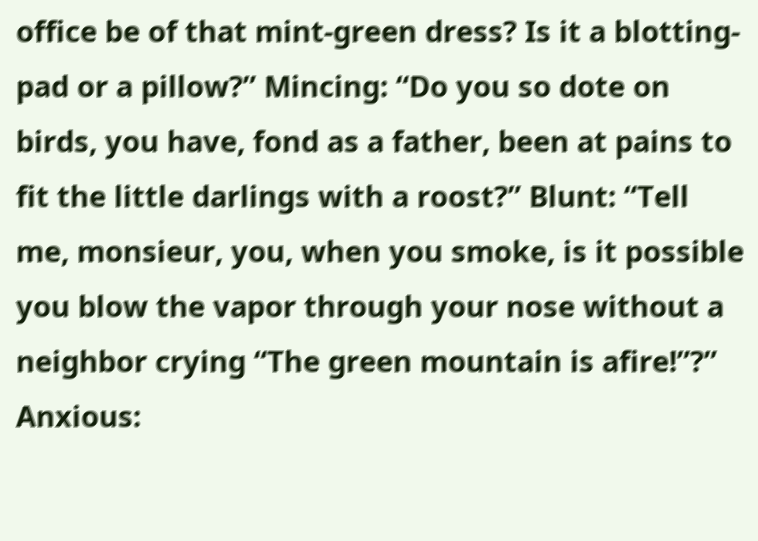office be of that mint-green dress? Is it a blotting-pad or a pillow?” Mincing: “Do you so dote on birds, you have, fond as a father, been at pains to fit the little darlings with a roost?” Blunt: “Tell me, monsieur, you, when you smoke, is it possible you blow the vapor through your nose without a neighbor crying “The green mountain is afire!”?” Anxious: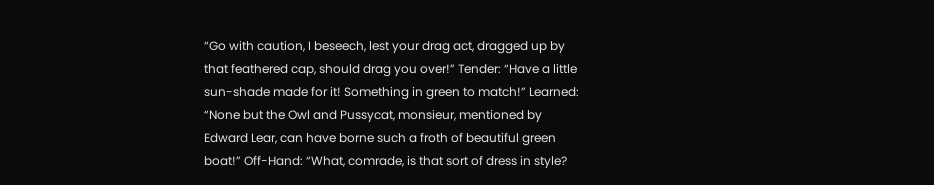“Go with caution, I beseech, lest your drag act, dragged up by that feathered cap, should drag you over!” Tender: “Have a little sun-shade made for it! Something in green to match!” Learned: “None but the Owl and Pussycat, monsieur, mentioned by Edward Lear, can have borne such a froth of beautiful green boat!” Off-Hand: “What, comrade, is that sort of dress in style?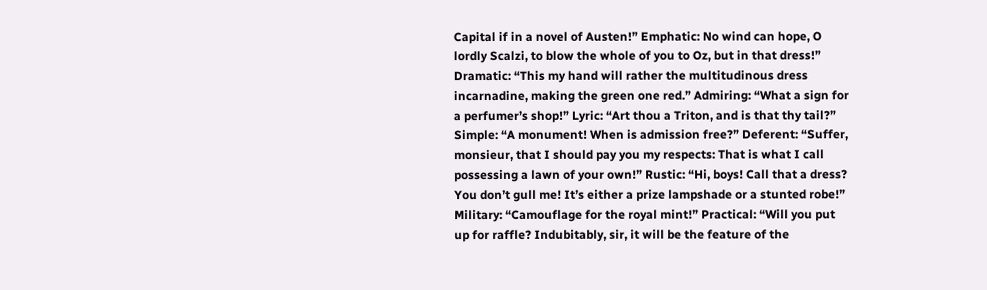Capital if in a novel of Austen!” Emphatic: No wind can hope, O lordly Scalzi, to blow the whole of you to Oz, but in that dress!” Dramatic: “This my hand will rather the multitudinous dress incarnadine, making the green one red.” Admiring: “What a sign for a perfumer’s shop!” Lyric: “Art thou a Triton, and is that thy tail?” Simple: “A monument! When is admission free?” Deferent: “Suffer, monsieur, that I should pay you my respects: That is what I call possessing a lawn of your own!” Rustic: “Hi, boys! Call that a dress? You don’t gull me! It’s either a prize lampshade or a stunted robe!” Military: “Camouflage for the royal mint!” Practical: “Will you put up for raffle? Indubitably, sir, it will be the feature of the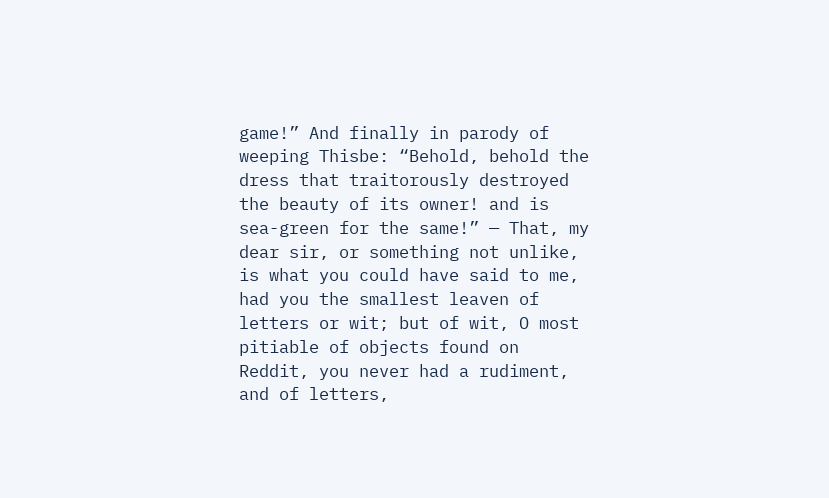game!” And finally in parody of weeping Thisbe: “Behold, behold the dress that traitorously destroyed the beauty of its owner! and is sea-green for the same!” — That, my dear sir, or something not unlike, is what you could have said to me, had you the smallest leaven of letters or wit; but of wit, O most pitiable of objects found on Reddit, you never had a rudiment, and of letters,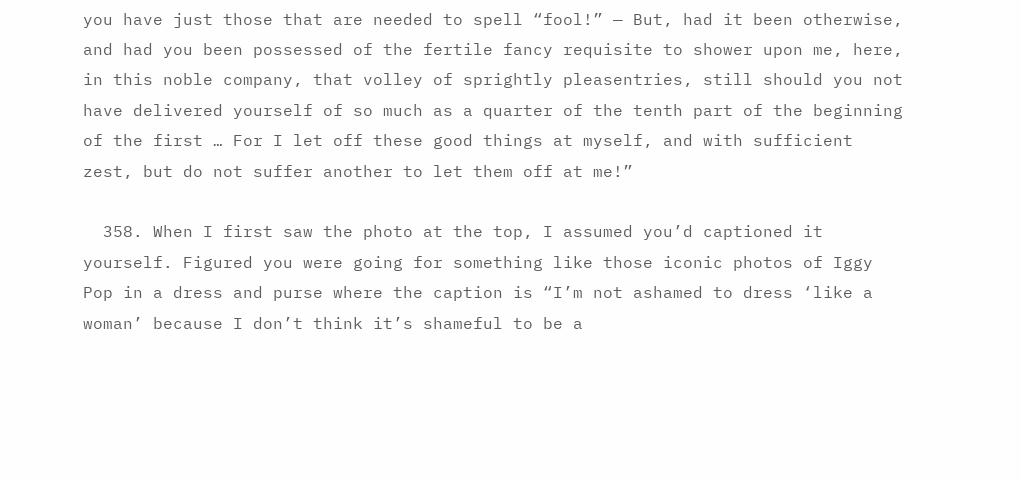you have just those that are needed to spell “fool!” — But, had it been otherwise, and had you been possessed of the fertile fancy requisite to shower upon me, here, in this noble company, that volley of sprightly pleasentries, still should you not have delivered yourself of so much as a quarter of the tenth part of the beginning of the first … For I let off these good things at myself, and with sufficient zest, but do not suffer another to let them off at me!”

  358. When I first saw the photo at the top, I assumed you’d captioned it yourself. Figured you were going for something like those iconic photos of Iggy Pop in a dress and purse where the caption is “I’m not ashamed to dress ‘like a woman’ because I don’t think it’s shameful to be a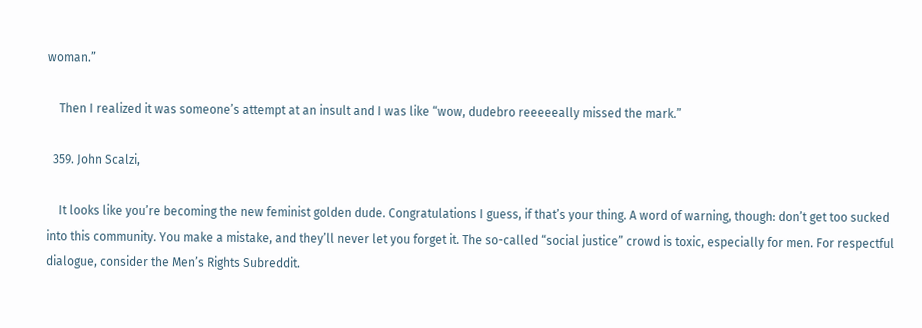woman.”

    Then I realized it was someone’s attempt at an insult and I was like “wow, dudebro reeeeeally missed the mark.”

  359. John Scalzi,

    It looks like you’re becoming the new feminist golden dude. Congratulations I guess, if that’s your thing. A word of warning, though: don’t get too sucked into this community. You make a mistake, and they’ll never let you forget it. The so-called “social justice” crowd is toxic, especially for men. For respectful dialogue, consider the Men’s Rights Subreddit.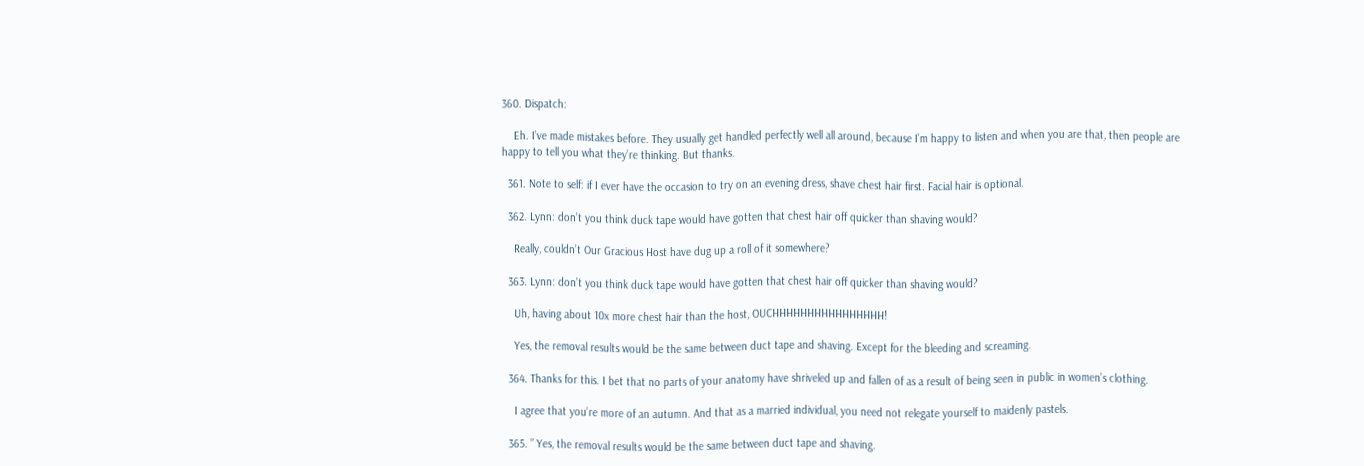360. Dispatch:

    Eh. I’ve made mistakes before. They usually get handled perfectly well all around, because I’m happy to listen and when you are that, then people are happy to tell you what they’re thinking. But thanks.

  361. Note to self: if I ever have the occasion to try on an evening dress, shave chest hair first. Facial hair is optional.

  362. Lynn: don’t you think duck tape would have gotten that chest hair off quicker than shaving would?

    Really, couldn’t Our Gracious Host have dug up a roll of it somewhere?

  363. Lynn: don’t you think duck tape would have gotten that chest hair off quicker than shaving would?

    Uh, having about 10x more chest hair than the host, OUCHHHHHHHHHHHHHHHH!

    Yes, the removal results would be the same between duct tape and shaving. Except for the bleeding and screaming.

  364. Thanks for this. I bet that no parts of your anatomy have shriveled up and fallen of as a result of being seen in public in women’s clothing.

    I agree that you’re more of an autumn. And that as a married individual, you need not relegate yourself to maidenly pastels.

  365. ” Yes, the removal results would be the same between duct tape and shaving.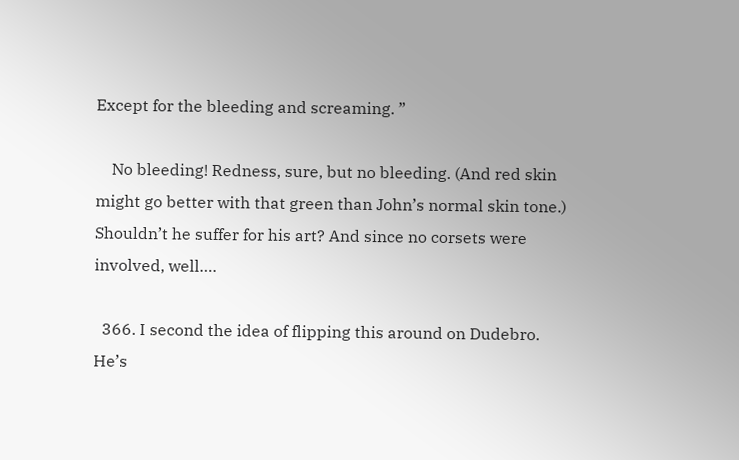Except for the bleeding and screaming. ”

    No bleeding! Redness, sure, but no bleeding. (And red skin might go better with that green than John’s normal skin tone.) Shouldn’t he suffer for his art? And since no corsets were involved, well….

  366. I second the idea of flipping this around on Dudebro. He’s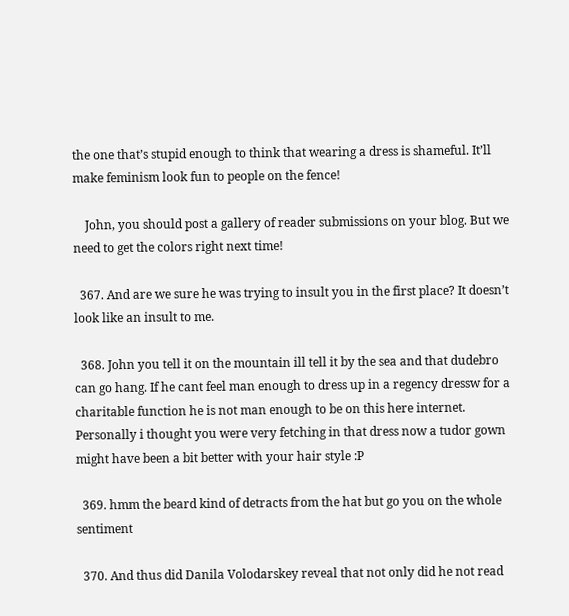the one that’s stupid enough to think that wearing a dress is shameful. It’ll make feminism look fun to people on the fence!

    John, you should post a gallery of reader submissions on your blog. But we need to get the colors right next time!

  367. And are we sure he was trying to insult you in the first place? It doesn’t look like an insult to me.

  368. John you tell it on the mountain ill tell it by the sea and that dudebro can go hang. If he cant feel man enough to dress up in a regency dressw for a charitable function he is not man enough to be on this here internet. Personally i thought you were very fetching in that dress now a tudor gown might have been a bit better with your hair style :P

  369. hmm the beard kind of detracts from the hat but go you on the whole sentiment

  370. And thus did Danila Volodarskey reveal that not only did he not read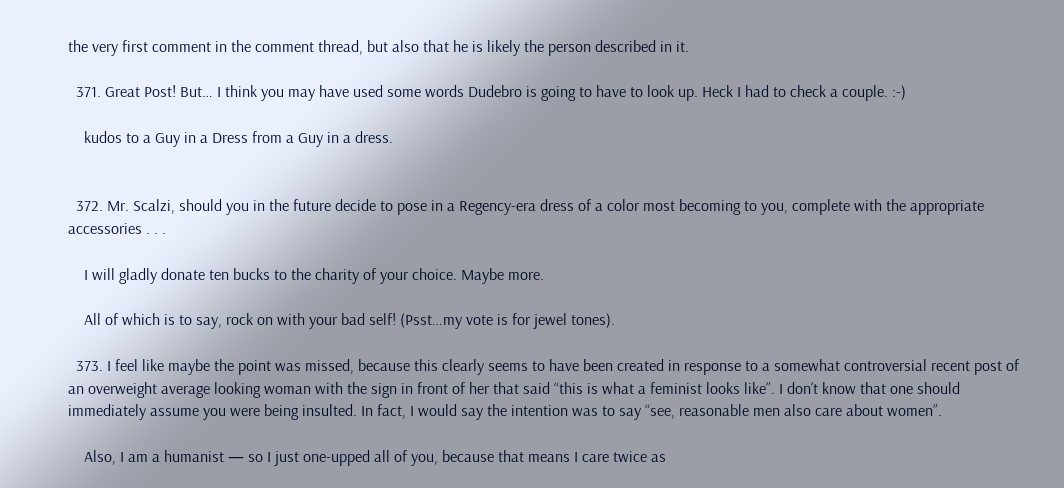the very first comment in the comment thread, but also that he is likely the person described in it.

  371. Great Post! But… I think you may have used some words Dudebro is going to have to look up. Heck I had to check a couple. :-)

    kudos to a Guy in a Dress from a Guy in a dress.


  372. Mr. Scalzi, should you in the future decide to pose in a Regency-era dress of a color most becoming to you, complete with the appropriate accessories . . .

    I will gladly donate ten bucks to the charity of your choice. Maybe more.

    All of which is to say, rock on with your bad self! (Psst…my vote is for jewel tones).

  373. I feel like maybe the point was missed, because this clearly seems to have been created in response to a somewhat controversial recent post of an overweight average looking woman with the sign in front of her that said “this is what a feminist looks like”. I don’t know that one should immediately assume you were being insulted. In fact, I would say the intention was to say “see, reasonable men also care about women”.

    Also, I am a humanist — so I just one-upped all of you, because that means I care twice as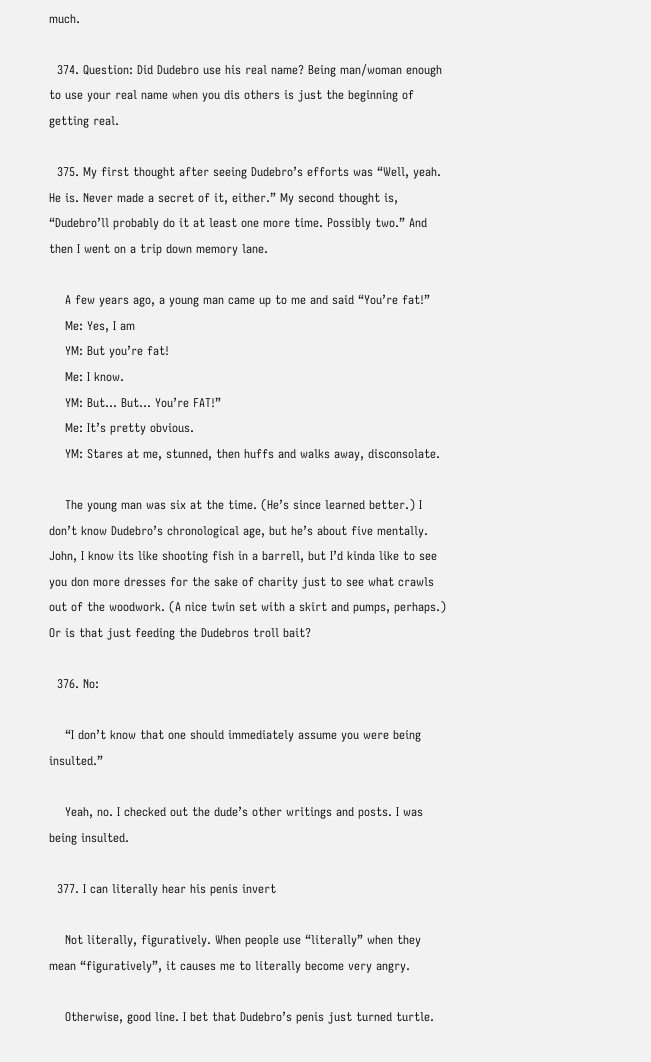much.

  374. Question: Did Dudebro use his real name? Being man/woman enough to use your real name when you dis others is just the beginning of getting real.

  375. My first thought after seeing Dudebro’s efforts was “Well, yeah. He is. Never made a secret of it, either.” My second thought is, “Dudebro’ll probably do it at least one more time. Possibly two.” And then I went on a trip down memory lane.

    A few years ago, a young man came up to me and said “You’re fat!”
    Me: Yes, I am
    YM: But you’re fat!
    Me: I know.
    YM: But… But… You’re FAT!”
    Me: It’s pretty obvious.
    YM: Stares at me, stunned, then huffs and walks away, disconsolate.

    The young man was six at the time. (He’s since learned better.) I don’t know Dudebro’s chronological age, but he’s about five mentally. John, I know its like shooting fish in a barrell, but I’d kinda like to see you don more dresses for the sake of charity just to see what crawls out of the woodwork. (A nice twin set with a skirt and pumps, perhaps.) Or is that just feeding the Dudebros troll bait?

  376. No:

    “I don’t know that one should immediately assume you were being insulted.”

    Yeah, no. I checked out the dude’s other writings and posts. I was being insulted.

  377. I can literally hear his penis invert

    Not literally, figuratively. When people use “literally” when they mean “figuratively”, it causes me to literally become very angry.

    Otherwise, good line. I bet that Dudebro’s penis just turned turtle.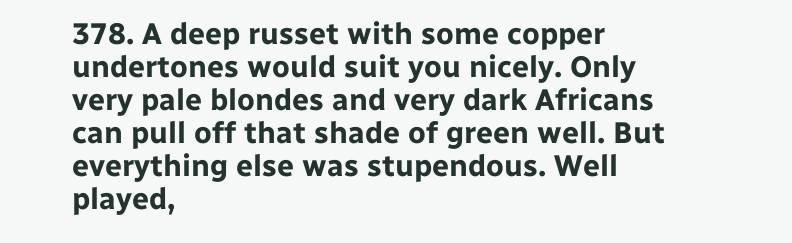378. A deep russet with some copper undertones would suit you nicely. Only very pale blondes and very dark Africans can pull off that shade of green well. But everything else was stupendous. Well played,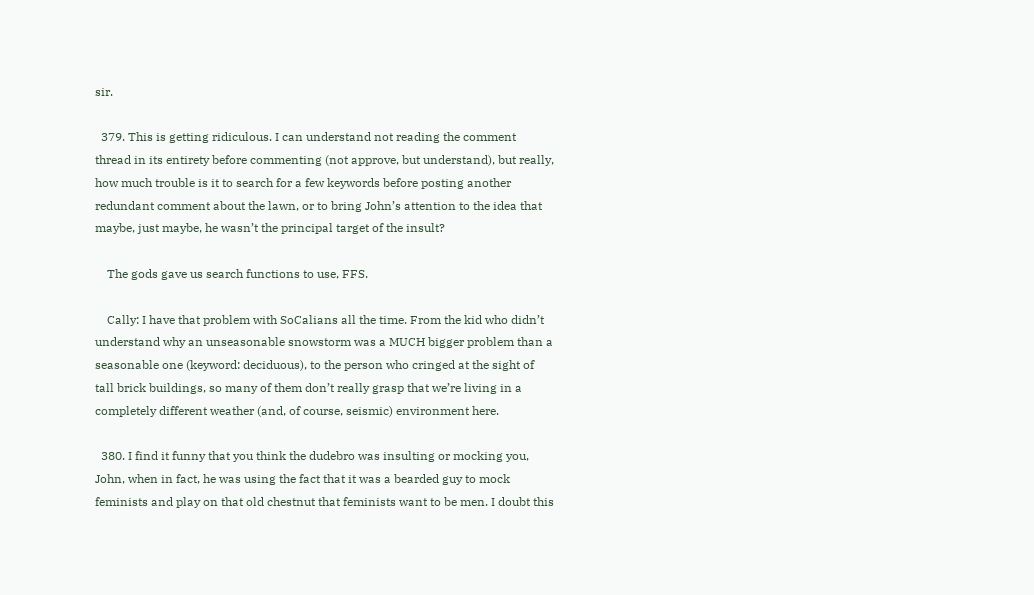sir.

  379. This is getting ridiculous. I can understand not reading the comment thread in its entirety before commenting (not approve, but understand), but really, how much trouble is it to search for a few keywords before posting another redundant comment about the lawn, or to bring John’s attention to the idea that maybe, just maybe, he wasn’t the principal target of the insult?

    The gods gave us search functions to use, FFS.

    Cally: I have that problem with SoCalians all the time. From the kid who didn’t understand why an unseasonable snowstorm was a MUCH bigger problem than a seasonable one (keyword: deciduous), to the person who cringed at the sight of tall brick buildings, so many of them don’t really grasp that we’re living in a completely different weather (and, of course, seismic) environment here.

  380. I find it funny that you think the dudebro was insulting or mocking you, John, when in fact, he was using the fact that it was a bearded guy to mock feminists and play on that old chestnut that feminists want to be men. I doubt this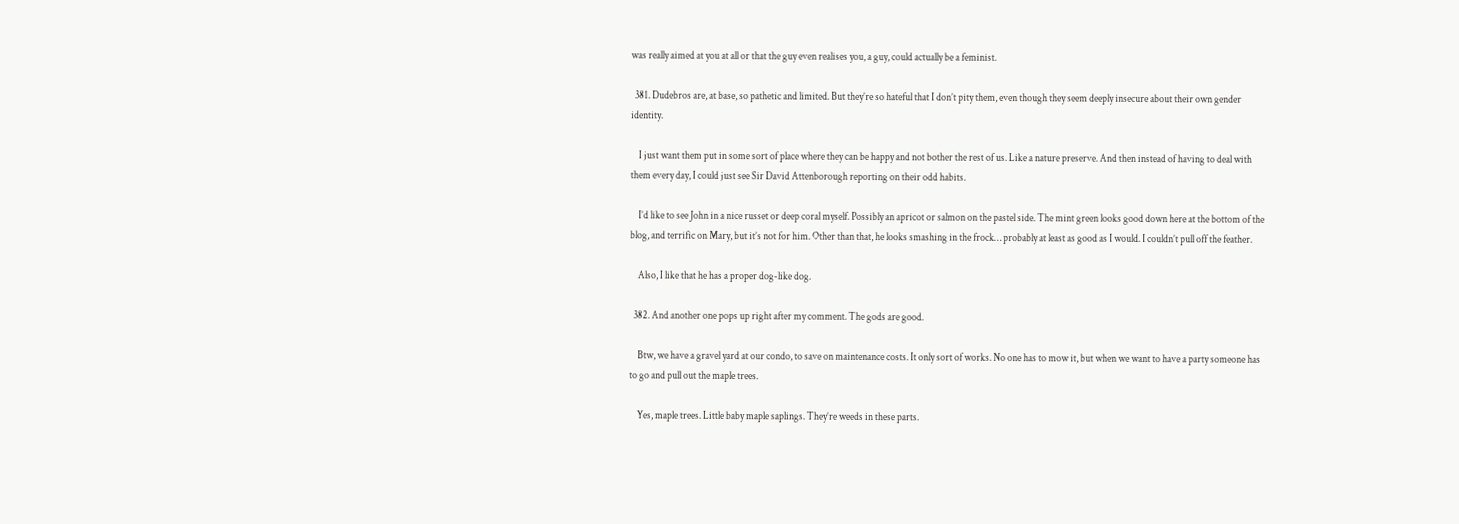was really aimed at you at all or that the guy even realises you, a guy, could actually be a feminist.

  381. Dudebros are, at base, so pathetic and limited. But they’re so hateful that I don’t pity them, even though they seem deeply insecure about their own gender identity.

    I just want them put in some sort of place where they can be happy and not bother the rest of us. Like a nature preserve. And then instead of having to deal with them every day, I could just see Sir David Attenborough reporting on their odd habits.

    I’d like to see John in a nice russet or deep coral myself. Possibly an apricot or salmon on the pastel side. The mint green looks good down here at the bottom of the blog, and terrific on Mary, but it’s not for him. Other than that, he looks smashing in the frock… probably at least as good as I would. I couldn’t pull off the feather.

    Also, I like that he has a proper dog-like dog.

  382. And another one pops up right after my comment. The gods are good.

    Btw, we have a gravel yard at our condo, to save on maintenance costs. It only sort of works. No one has to mow it, but when we want to have a party someone has to go and pull out the maple trees.

    Yes, maple trees. Little baby maple saplings. They’re weeds in these parts.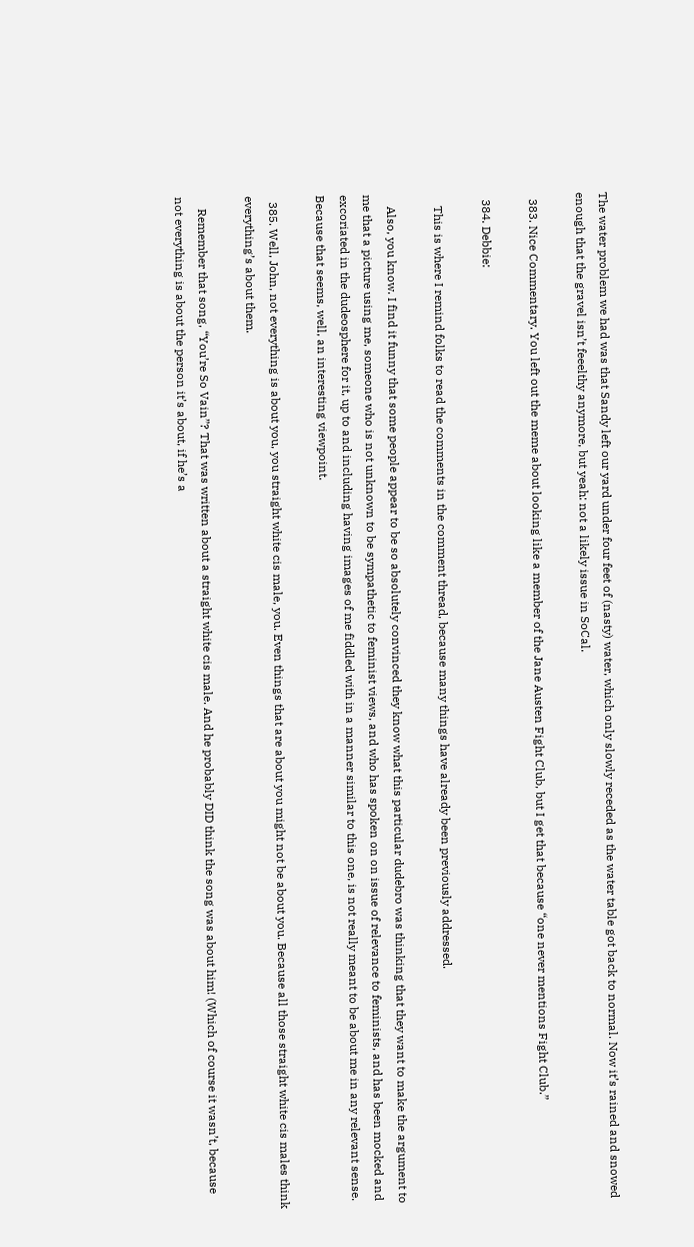The water problem we had was that Sandy left our yard under four feet of (nasty) water, which only slowly receded as the water table got back to normal. Now it’s rained and snowed enough that the gravel isn’t feeelthy anymore, but yeah: not a likely issue in SoCal.

  383. Nice Commentary. You left out the meme about looking like a member of the Jane Austen Fight Club, but I get that because “one never mentions Fight Club.”

  384. Debbie:

    This is where I remind folks to read the comments in the comment thread, because many things have already been previously addressed.

    Also, you know. I find it funny that some people appear to be so absolutely convinced they know what this particular dudebro was thinking that they want to make the argument to me that a picture using me, someone who is not unknown to be sympathetic to feminist views, and who has spoken on on issue of relevance to feminists, and has been mocked and excoriated in the dudeosphere for it, up to and including having images of me fiddled with in a manner similar to this one, is not really meant to be about me in any relevant sense. Because that seems, well, an interesting viewpoint.

  385. Well, John, not everything is about you, you straight white cis male, you. Even things that are about you might not be about you. Because all those straight white cis males think everything’s about them.

    Remember that song, “You’re So Vain”? That was written about a straight white cis male. And he probably DID think the song was about him! (Which of course it wasn’t, because not everything is about the person it’s about, if he’s a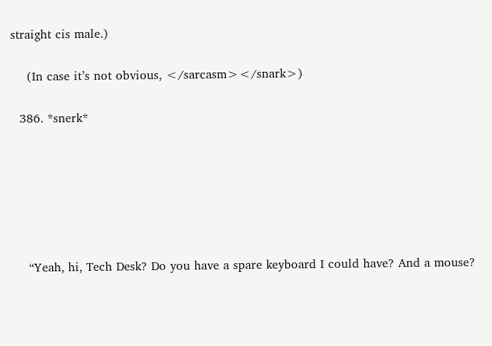straight cis male.)

    (In case it’s not obvious, </sarcasm></snark>)

  386. *snerk*






    “Yeah, hi, Tech Desk? Do you have a spare keyboard I could have? And a mouse?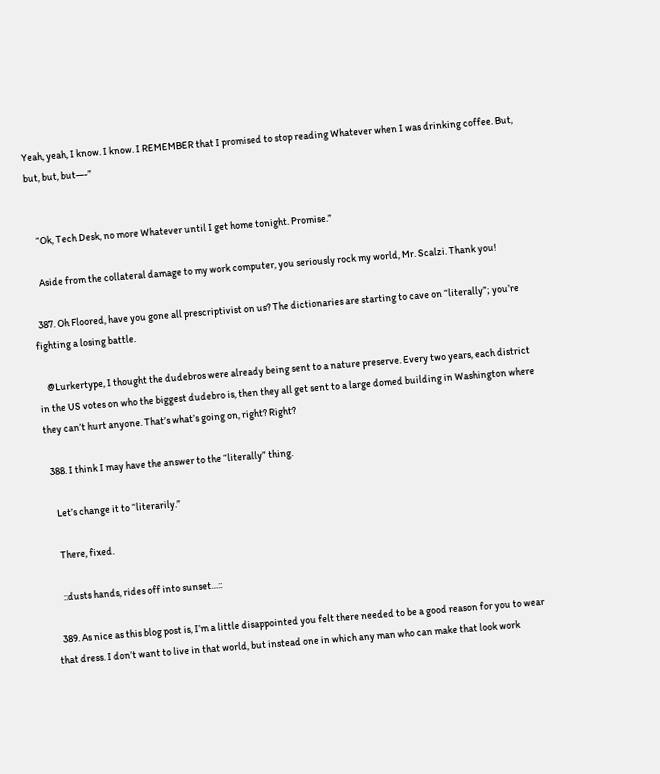Yeah, yeah, I know. I know. I REMEMBER that I promised to stop reading Whatever when I was drinking coffee. But, but, but, but—-”


    “Ok, Tech Desk, no more Whatever until I get home tonight. Promise.”

    Aside from the collateral damage to my work computer, you seriously rock my world, Mr. Scalzi. Thank you!

  387. Oh Floored, have you gone all prescriptivist on us? The dictionaries are starting to cave on “literally”; you’re fighting a losing battle.

    @Lurkertype, I thought the dudebros were already being sent to a nature preserve. Every two years, each district in the US votes on who the biggest dudebro is, then they all get sent to a large domed building in Washington where they can’t hurt anyone. That’s what’s going on, right? Right?

  388. I think I may have the answer to the “literally” thing.

    Let’s change it to “literarily.”

    There, fixed.

    ::dusts hands, rides off into sunset…::

  389. As nice as this blog post is, I’m a little disappointed you felt there needed to be a good reason for you to wear that dress. I don’t want to live in that world, but instead one in which any man who can make that look work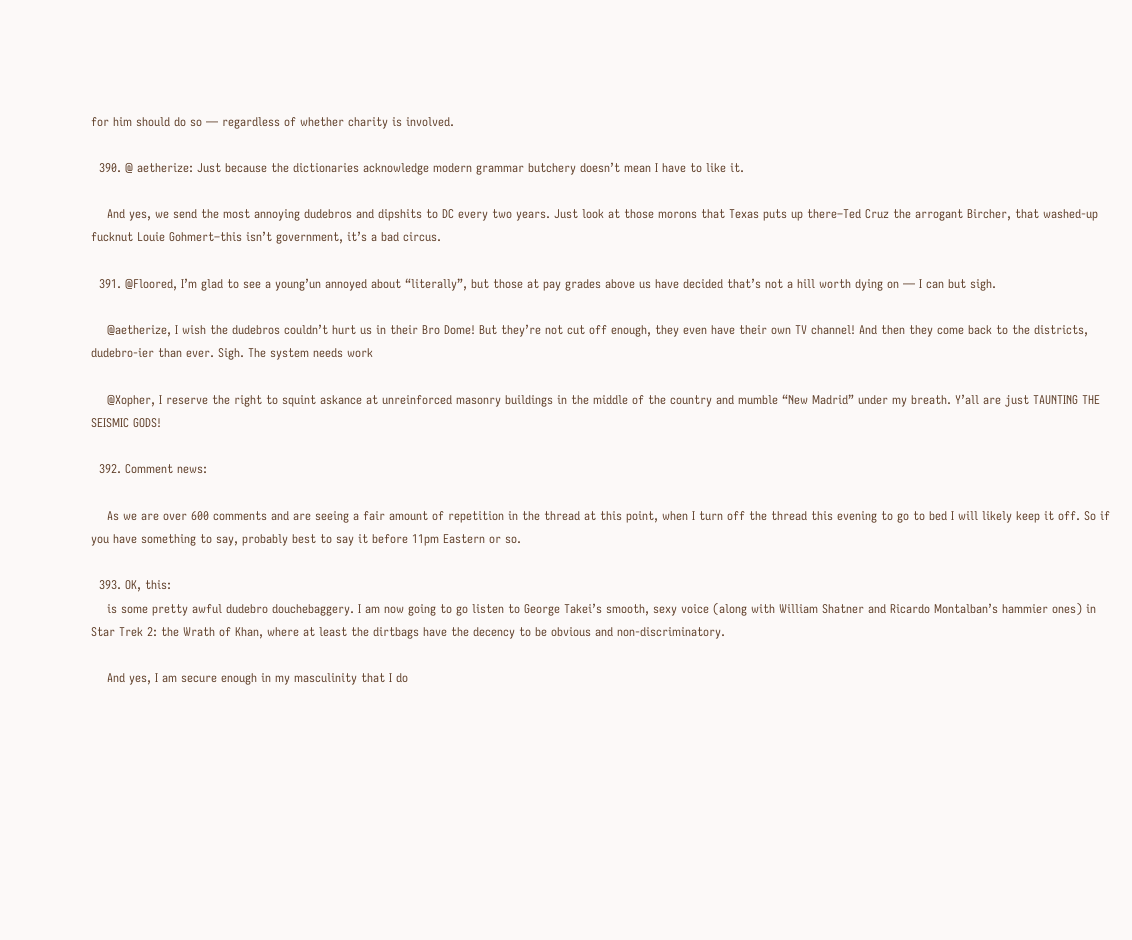for him should do so — regardless of whether charity is involved.

  390. @ aetherize: Just because the dictionaries acknowledge modern grammar butchery doesn’t mean I have to like it.

    And yes, we send the most annoying dudebros and dipshits to DC every two years. Just look at those morons that Texas puts up there–Ted Cruz the arrogant Bircher, that washed-up fucknut Louie Gohmert–this isn’t government, it’s a bad circus.

  391. @Floored, I’m glad to see a young’un annoyed about “literally”, but those at pay grades above us have decided that’s not a hill worth dying on — I can but sigh.

    @aetherize, I wish the dudebros couldn’t hurt us in their Bro Dome! But they’re not cut off enough, they even have their own TV channel! And then they come back to the districts, dudebro-ier than ever. Sigh. The system needs work

    @Xopher, I reserve the right to squint askance at unreinforced masonry buildings in the middle of the country and mumble “New Madrid” under my breath. Y’all are just TAUNTING THE SEISMIC GODS!

  392. Comment news:

    As we are over 600 comments and are seeing a fair amount of repetition in the thread at this point, when I turn off the thread this evening to go to bed I will likely keep it off. So if you have something to say, probably best to say it before 11pm Eastern or so.

  393. OK, this:
    is some pretty awful dudebro douchebaggery. I am now going to go listen to George Takei’s smooth, sexy voice (along with William Shatner and Ricardo Montalban’s hammier ones) in Star Trek 2: the Wrath of Khan, where at least the dirtbags have the decency to be obvious and non-discriminatory.

    And yes, I am secure enough in my masculinity that I do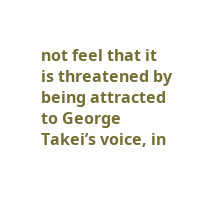not feel that it is threatened by being attracted to George Takei’s voice, in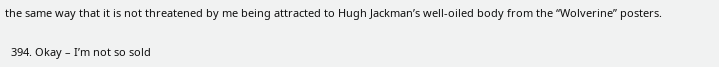the same way that it is not threatened by me being attracted to Hugh Jackman’s well-oiled body from the “Wolverine” posters.

  394. Okay – I’m not so sold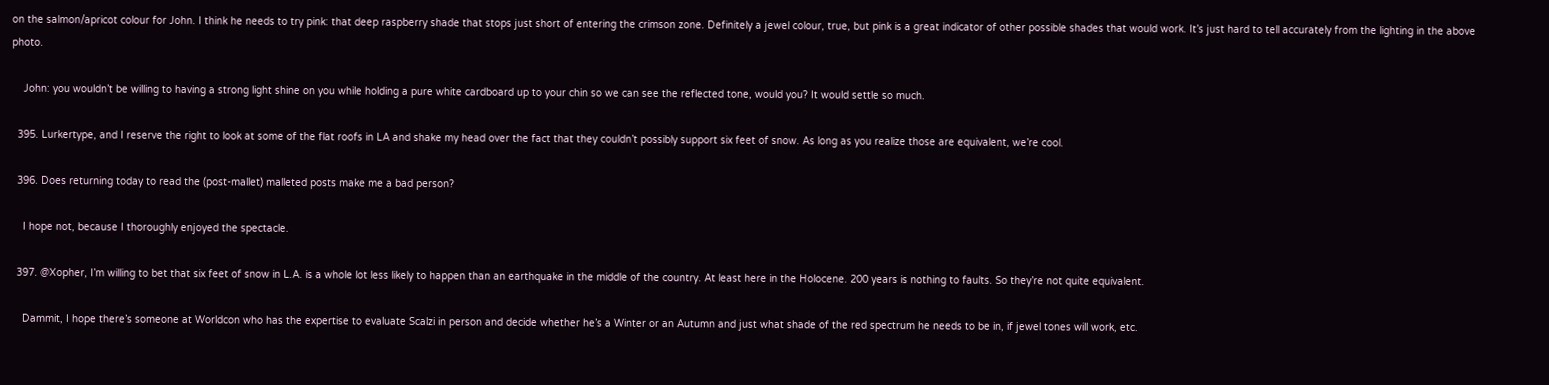on the salmon/apricot colour for John. I think he needs to try pink: that deep raspberry shade that stops just short of entering the crimson zone. Definitely a jewel colour, true, but pink is a great indicator of other possible shades that would work. It’s just hard to tell accurately from the lighting in the above photo.

    John: you wouldn’t be willing to having a strong light shine on you while holding a pure white cardboard up to your chin so we can see the reflected tone, would you? It would settle so much.

  395. Lurkertype, and I reserve the right to look at some of the flat roofs in LA and shake my head over the fact that they couldn’t possibly support six feet of snow. As long as you realize those are equivalent, we’re cool.

  396. Does returning today to read the (post-mallet) malleted posts make me a bad person?

    I hope not, because I thoroughly enjoyed the spectacle.

  397. @Xopher, I’m willing to bet that six feet of snow in L.A. is a whole lot less likely to happen than an earthquake in the middle of the country. At least here in the Holocene. 200 years is nothing to faults. So they’re not quite equivalent.

    Dammit, I hope there’s someone at Worldcon who has the expertise to evaluate Scalzi in person and decide whether he’s a Winter or an Autumn and just what shade of the red spectrum he needs to be in, if jewel tones will work, etc.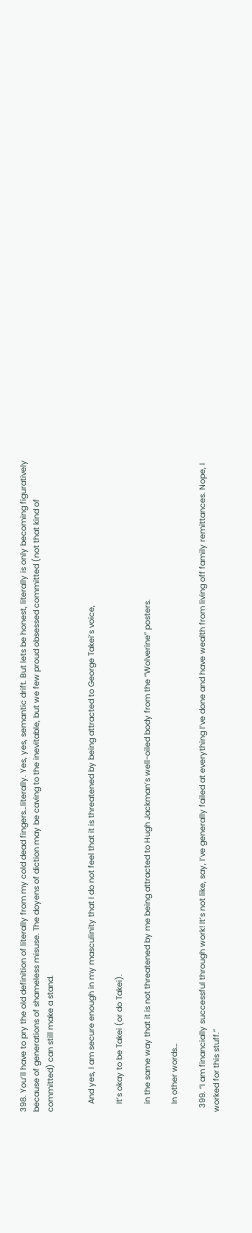398. You’ll have to pry the old definition of literally from my cold dead fingers…literally. Yes, yes, semantic drift. But lets be honest, literally is only becoming figuratively because of generations of shameless misuse. The doyens of diction may be caving to the inevitable, but we few proud obsessed committed (not that kind of committed) can still make a stand.


    And yes, I am secure enough in my masculinity that I do not feel that it is threatened by being attracted to George Takei’s voice,

    It’s okay to be Takei (or do Takei).

    in the same way that it is not threatened by me being attracted to Hugh Jackman’s well-oiled body from the “Wolverine” posters.

    In other words…

  399. “I am financially successful through work! It’s not like, say, I’ve generally failed at everything I’ve done and have wealth from living off family remittances. Nope, I worked for this stuff.”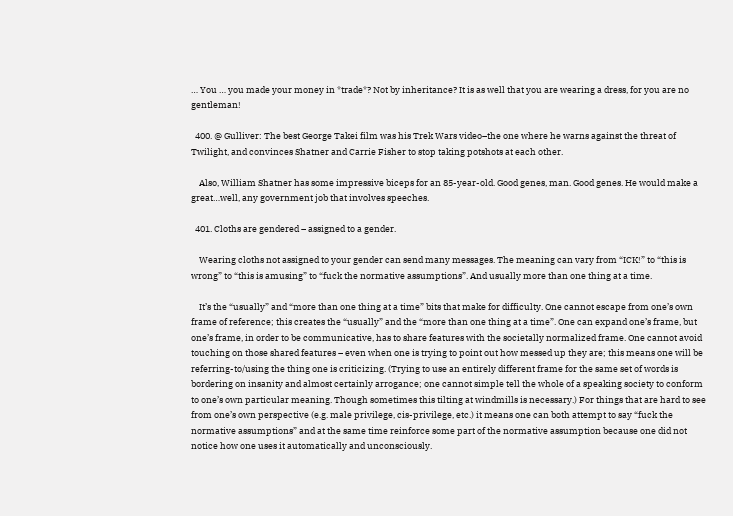… You … you made your money in *trade*? Not by inheritance? It is as well that you are wearing a dress, for you are no gentleman!

  400. @ Gulliver: The best George Takei film was his Trek Wars video–the one where he warns against the threat of Twilight, and convinces Shatner and Carrie Fisher to stop taking potshots at each other.

    Also, William Shatner has some impressive biceps for an 85-year-old. Good genes, man. Good genes. He would make a great…well, any government job that involves speeches.

  401. Cloths are gendered – assigned to a gender.

    Wearing cloths not assigned to your gender can send many messages. The meaning can vary from “ICK!” to “this is wrong” to “this is amusing” to “fuck the normative assumptions”. And usually more than one thing at a time.

    It’s the “usually” and “more than one thing at a time” bits that make for difficulty. One cannot escape from one’s own frame of reference; this creates the “usually” and the “more than one thing at a time”. One can expand one’s frame, but one’s frame, in order to be communicative, has to share features with the societally normalized frame. One cannot avoid touching on those shared features – even when one is trying to point out how messed up they are; this means one will be referring-to/using the thing one is criticizing. (Trying to use an entirely different frame for the same set of words is bordering on insanity and almost certainly arrogance; one cannot simple tell the whole of a speaking society to conform to one’s own particular meaning. Though sometimes this tilting at windmills is necessary.) For things that are hard to see from one’s own perspective (e.g. male privilege, cis-privilege, etc.) it means one can both attempt to say “fuck the normative assumptions” and at the same time reinforce some part of the normative assumption because one did not notice how one uses it automatically and unconsciously.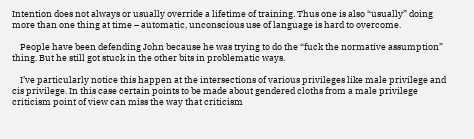Intention does not always or usually override a lifetime of training. Thus one is also “usually” doing more than one thing at time – automatic, unconscious use of language is hard to overcome.

    People have been defending John because he was trying to do the “fuck the normative assumption” thing. But he still got stuck in the other bits in problematic ways.

    I’ve particularly notice this happen at the intersections of various privileges like male privilege and cis privilege. In this case certain points to be made about gendered cloths from a male privilege criticism point of view can miss the way that criticism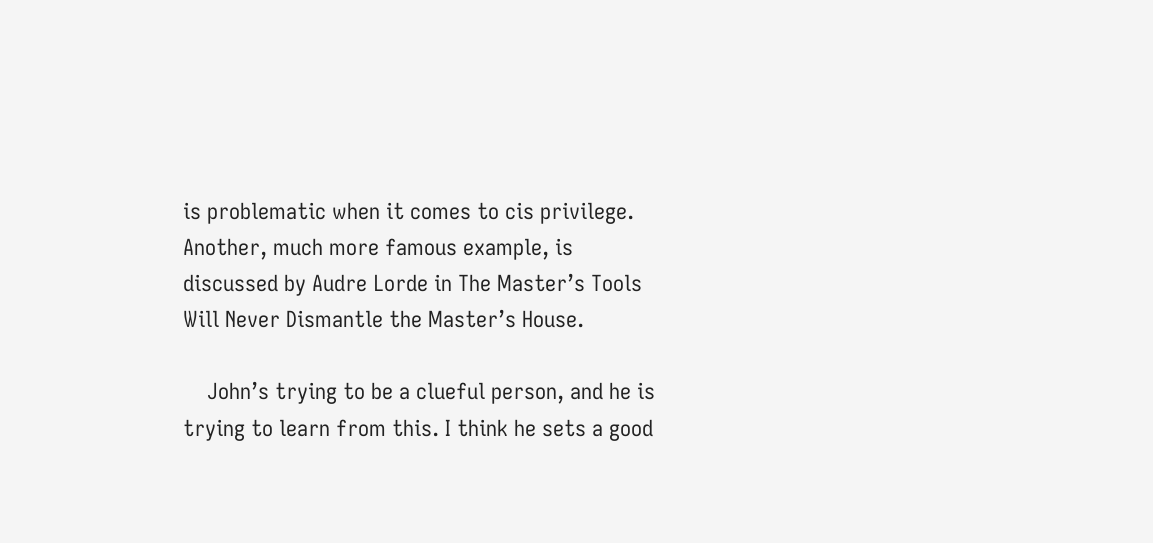is problematic when it comes to cis privilege. Another, much more famous example, is discussed by Audre Lorde in The Master’s Tools Will Never Dismantle the Master’s House.

    John’s trying to be a clueful person, and he is trying to learn from this. I think he sets a good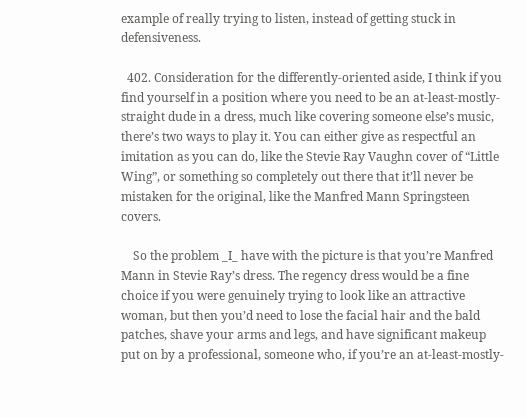example of really trying to listen, instead of getting stuck in defensiveness.

  402. Consideration for the differently-oriented aside, I think if you find yourself in a position where you need to be an at-least-mostly-straight dude in a dress, much like covering someone else’s music, there’s two ways to play it. You can either give as respectful an imitation as you can do, like the Stevie Ray Vaughn cover of “Little Wing”, or something so completely out there that it’ll never be mistaken for the original, like the Manfred Mann Springsteen covers.

    So the problem _I_ have with the picture is that you’re Manfred Mann in Stevie Ray’s dress. The regency dress would be a fine choice if you were genuinely trying to look like an attractive woman, but then you’d need to lose the facial hair and the bald patches, shave your arms and legs, and have significant makeup put on by a professional, someone who, if you’re an at-least-mostly-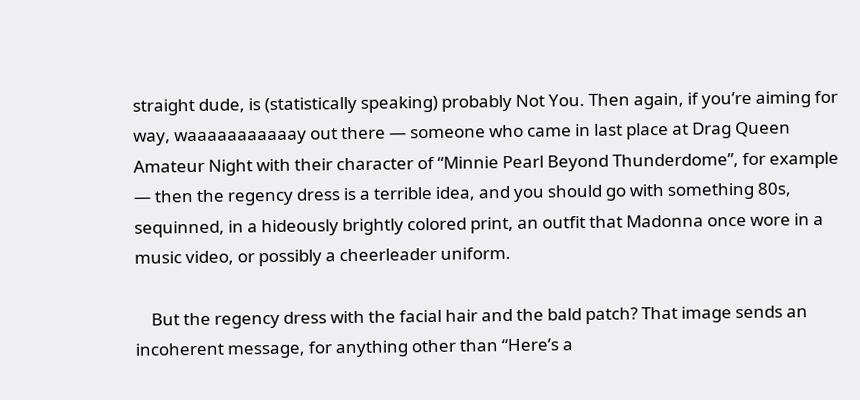straight dude, is (statistically speaking) probably Not You. Then again, if you’re aiming for way, waaaaaaaaaaay out there — someone who came in last place at Drag Queen Amateur Night with their character of “Minnie Pearl Beyond Thunderdome”, for example — then the regency dress is a terrible idea, and you should go with something 80s, sequinned, in a hideously brightly colored print, an outfit that Madonna once wore in a music video, or possibly a cheerleader uniform.

    But the regency dress with the facial hair and the bald patch? That image sends an incoherent message, for anything other than “Here’s a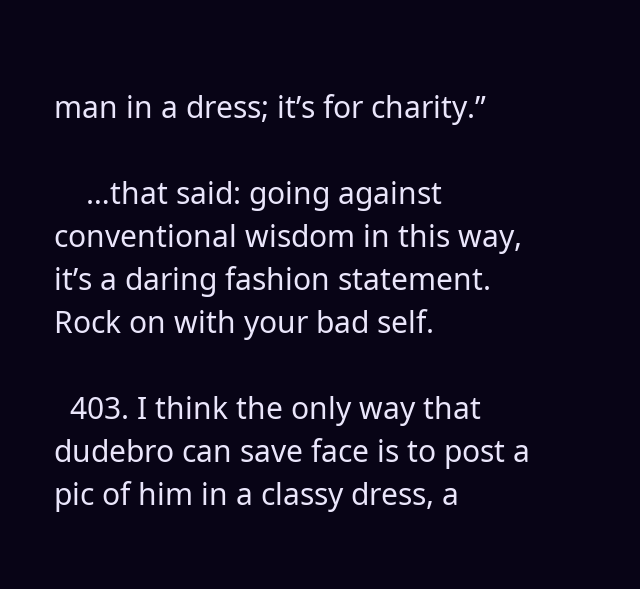man in a dress; it’s for charity.”

    …that said: going against conventional wisdom in this way, it’s a daring fashion statement. Rock on with your bad self.

  403. I think the only way that dudebro can save face is to post a pic of him in a classy dress, a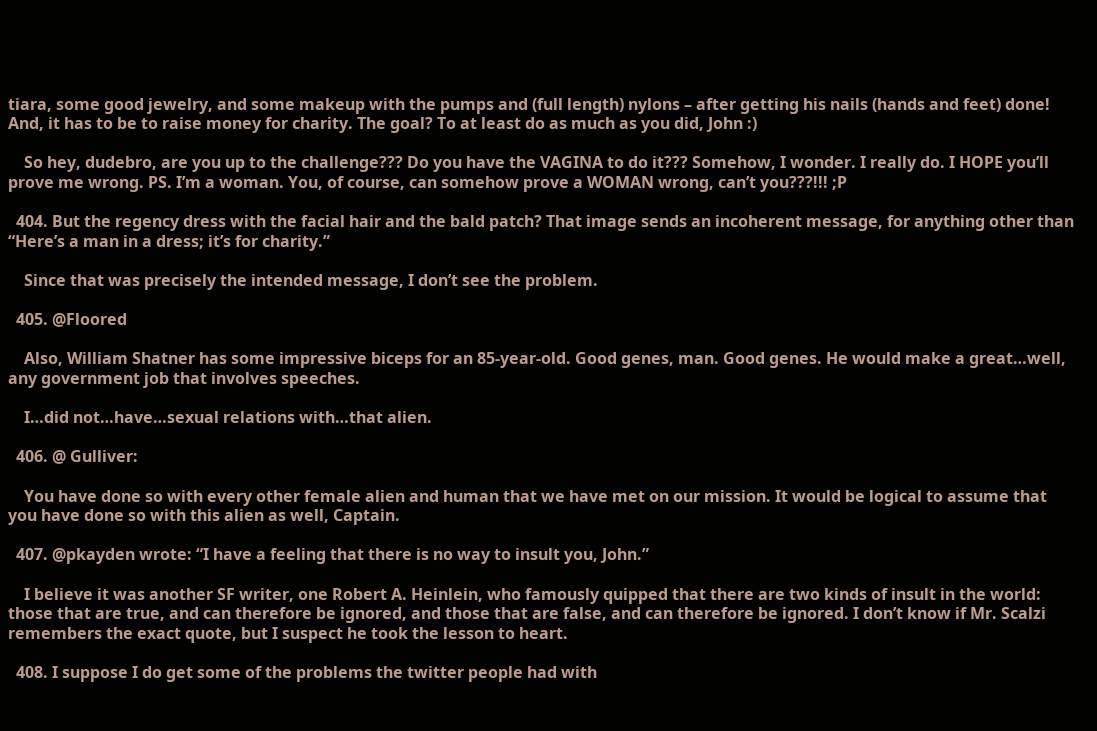tiara, some good jewelry, and some makeup with the pumps and (full length) nylons – after getting his nails (hands and feet) done! And, it has to be to raise money for charity. The goal? To at least do as much as you did, John :)

    So hey, dudebro, are you up to the challenge??? Do you have the VAGINA to do it??? Somehow, I wonder. I really do. I HOPE you’ll prove me wrong. PS. I’m a woman. You, of course, can somehow prove a WOMAN wrong, can’t you???!!! ;P

  404. But the regency dress with the facial hair and the bald patch? That image sends an incoherent message, for anything other than “Here’s a man in a dress; it’s for charity.”

    Since that was precisely the intended message, I don’t see the problem.

  405. @Floored

    Also, William Shatner has some impressive biceps for an 85-year-old. Good genes, man. Good genes. He would make a great…well, any government job that involves speeches.

    I…did not…have…sexual relations with…that alien.

  406. @ Gulliver:

    You have done so with every other female alien and human that we have met on our mission. It would be logical to assume that you have done so with this alien as well, Captain.

  407. @pkayden wrote: “I have a feeling that there is no way to insult you, John.”

    I believe it was another SF writer, one Robert A. Heinlein, who famously quipped that there are two kinds of insult in the world: those that are true, and can therefore be ignored, and those that are false, and can therefore be ignored. I don’t know if Mr. Scalzi remembers the exact quote, but I suspect he took the lesson to heart.

  408. I suppose I do get some of the problems the twitter people had with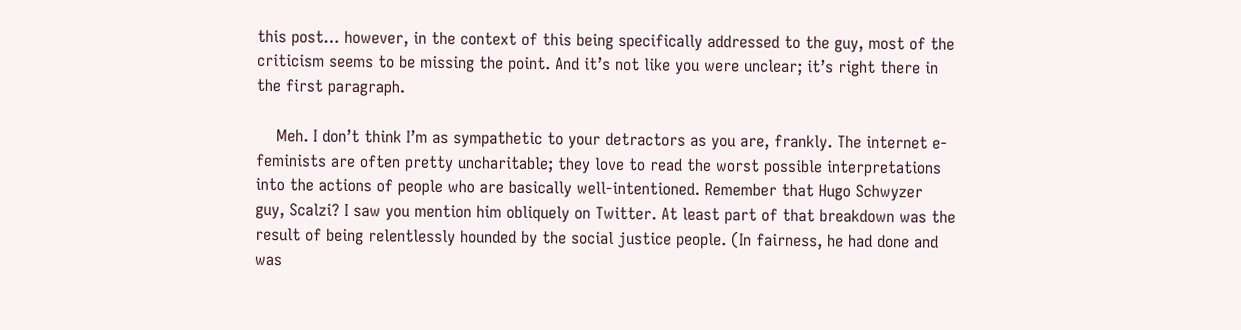this post… however, in the context of this being specifically addressed to the guy, most of the criticism seems to be missing the point. And it’s not like you were unclear; it’s right there in the first paragraph.

    Meh. I don’t think I’m as sympathetic to your detractors as you are, frankly. The internet e-feminists are often pretty uncharitable; they love to read the worst possible interpretations into the actions of people who are basically well-intentioned. Remember that Hugo Schwyzer guy, Scalzi? I saw you mention him obliquely on Twitter. At least part of that breakdown was the result of being relentlessly hounded by the social justice people. (In fairness, he had done and was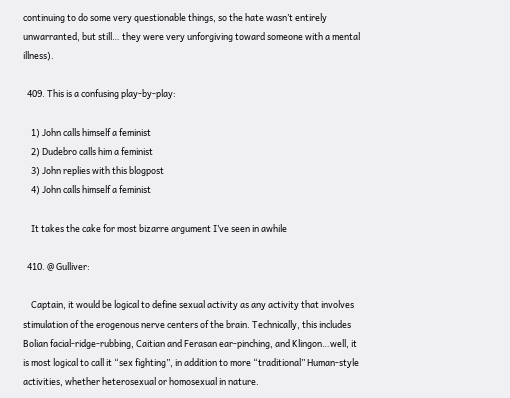continuing to do some very questionable things, so the hate wasn’t entirely unwarranted, but still… they were very unforgiving toward someone with a mental illness).

  409. This is a confusing play-by-play:

    1) John calls himself a feminist
    2) Dudebro calls him a feminist
    3) John replies with this blogpost
    4) John calls himself a feminist

    It takes the cake for most bizarre argument I’ve seen in awhile

  410. @ Gulliver:

    Captain, it would be logical to define sexual activity as any activity that involves stimulation of the erogenous nerve centers of the brain. Technically, this includes Bolian facial-ridge-rubbing, Caitian and Ferasan ear-pinching, and Klingon…well, it is most logical to call it “sex fighting”, in addition to more “traditional” Human-style activities, whether heterosexual or homosexual in nature.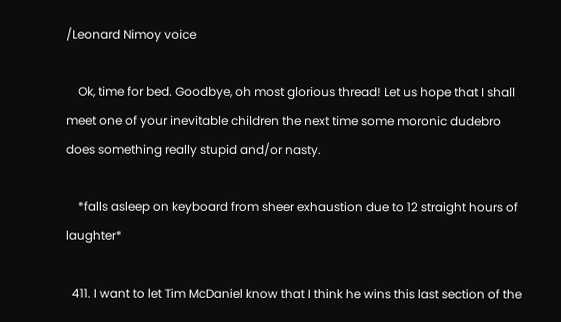/Leonard Nimoy voice

    Ok, time for bed. Goodbye, oh most glorious thread! Let us hope that I shall meet one of your inevitable children the next time some moronic dudebro does something really stupid and/or nasty.

    *falls asleep on keyboard from sheer exhaustion due to 12 straight hours of laughter*

  411. I want to let Tim McDaniel know that I think he wins this last section of the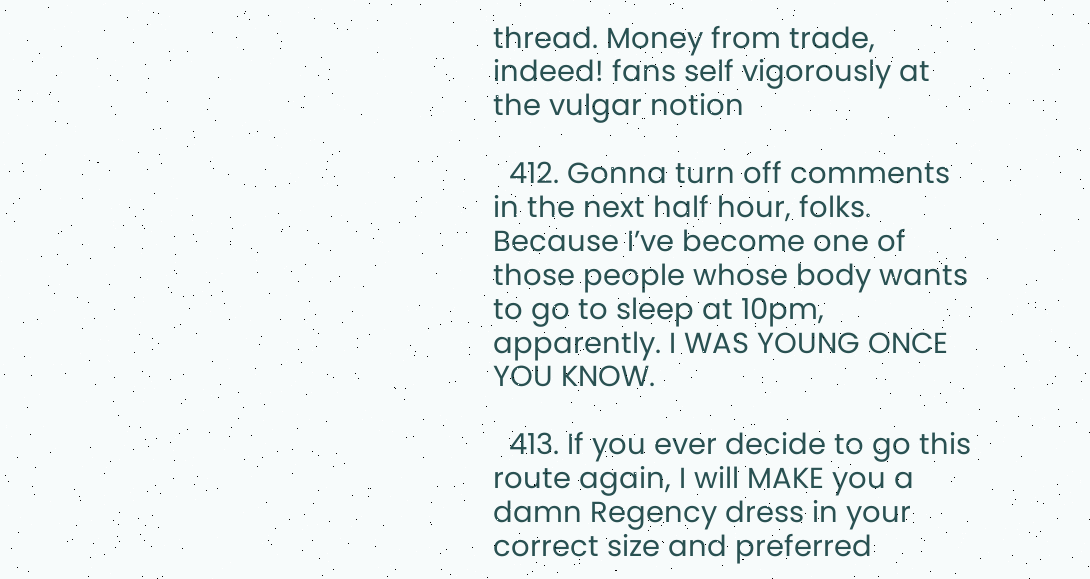thread. Money from trade, indeed! fans self vigorously at the vulgar notion

  412. Gonna turn off comments in the next half hour, folks. Because I’ve become one of those people whose body wants to go to sleep at 10pm, apparently. I WAS YOUNG ONCE YOU KNOW.

  413. If you ever decide to go this route again, I will MAKE you a damn Regency dress in your correct size and preferred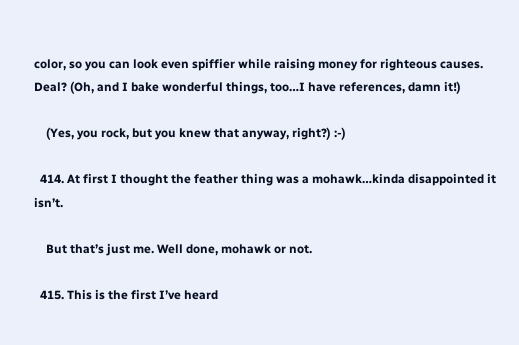color, so you can look even spiffier while raising money for righteous causes. Deal? (Oh, and I bake wonderful things, too…I have references, damn it!)

    (Yes, you rock, but you knew that anyway, right?) :-)

  414. At first I thought the feather thing was a mohawk…kinda disappointed it isn’t.

    But that’s just me. Well done, mohawk or not.

  415. This is the first I’ve heard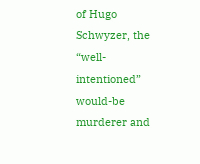of Hugo Schwyzer, the “well-intentioned” would-be murderer and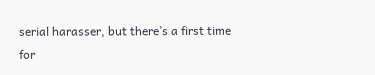serial harasser, but there’s a first time for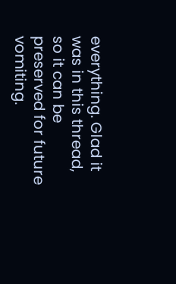everything. Glad it was in this thread, so it can be preserved for future vomiting.